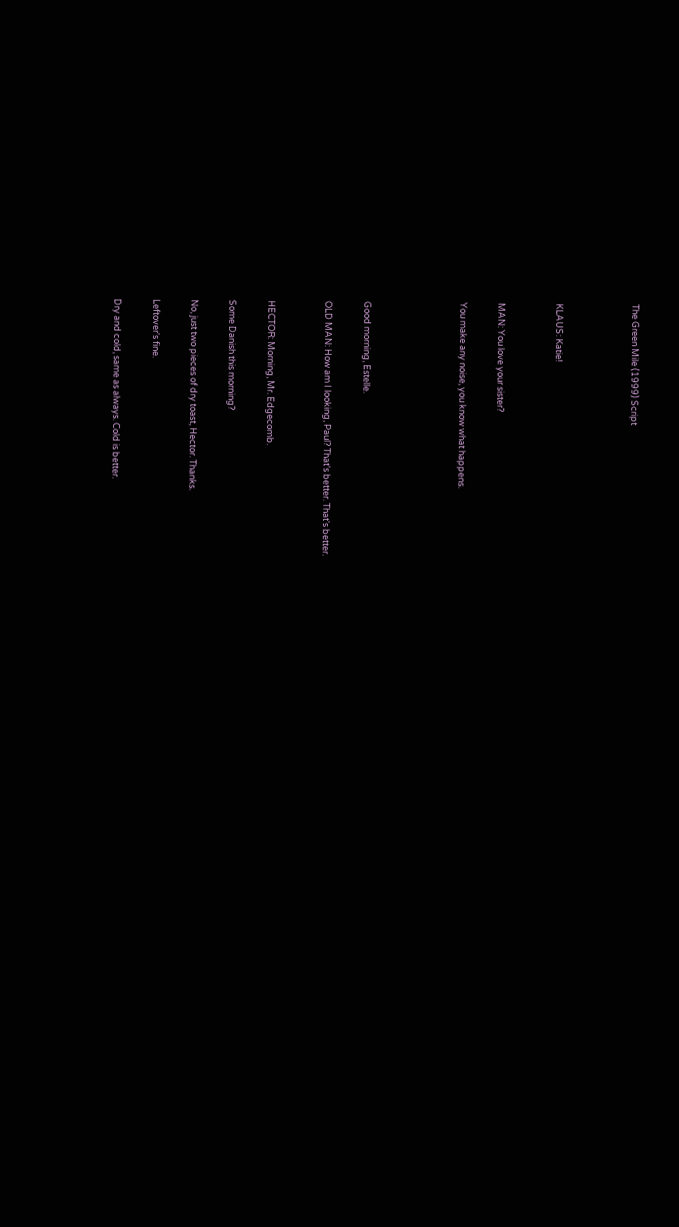The Green Mile (1999) Script



KLAUS: Katie!


MAN: You love your sister?

You make any noise, you know what happens.




Good morning, Estelle.

OLD MAN: How am I looking, Paul? That's better. That's better.


HECTOR: Morning, Mr. Edgecomb.

Some Danish this morning?

No, just two pieces of dry toast, Hector. Thanks.

Leftover's fine.

Dry and cold, same as always. Cold is better.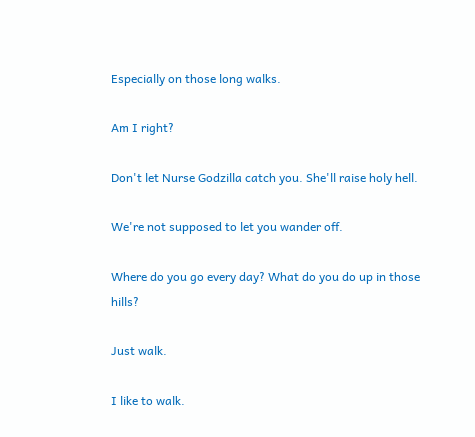Especially on those long walks.

Am I right?

Don't let Nurse Godzilla catch you. She'll raise holy hell.

We're not supposed to let you wander off.

Where do you go every day? What do you do up in those hills?

Just walk.

I like to walk.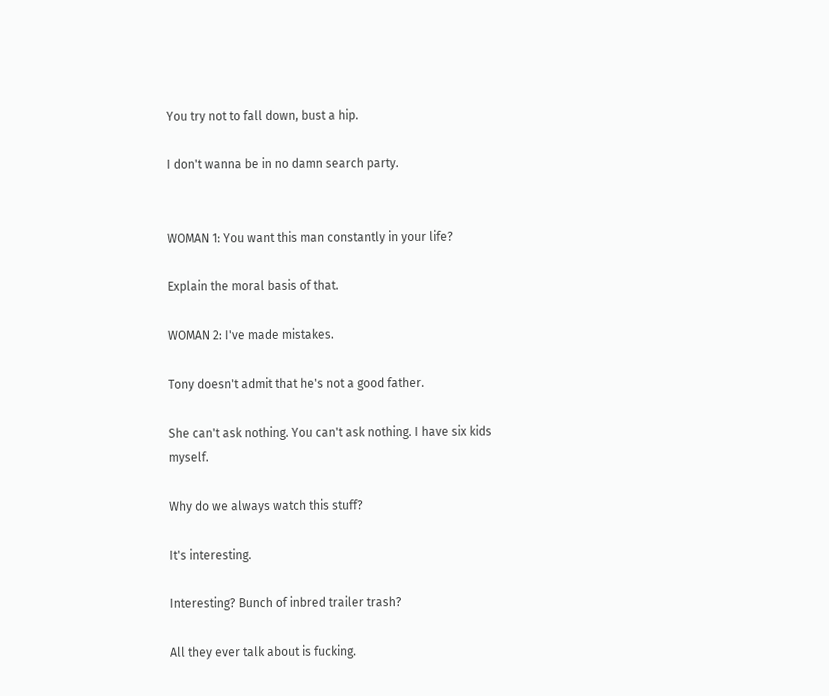You try not to fall down, bust a hip.

I don't wanna be in no damn search party.


WOMAN 1: You want this man constantly in your life?

Explain the moral basis of that.

WOMAN 2: I've made mistakes.

Tony doesn't admit that he's not a good father.

She can't ask nothing. You can't ask nothing. I have six kids myself.

Why do we always watch this stuff?

It's interesting.

Interesting? Bunch of inbred trailer trash?

All they ever talk about is fucking.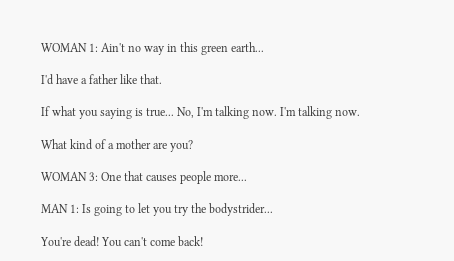WOMAN 1: Ain't no way in this green earth...

I'd have a father like that.

If what you saying is true... No, I'm talking now. I'm talking now.

What kind of a mother are you?

WOMAN 3: One that causes people more...

MAN 1: Is going to let you try the bodystrider...

You're dead! You can't come back!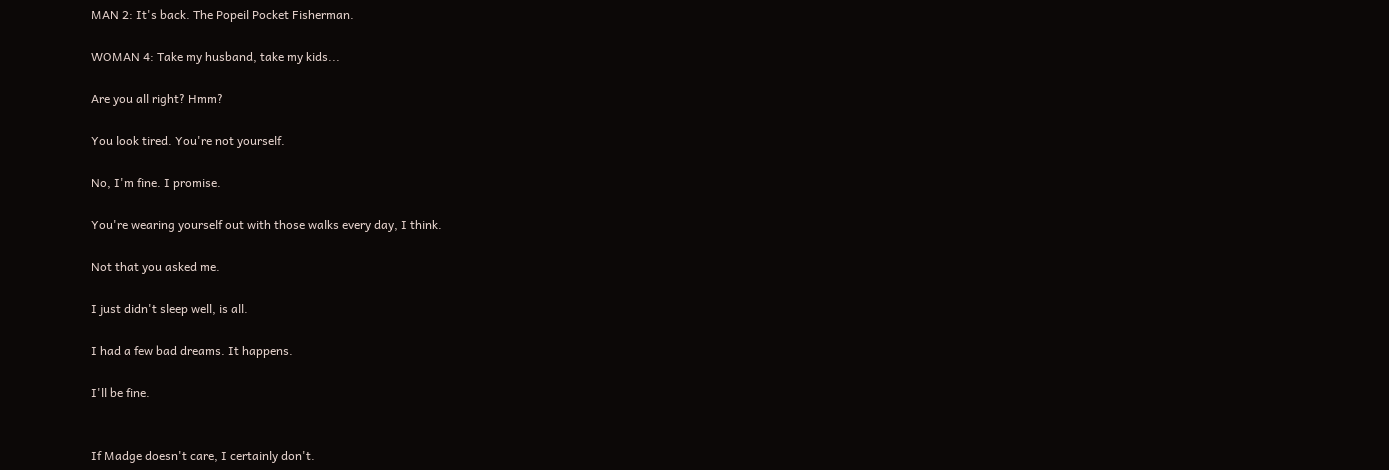MAN 2: It's back. The Popeil Pocket Fisherman.

WOMAN 4: Take my husband, take my kids...

Are you all right? Hmm?

You look tired. You're not yourself.

No, I'm fine. I promise.

You're wearing yourself out with those walks every day, I think.

Not that you asked me.

I just didn't sleep well, is all.

I had a few bad dreams. It happens.

I'll be fine.


If Madge doesn't care, I certainly don't.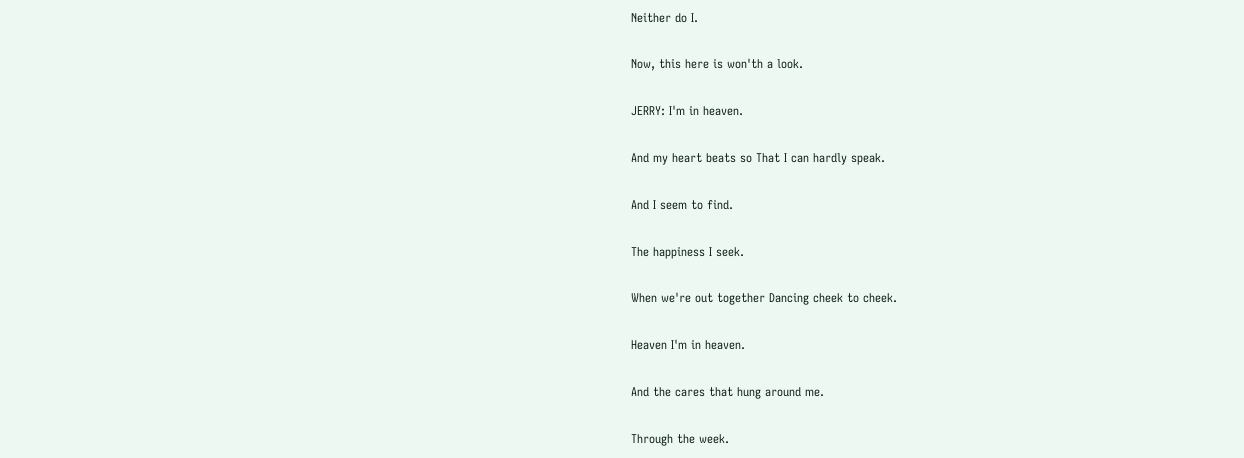Neither do I.

Now, this here is won'th a look.

JERRY: I'm in heaven.

And my heart beats so That I can hardly speak.

And I seem to find.

The happiness I seek.

When we're out together Dancing cheek to cheek.

Heaven I'm in heaven.

And the cares that hung around me.

Through the week.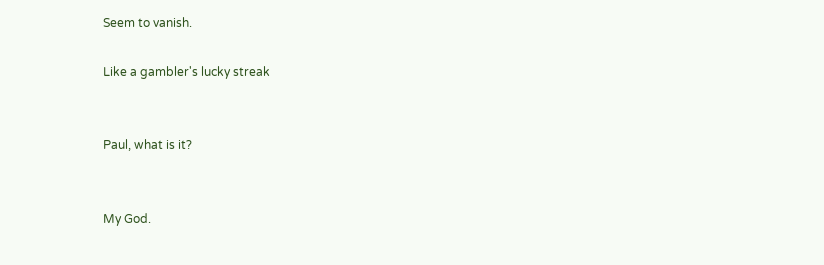Seem to vanish.

Like a gambler's lucky streak


Paul, what is it?


My God.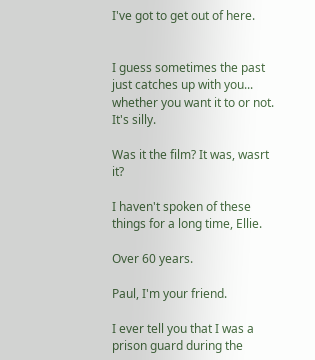I've got to get out of here.


I guess sometimes the past just catches up with you... whether you want it to or not. It's silly.

Was it the film? It was, wasrt it?

I haven't spoken of these things for a long time, Ellie.

Over 60 years.

Paul, I'm your friend.

I ever tell you that I was a prison guard during the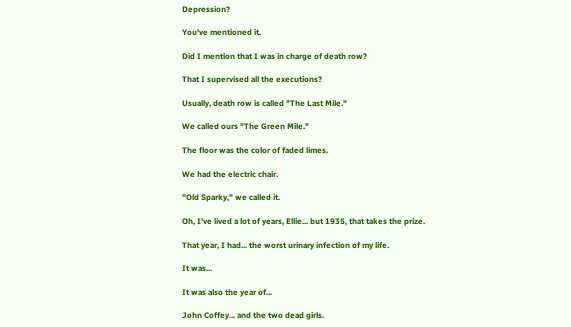Depression?

You've mentioned it.

Did I mention that I was in charge of death row?

That I supervised all the executions?

Usually, death row is called "The Last Mile."

We called ours "The Green Mile."

The floor was the color of faded limes.

We had the electric chair.

"Old Sparky," we called it.

Oh, I've lived a lot of years, Ellie... but 1935, that takes the prize.

That year, I had... the worst urinary infection of my life.

It was...

It was also the year of...

John Coffey... and the two dead girls.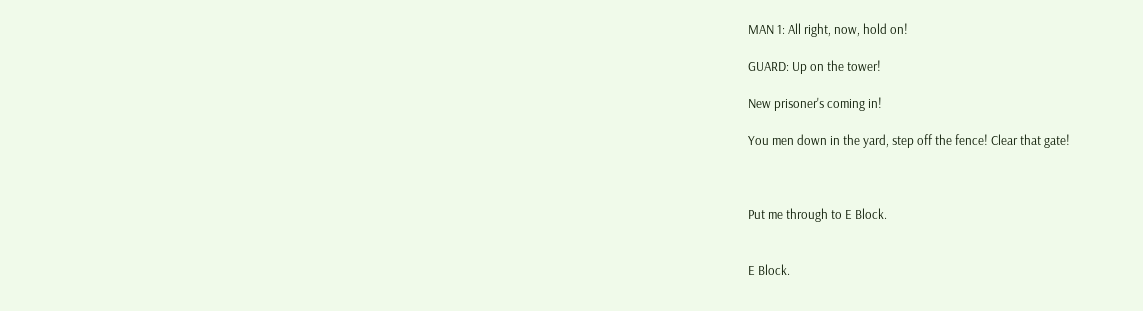MAN 1: All right, now, hold on!

GUARD: Up on the tower!

New prisoner's coming in!

You men down in the yard, step off the fence! Clear that gate!



Put me through to E Block.


E Block.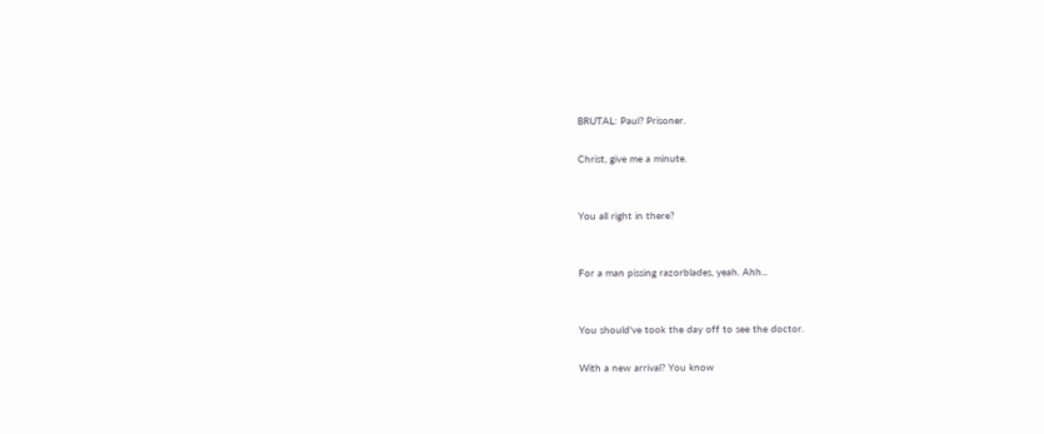BRUTAL: Paul? Prisoner.

Christ, give me a minute.


You all right in there?


For a man pissing razorblades, yeah. Ahh...


You should've took the day off to see the doctor.

With a new arrival? You know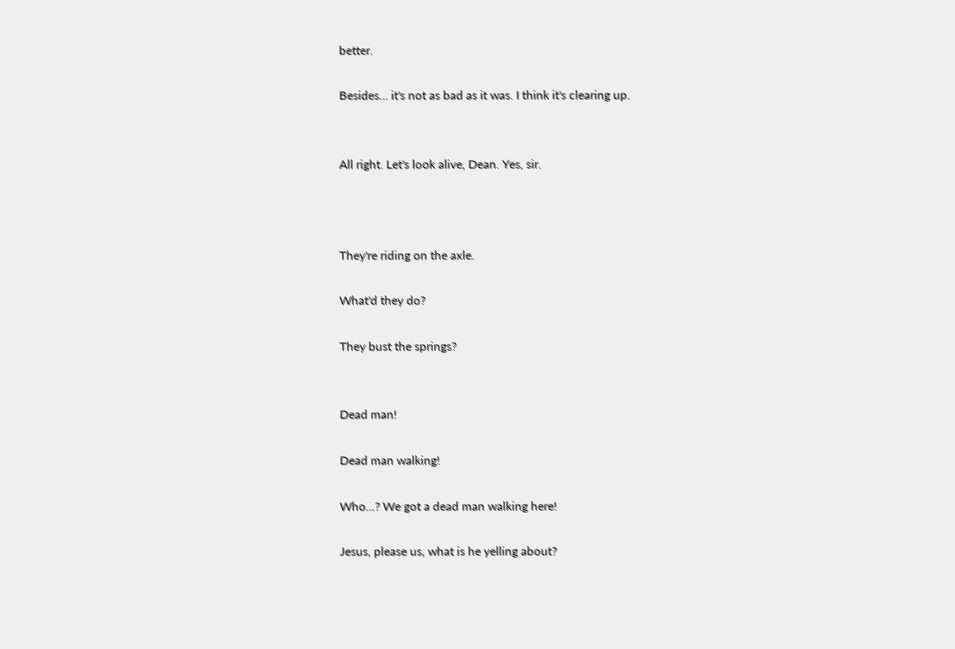better.

Besides... it's not as bad as it was. I think it's clearing up.


All right. Let's look alive, Dean. Yes, sir.



They're riding on the axle.

What'd they do?

They bust the springs?


Dead man!

Dead man walking!

Who...? We got a dead man walking here!

Jesus, please us, what is he yelling about?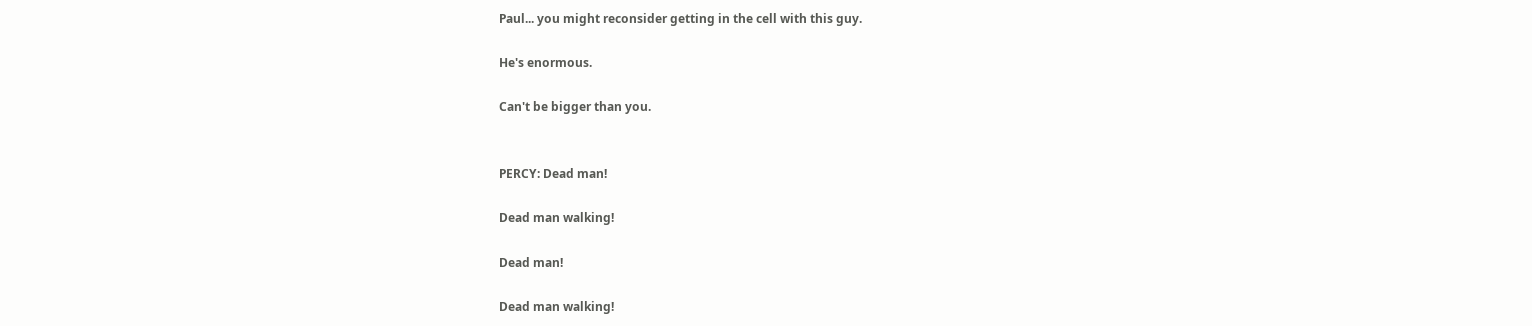Paul... you might reconsider getting in the cell with this guy.

He's enormous.

Can't be bigger than you.


PERCY: Dead man!

Dead man walking!

Dead man!

Dead man walking!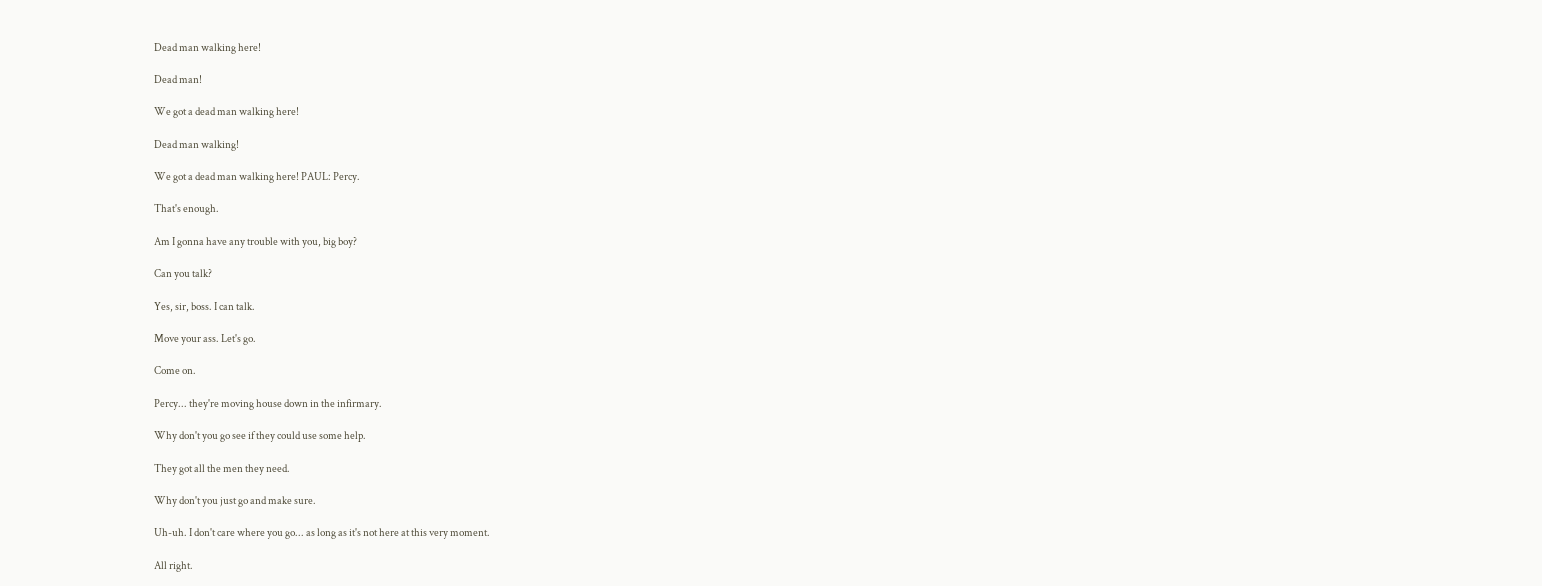Dead man walking here!

Dead man!

We got a dead man walking here!

Dead man walking!

We got a dead man walking here! PAUL: Percy.

That's enough.

Am I gonna have any trouble with you, big boy?

Can you talk?

Yes, sir, boss. I can talk.

Move your ass. Let's go.

Come on.

Percy... they're moving house down in the infirmary.

Why don't you go see if they could use some help.

They got all the men they need.

Why don't you just go and make sure.

Uh-uh. I don't care where you go... as long as it's not here at this very moment.

All right.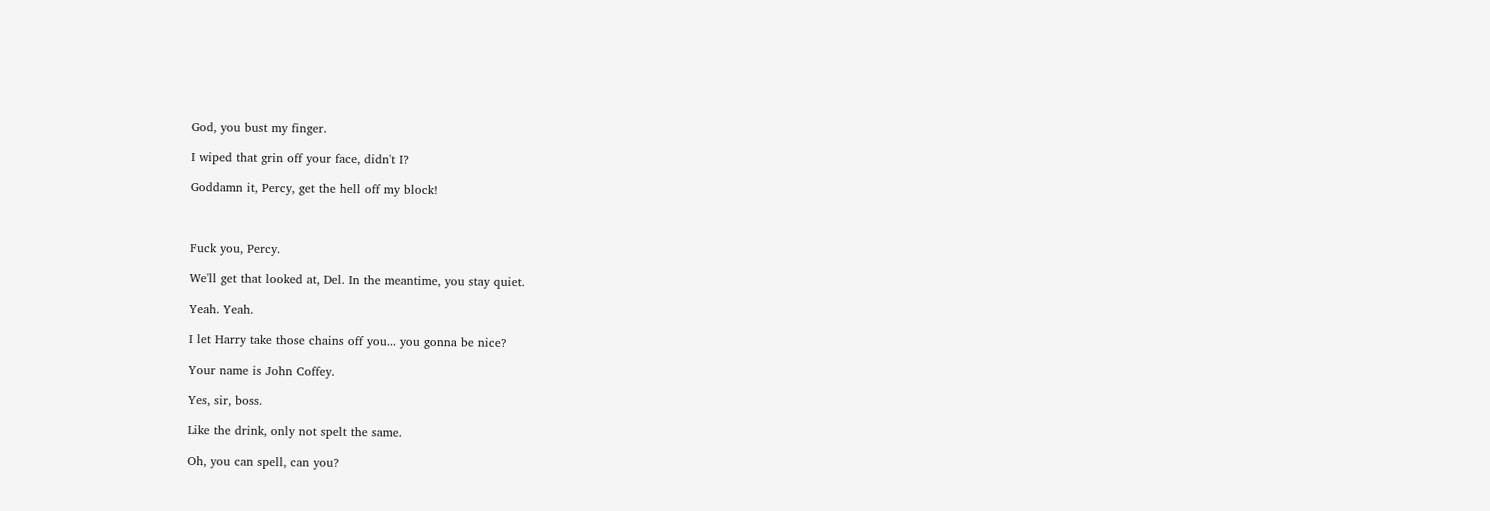God, you bust my finger.

I wiped that grin off your face, didn't I?

Goddamn it, Percy, get the hell off my block!



Fuck you, Percy.

We'll get that looked at, Del. In the meantime, you stay quiet.

Yeah. Yeah.

I let Harry take those chains off you... you gonna be nice?

Your name is John Coffey.

Yes, sir, boss.

Like the drink, only not spelt the same.

Oh, you can spell, can you?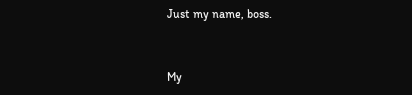Just my name, boss.


My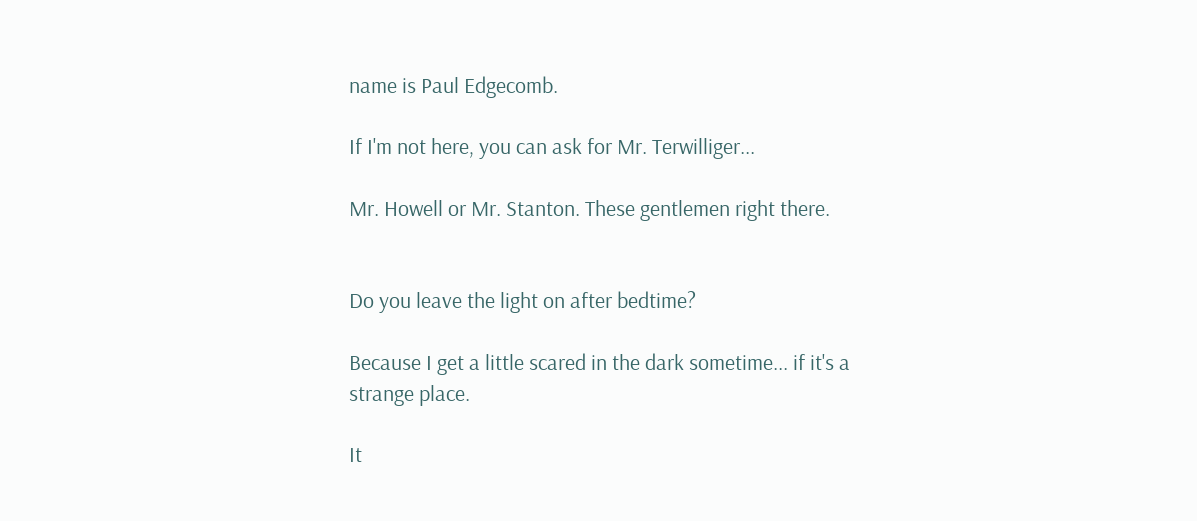name is Paul Edgecomb.

If I'm not here, you can ask for Mr. Terwilliger...

Mr. Howell or Mr. Stanton. These gentlemen right there.


Do you leave the light on after bedtime?

Because I get a little scared in the dark sometime... if it's a strange place.

It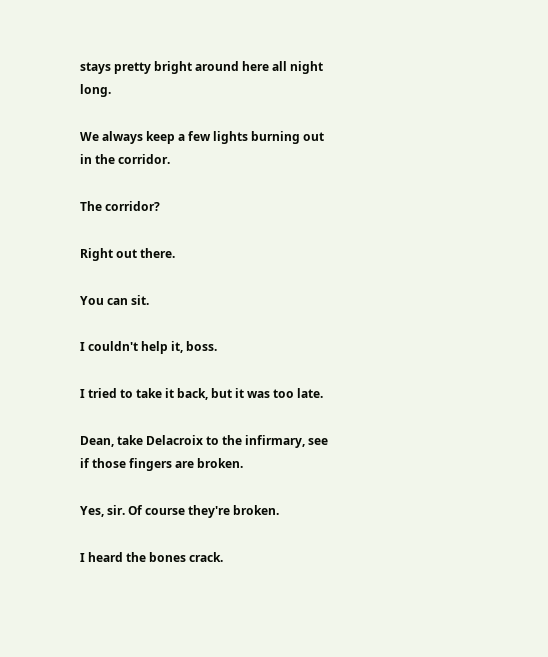stays pretty bright around here all night long.

We always keep a few lights burning out in the corridor.

The corridor?

Right out there.

You can sit.

I couldn't help it, boss.

I tried to take it back, but it was too late.

Dean, take Delacroix to the infirmary, see if those fingers are broken.

Yes, sir. Of course they're broken.

I heard the bones crack.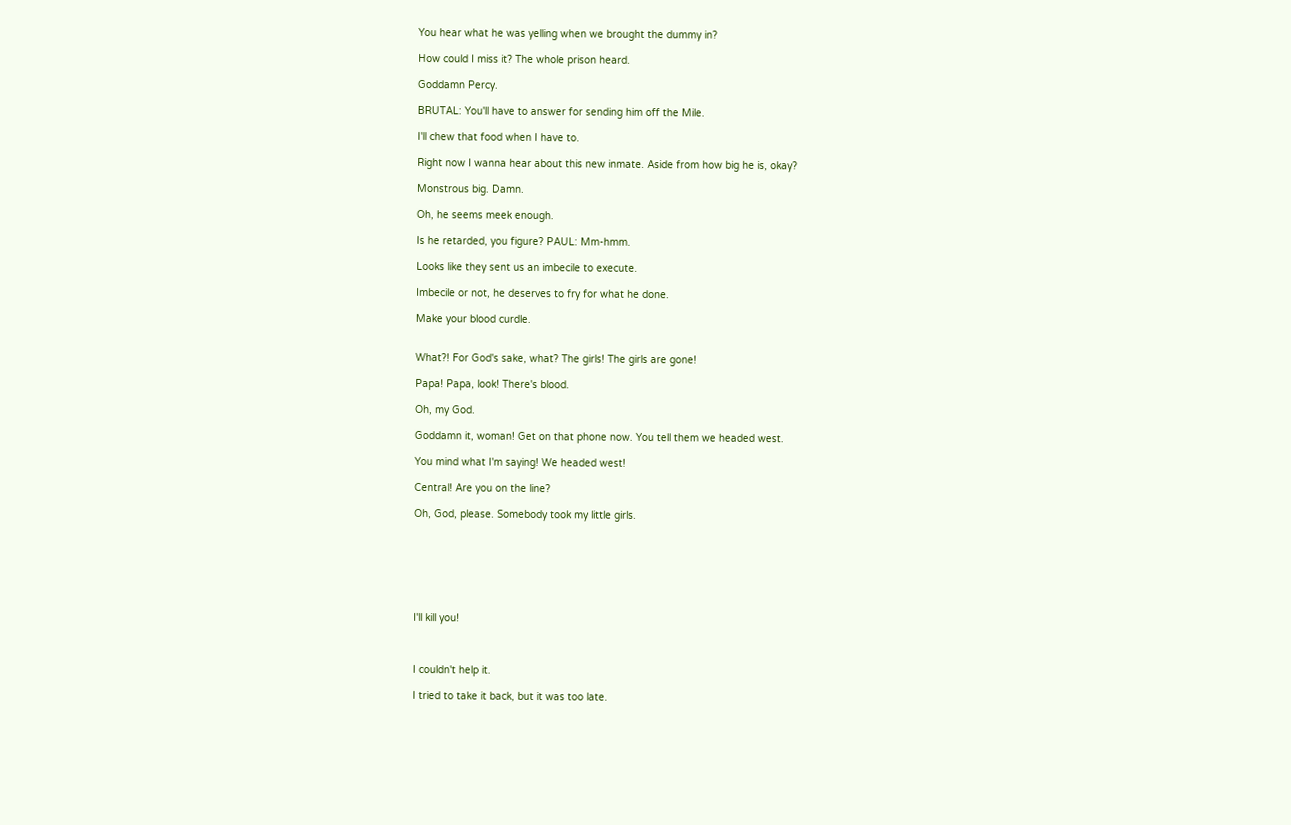You hear what he was yelling when we brought the dummy in?

How could I miss it? The whole prison heard.

Goddamn Percy.

BRUTAL: You'll have to answer for sending him off the Mile.

I'll chew that food when I have to.

Right now I wanna hear about this new inmate. Aside from how big he is, okay?

Monstrous big. Damn.

Oh, he seems meek enough.

Is he retarded, you figure? PAUL: Mm-hmm.

Looks like they sent us an imbecile to execute.

Imbecile or not, he deserves to fry for what he done.

Make your blood curdle.


What?! For God's sake, what? The girls! The girls are gone!

Papa! Papa, look! There's blood.

Oh, my God.

Goddamn it, woman! Get on that phone now. You tell them we headed west.

You mind what I'm saying! We headed west!

Central! Are you on the line?

Oh, God, please. Somebody took my little girls.







I'll kill you!



I couldn't help it.

I tried to take it back, but it was too late.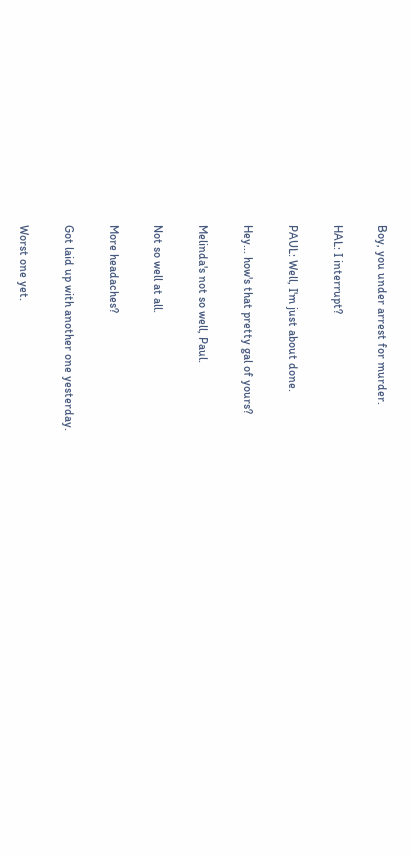Boy, you under arrest for murder.

HAL: I interrupt?

PAUL: Well, I'm just about done.

Hey... how's that pretty gal of yours?

Melinda's not so well, Paul.

Not so well at all.

More headaches?

Got laid up with another one yesterday.

Worst one yet.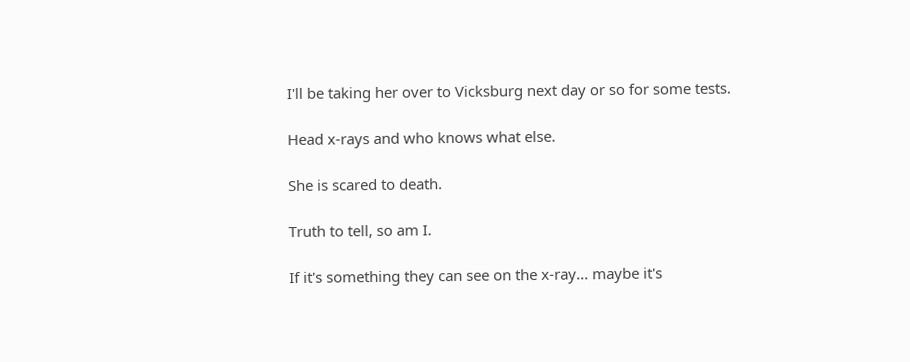I'll be taking her over to Vicksburg next day or so for some tests.

Head x-rays and who knows what else.

She is scared to death.

Truth to tell, so am I.

If it's something they can see on the x-ray... maybe it's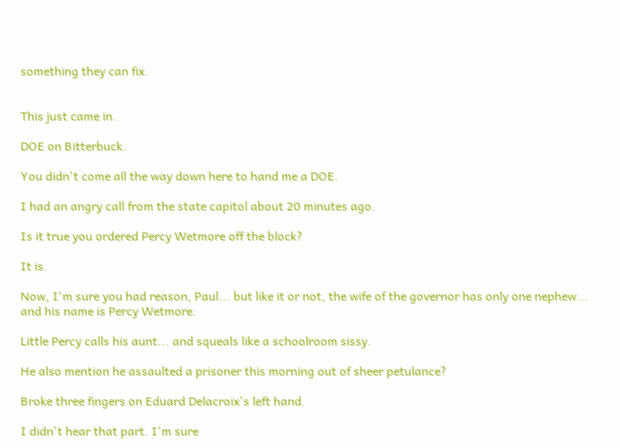something they can fix.


This just came in.

DOE on Bitterbuck.

You didn't come all the way down here to hand me a DOE.

I had an angry call from the state capitol about 20 minutes ago.

Is it true you ordered Percy Wetmore off the block?

It is.

Now, I'm sure you had reason, Paul... but like it or not, the wife of the governor has only one nephew... and his name is Percy Wetmore.

Little Percy calls his aunt... and squeals like a schoolroom sissy.

He also mention he assaulted a prisoner this morning out of sheer petulance?

Broke three fingers on Eduard Delacroix's left hand.

I didn't hear that part. I'm sure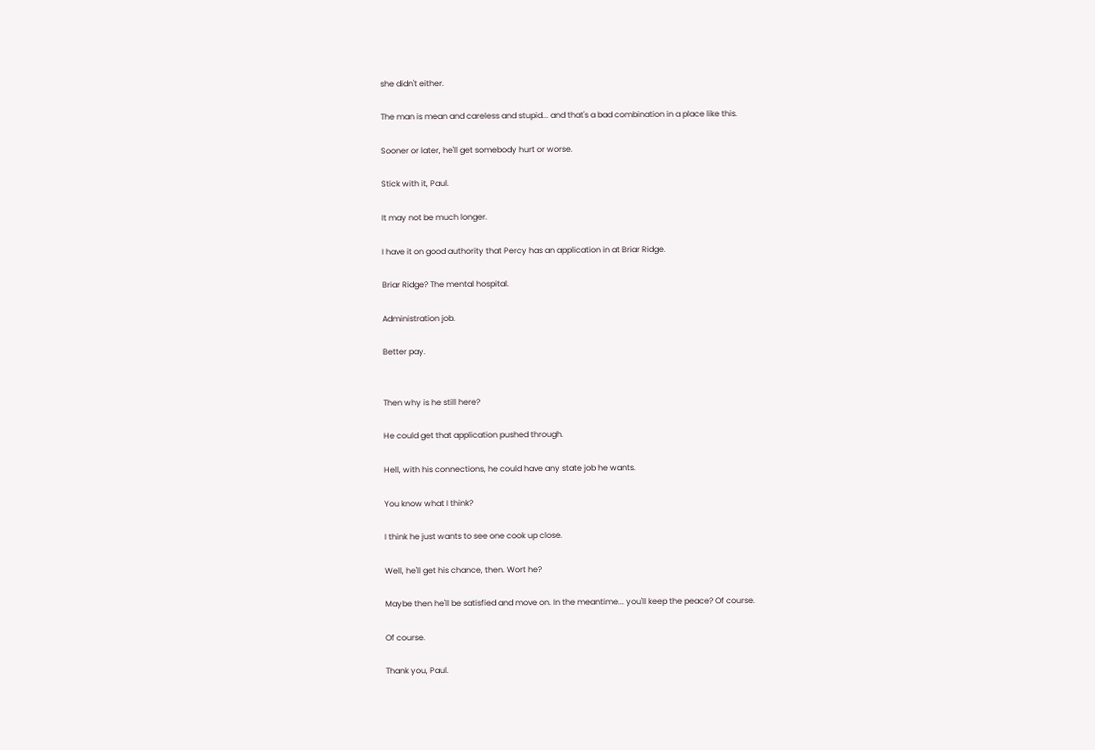she didn't either.

The man is mean and careless and stupid... and that's a bad combination in a place like this.

Sooner or later, he'll get somebody hurt or worse.

Stick with it, Paul.

It may not be much longer.

I have it on good authority that Percy has an application in at Briar Ridge.

Briar Ridge? The mental hospital.

Administration job.

Better pay.


Then why is he still here?

He could get that application pushed through.

Hell, with his connections, he could have any state job he wants.

You know what I think?

I think he just wants to see one cook up close.

Well, he'll get his chance, then. Wort he?

Maybe then he'll be satisfied and move on. In the meantime... you'll keep the peace? Of course.

Of course.

Thank you, Paul.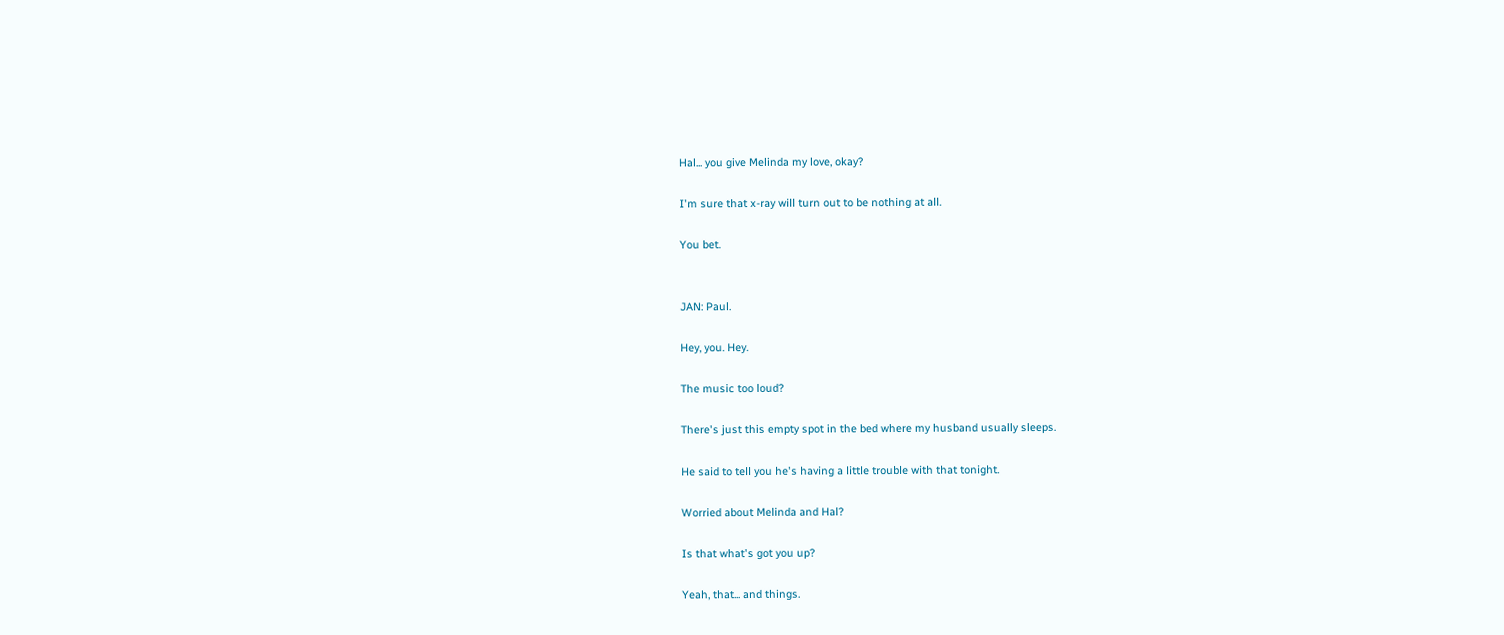Hal... you give Melinda my love, okay?

I'm sure that x-ray will turn out to be nothing at all.

You bet.


JAN: Paul.

Hey, you. Hey.

The music too loud?

There's just this empty spot in the bed where my husband usually sleeps.

He said to tell you he's having a little trouble with that tonight.

Worried about Melinda and Hal?

Is that what's got you up?

Yeah, that... and things.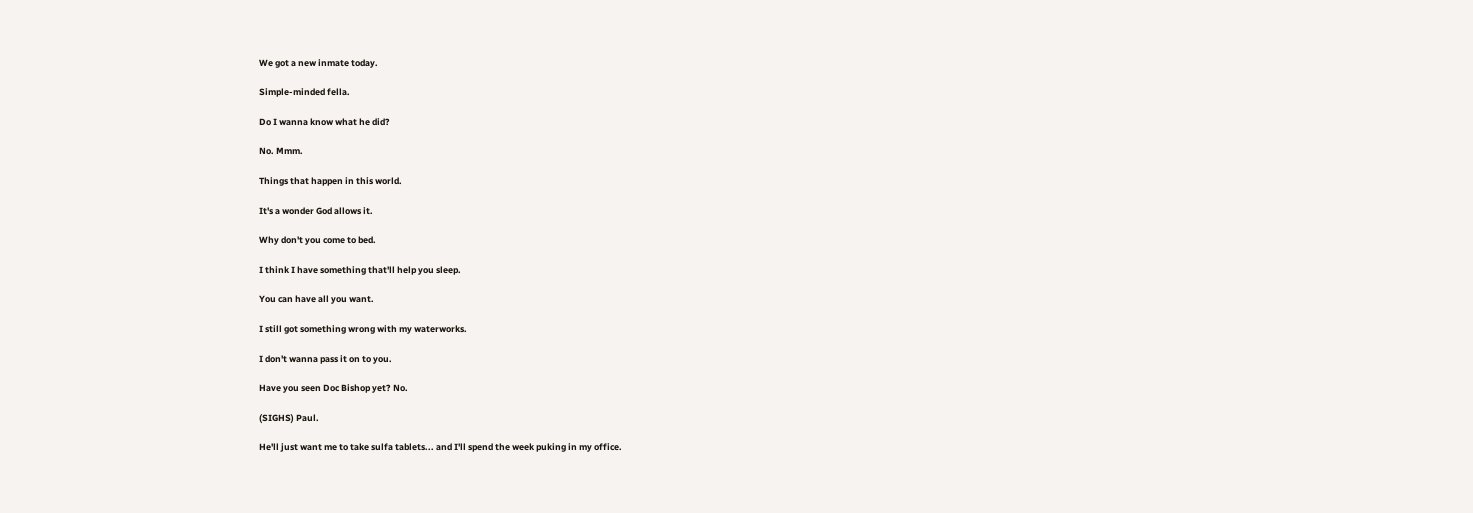We got a new inmate today.

Simple-minded fella.

Do I wanna know what he did?

No. Mmm.

Things that happen in this world.

It's a wonder God allows it.

Why don't you come to bed.

I think I have something that'll help you sleep.

You can have all you want.

I still got something wrong with my waterworks.

I don't wanna pass it on to you.

Have you seen Doc Bishop yet? No.

(SIGHS) Paul.

He'll just want me to take sulfa tablets... and I'll spend the week puking in my office.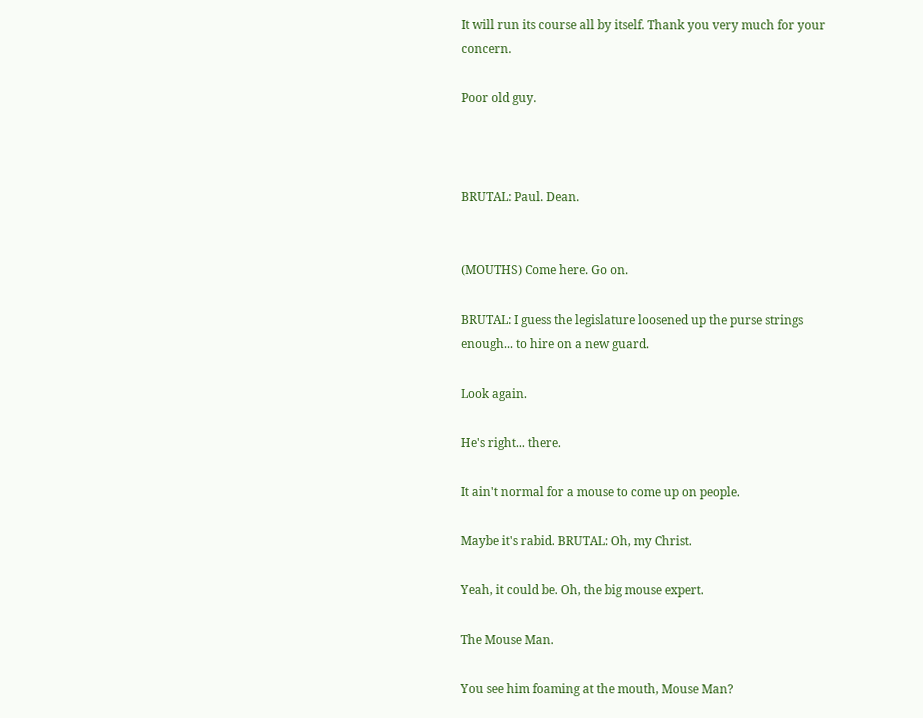It will run its course all by itself. Thank you very much for your concern.

Poor old guy.



BRUTAL: Paul. Dean.


(MOUTHS) Come here. Go on.

BRUTAL: I guess the legislature loosened up the purse strings enough... to hire on a new guard.

Look again.

He's right... there.

It ain't normal for a mouse to come up on people.

Maybe it's rabid. BRUTAL: Oh, my Christ.

Yeah, it could be. Oh, the big mouse expert.

The Mouse Man.

You see him foaming at the mouth, Mouse Man?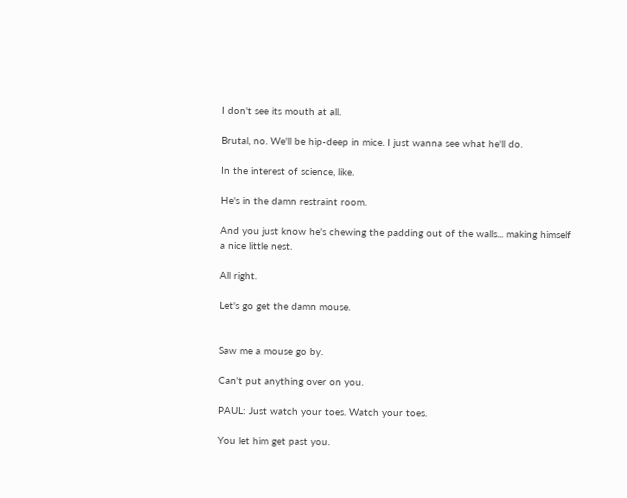I don't see its mouth at all.

Brutal, no. We'll be hip-deep in mice. I just wanna see what he'll do.

In the interest of science, like.

He's in the damn restraint room.

And you just know he's chewing the padding out of the walls... making himself a nice little nest.

All right.

Let's go get the damn mouse.


Saw me a mouse go by.

Can't put anything over on you.

PAUL: Just watch your toes. Watch your toes.

You let him get past you.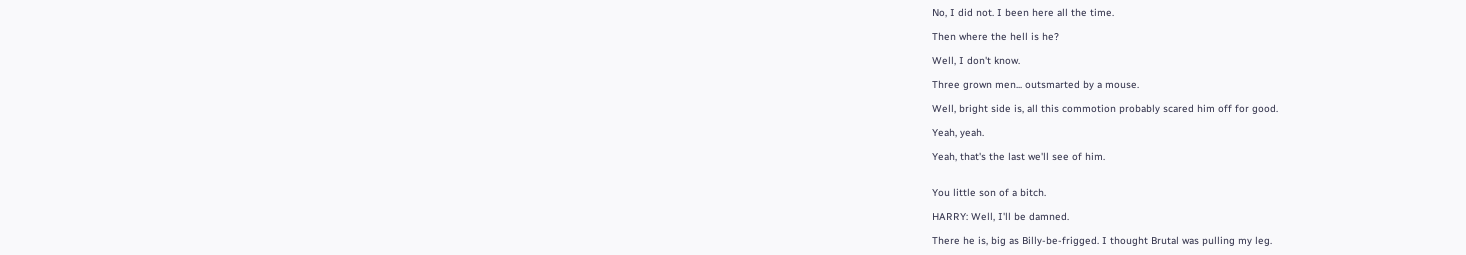No, I did not. I been here all the time.

Then where the hell is he?

Well, I don't know.

Three grown men... outsmarted by a mouse.

Well, bright side is, all this commotion probably scared him off for good.

Yeah, yeah.

Yeah, that's the last we'll see of him.


You little son of a bitch.

HARRY: Well, I'll be damned.

There he is, big as Billy-be-frigged. I thought Brutal was pulling my leg.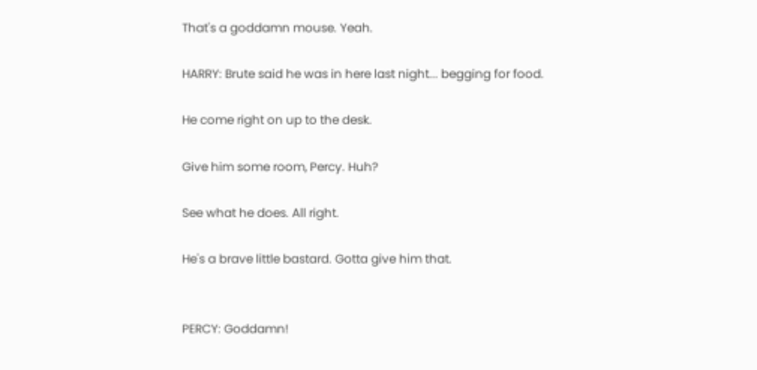That's a goddamn mouse. Yeah.

HARRY: Brute said he was in here last night... begging for food.

He come right on up to the desk.

Give him some room, Percy. Huh?

See what he does. All right.

He's a brave little bastard. Gotta give him that.


PERCY: Goddamn!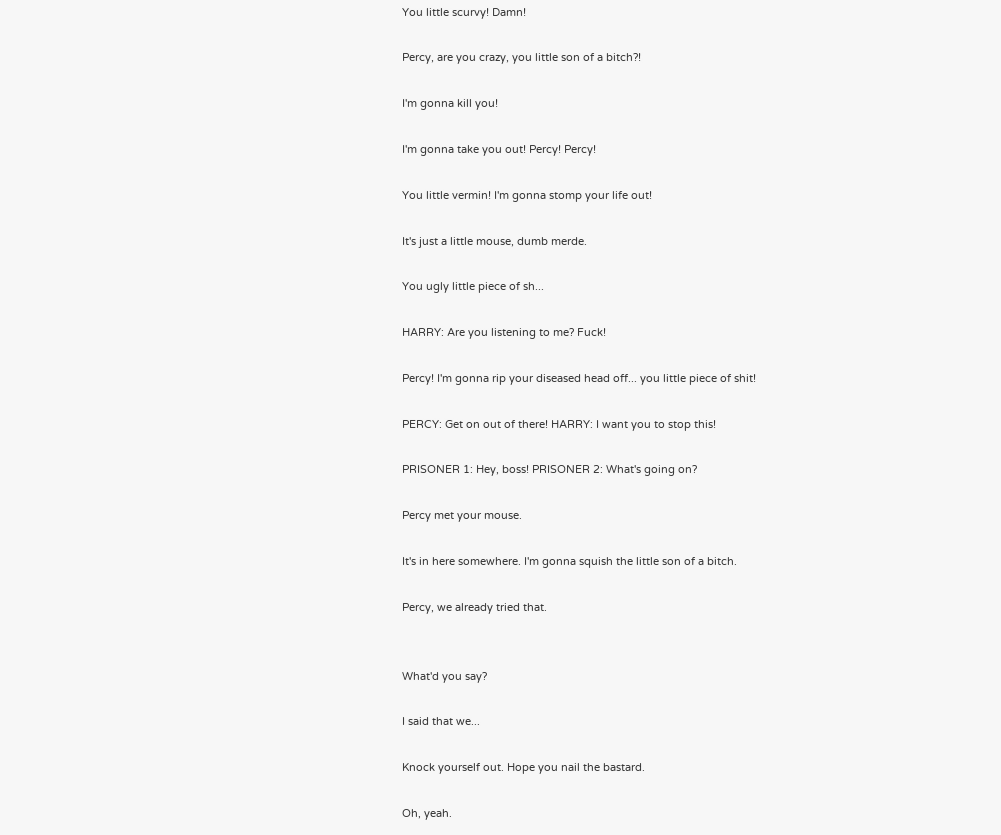You little scurvy! Damn!

Percy, are you crazy, you little son of a bitch?!

I'm gonna kill you!

I'm gonna take you out! Percy! Percy!

You little vermin! I'm gonna stomp your life out!

It's just a little mouse, dumb merde.

You ugly little piece of sh...

HARRY: Are you listening to me? Fuck!

Percy! I'm gonna rip your diseased head off... you little piece of shit!

PERCY: Get on out of there! HARRY: I want you to stop this!

PRISONER 1: Hey, boss! PRISONER 2: What's going on?

Percy met your mouse.

It's in here somewhere. I'm gonna squish the little son of a bitch.

Percy, we already tried that.


What'd you say?

I said that we...

Knock yourself out. Hope you nail the bastard.

Oh, yeah.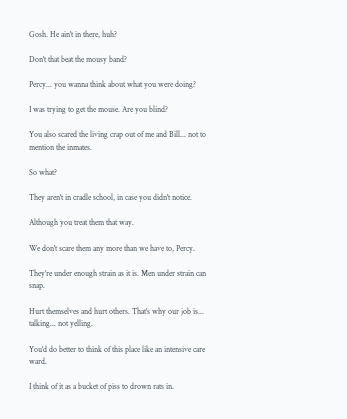Gosh. He ain't in there, huh?

Don't that beat the mousy band?

Percy... you wanna think about what you were doing?

I was trying to get the mouse. Are you blind?

You also scared the living crap out of me and Bill... not to mention the inmates.

So what?

They aren't in cradle school, in case you didn't notice.

Although you treat them that way.

We don't scare them any more than we have to, Percy.

They're under enough strain as it is. Men under strain can snap.

Hurt themselves and hurt others. That's why our job is... talking... not yelling.

You'd do better to think of this place like an intensive care ward.

I think of it as a bucket of piss to drown rats in.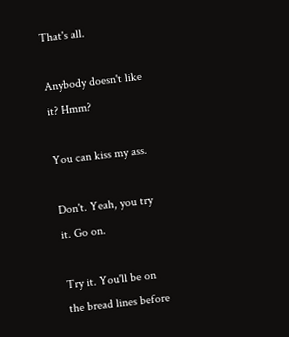That's all.

Anybody doesn't like it? Hmm?

You can kiss my ass.

Don't. Yeah, you try it. Go on.

Try it. You'll be on the bread lines before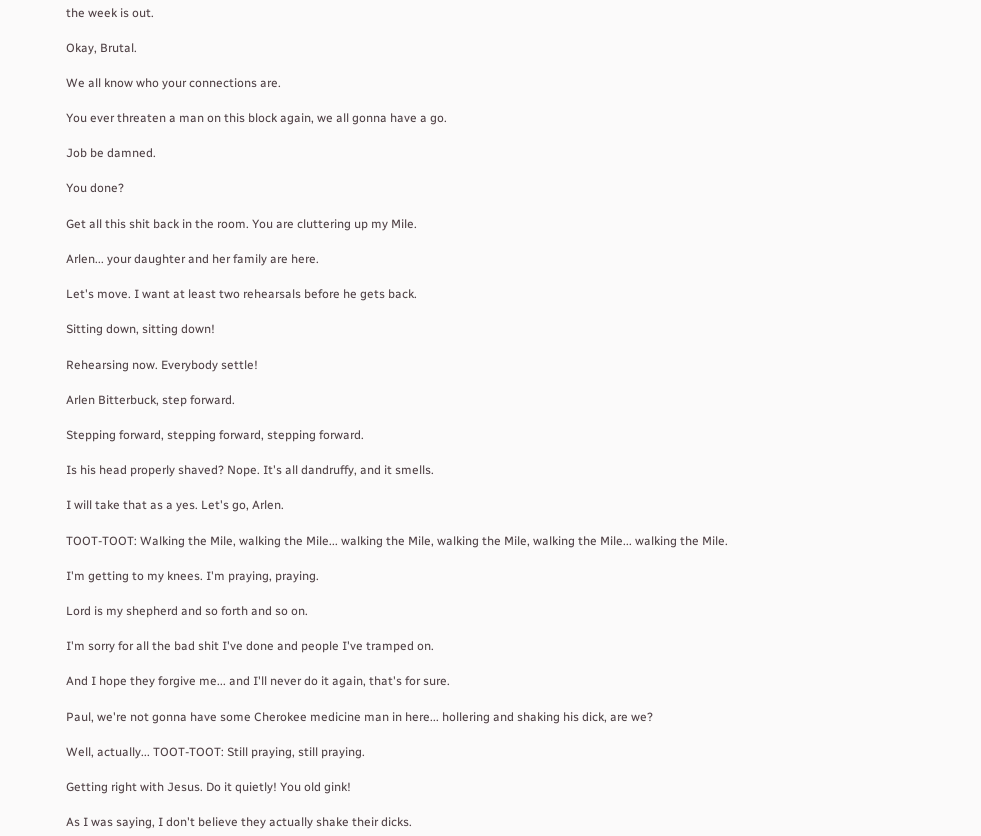the week is out.

Okay, Brutal.

We all know who your connections are.

You ever threaten a man on this block again, we all gonna have a go.

Job be damned.

You done?

Get all this shit back in the room. You are cluttering up my Mile.

Arlen... your daughter and her family are here.

Let's move. I want at least two rehearsals before he gets back.

Sitting down, sitting down!

Rehearsing now. Everybody settle!

Arlen Bitterbuck, step forward.

Stepping forward, stepping forward, stepping forward.

Is his head properly shaved? Nope. It's all dandruffy, and it smells.

I will take that as a yes. Let's go, Arlen.

TOOT-TOOT: Walking the Mile, walking the Mile... walking the Mile, walking the Mile, walking the Mile... walking the Mile.

I'm getting to my knees. I'm praying, praying.

Lord is my shepherd and so forth and so on.

I'm sorry for all the bad shit I've done and people I've tramped on.

And I hope they forgive me... and I'll never do it again, that's for sure.

Paul, we're not gonna have some Cherokee medicine man in here... hollering and shaking his dick, are we?

Well, actually... TOOT-TOOT: Still praying, still praying.

Getting right with Jesus. Do it quietly! You old gink!

As I was saying, I don't believe they actually shake their dicks.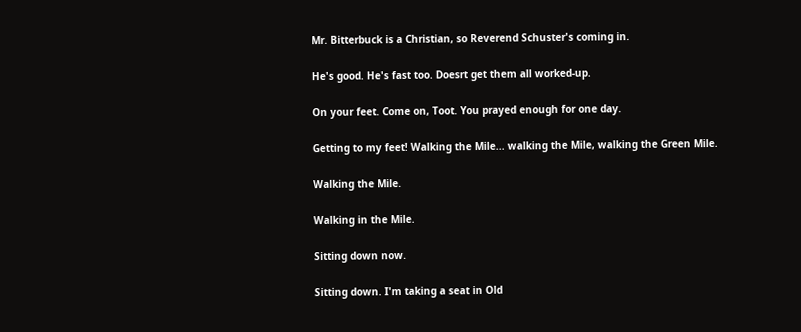Mr. Bitterbuck is a Christian, so Reverend Schuster's coming in.

He's good. He's fast too. Doesrt get them all worked-up.

On your feet. Come on, Toot. You prayed enough for one day.

Getting to my feet! Walking the Mile... walking the Mile, walking the Green Mile.

Walking the Mile.

Walking in the Mile.

Sitting down now.

Sitting down. I'm taking a seat in Old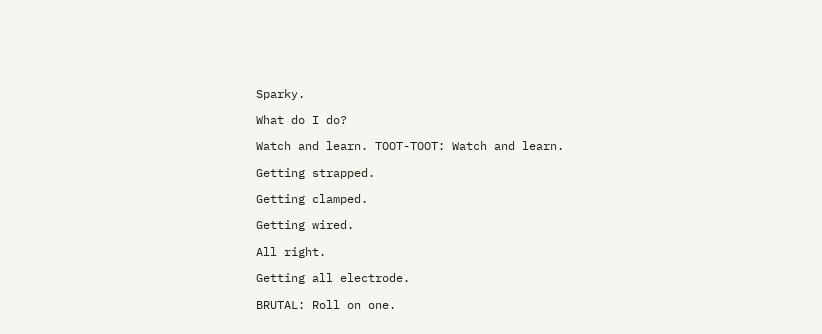Sparky.

What do I do?

Watch and learn. TOOT-TOOT: Watch and learn.

Getting strapped.

Getting clamped.

Getting wired.

All right.

Getting all electrode.

BRUTAL: Roll on one.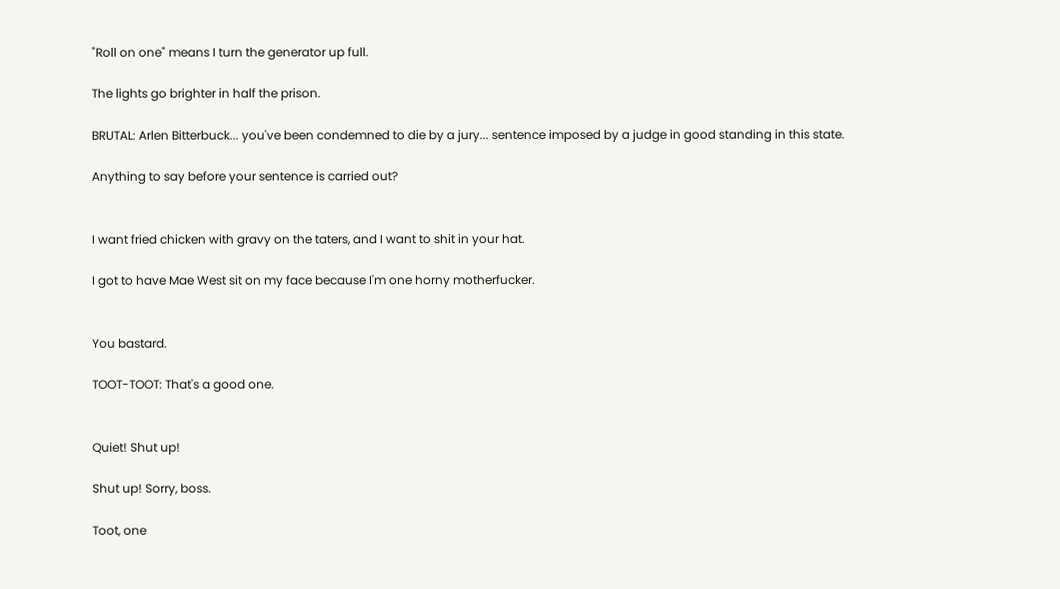"Roll on one" means I turn the generator up full.

The lights go brighter in half the prison.

BRUTAL: Arlen Bitterbuck... you've been condemned to die by a jury... sentence imposed by a judge in good standing in this state.

Anything to say before your sentence is carried out?


I want fried chicken with gravy on the taters, and I want to shit in your hat.

I got to have Mae West sit on my face because I'm one horny motherfucker.


You bastard.

TOOT-TOOT: That's a good one.


Quiet! Shut up!

Shut up! Sorry, boss.

Toot, one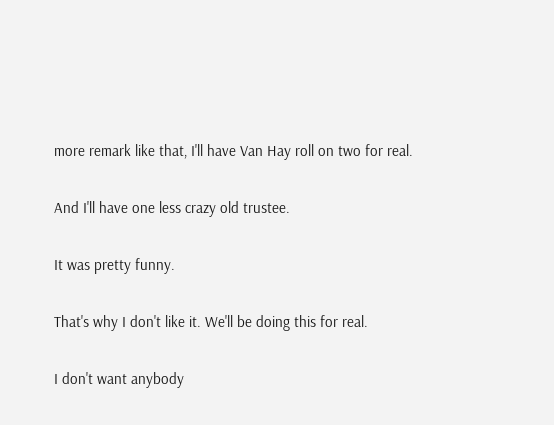more remark like that, I'll have Van Hay roll on two for real.

And I'll have one less crazy old trustee.

It was pretty funny.

That's why I don't like it. We'll be doing this for real.

I don't want anybody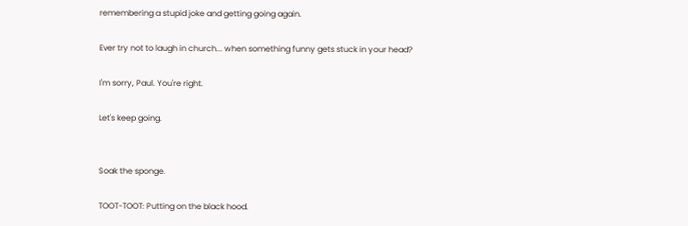remembering a stupid joke and getting going again.

Ever try not to laugh in church... when something funny gets stuck in your head?

I'm sorry, Paul. You're right.

Let's keep going.


Soak the sponge.

TOOT-TOOT: Putting on the black hood.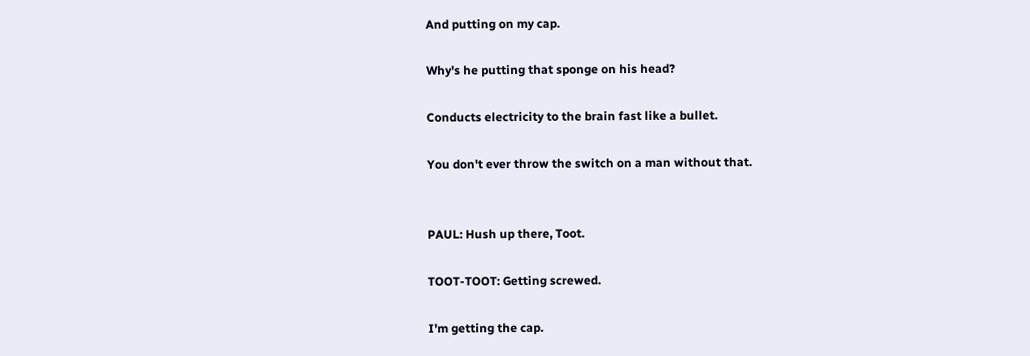And putting on my cap.

Why's he putting that sponge on his head?

Conducts electricity to the brain fast like a bullet.

You don't ever throw the switch on a man without that.


PAUL: Hush up there, Toot.

TOOT-TOOT: Getting screwed.

I'm getting the cap.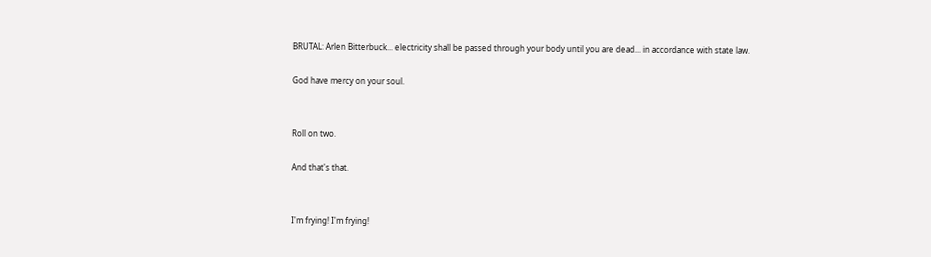BRUTAL: Arlen Bitterbuck... electricity shall be passed through your body until you are dead... in accordance with state law.

God have mercy on your soul.


Roll on two.

And that's that.


I'm frying! I'm frying!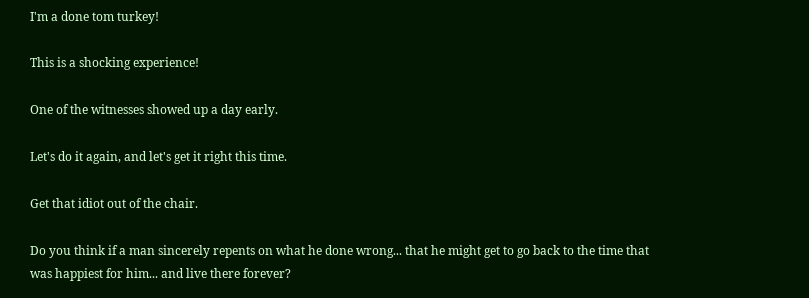I'm a done tom turkey!

This is a shocking experience!

One of the witnesses showed up a day early.

Let's do it again, and let's get it right this time.

Get that idiot out of the chair.

Do you think if a man sincerely repents on what he done wrong... that he might get to go back to the time that was happiest for him... and live there forever?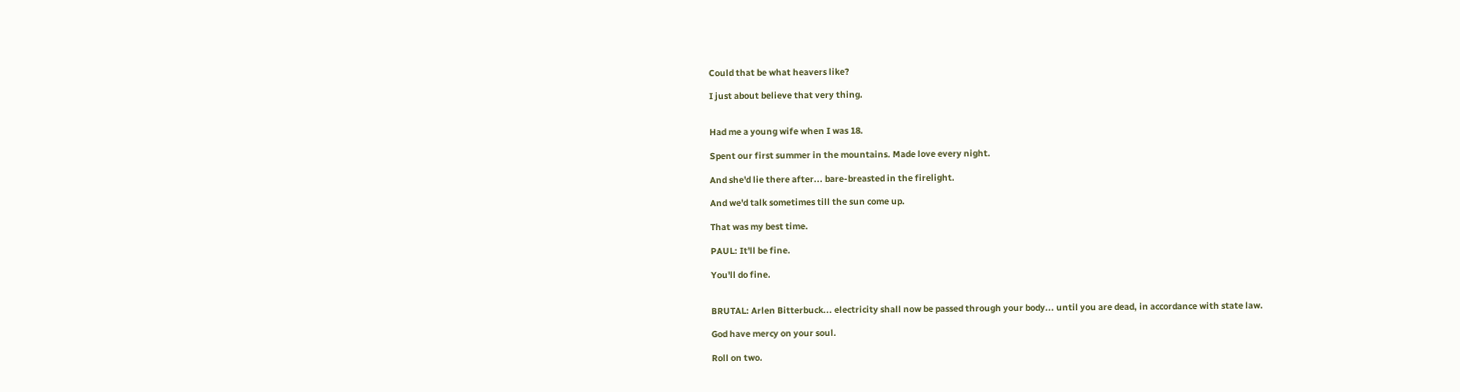Could that be what heavers like?

I just about believe that very thing.


Had me a young wife when I was 18.

Spent our first summer in the mountains. Made love every night.

And she'd lie there after... bare-breasted in the firelight.

And we'd talk sometimes till the sun come up.

That was my best time.

PAUL: It'll be fine.

You'll do fine.


BRUTAL: Arlen Bitterbuck... electricity shall now be passed through your body... until you are dead, in accordance with state law.

God have mercy on your soul.

Roll on two.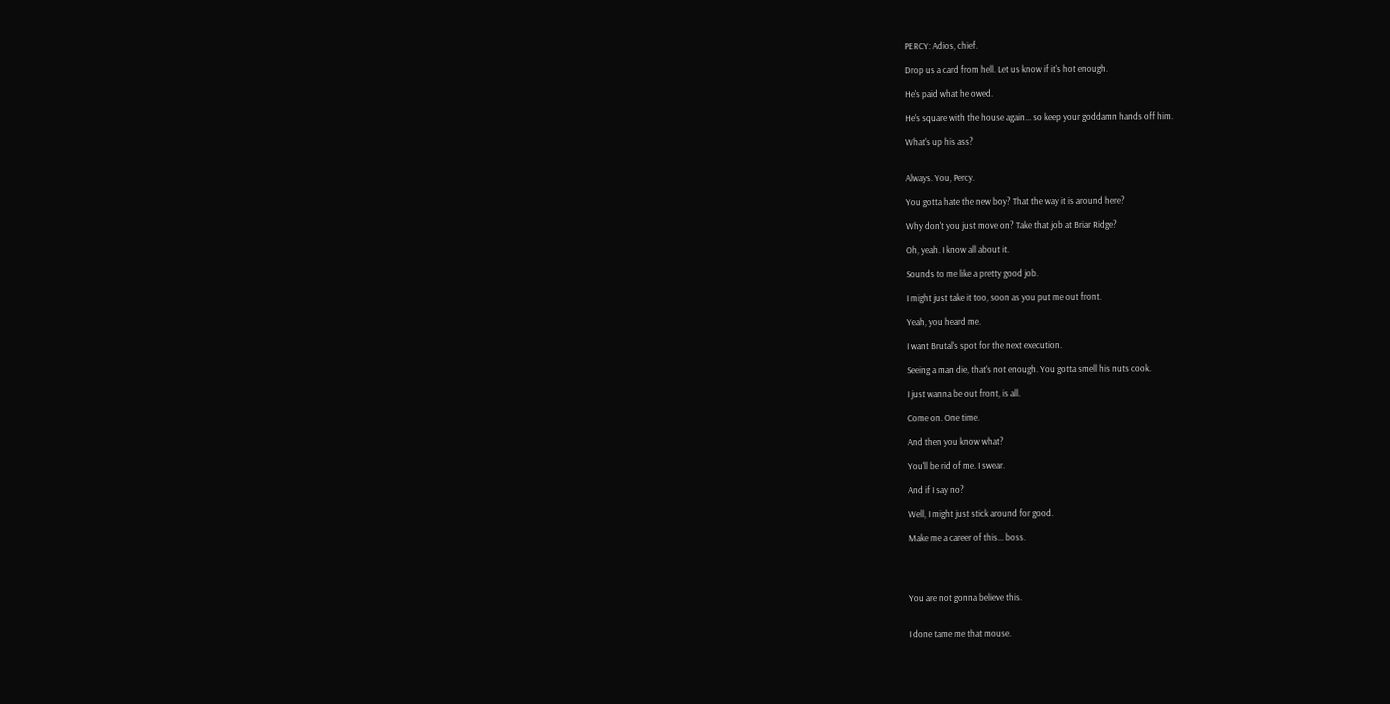PERCY: Adios, chief.

Drop us a card from hell. Let us know if it's hot enough.

He's paid what he owed.

He's square with the house again... so keep your goddamn hands off him.

What's up his ass?


Always. You, Percy.

You gotta hate the new boy? That the way it is around here?

Why don't you just move on? Take that job at Briar Ridge?

Oh, yeah. I know all about it.

Sounds to me like a pretty good job.

I might just take it too, soon as you put me out front.

Yeah, you heard me.

I want Brutal's spot for the next execution.

Seeing a man die, that's not enough. You gotta smell his nuts cook.

I just wanna be out front, is all.

Come on. One time.

And then you know what?

You'll be rid of me. I swear.

And if I say no?

Well, I might just stick around for good.

Make me a career of this... boss.




You are not gonna believe this.


I done tame me that mouse.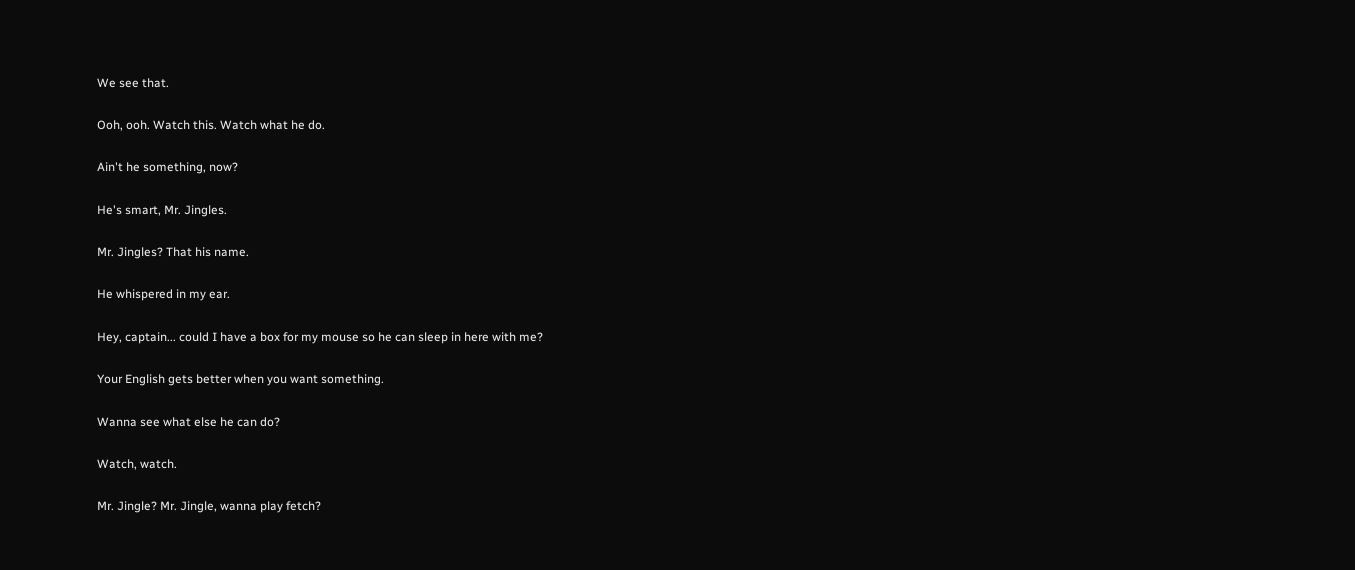We see that.

Ooh, ooh. Watch this. Watch what he do.

Ain't he something, now?

He's smart, Mr. Jingles.

Mr. Jingles? That his name.

He whispered in my ear.

Hey, captain... could I have a box for my mouse so he can sleep in here with me?

Your English gets better when you want something.

Wanna see what else he can do?

Watch, watch.

Mr. Jingle? Mr. Jingle, wanna play fetch?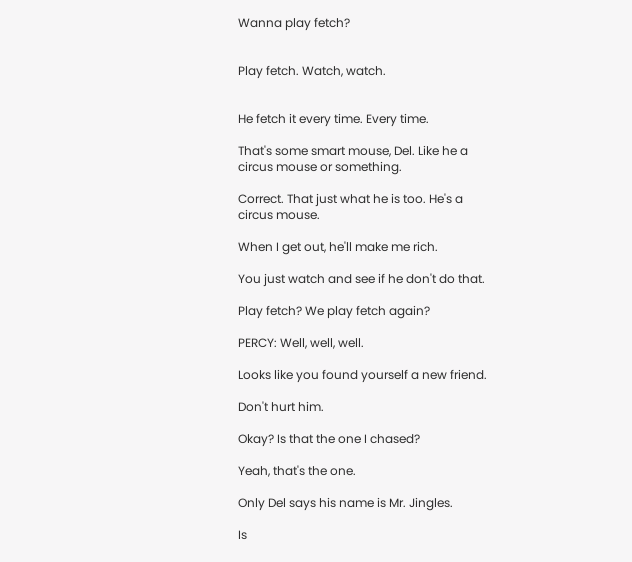Wanna play fetch?


Play fetch. Watch, watch.


He fetch it every time. Every time.

That's some smart mouse, Del. Like he a circus mouse or something.

Correct. That just what he is too. He's a circus mouse.

When I get out, he'll make me rich.

You just watch and see if he don't do that.

Play fetch? We play fetch again?

PERCY: Well, well, well.

Looks like you found yourself a new friend.

Don't hurt him.

Okay? Is that the one I chased?

Yeah, that's the one.

Only Del says his name is Mr. Jingles.

Is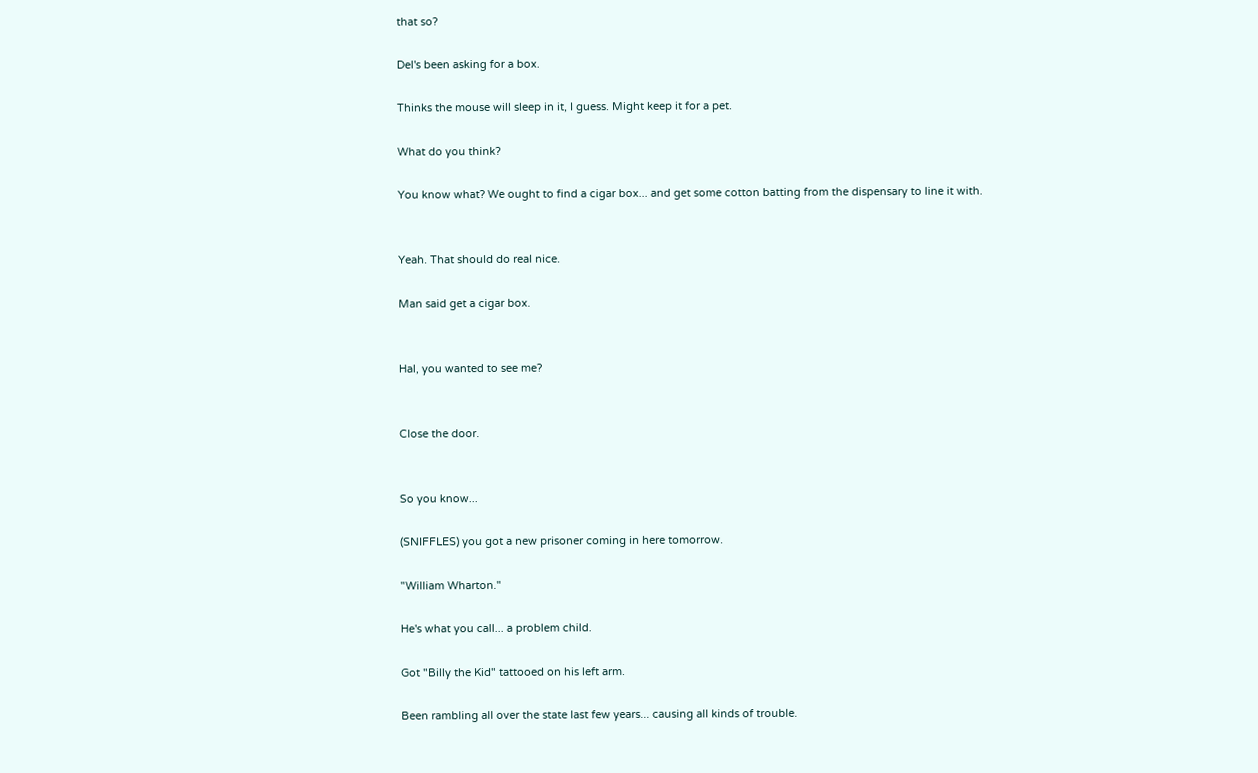that so?

Del's been asking for a box.

Thinks the mouse will sleep in it, I guess. Might keep it for a pet.

What do you think?

You know what? We ought to find a cigar box... and get some cotton batting from the dispensary to line it with.


Yeah. That should do real nice.

Man said get a cigar box.


Hal, you wanted to see me?


Close the door.


So you know...

(SNIFFLES) you got a new prisoner coming in here tomorrow.

"William Wharton."

He's what you call... a problem child.

Got "Billy the Kid" tattooed on his left arm.

Been rambling all over the state last few years... causing all kinds of trouble.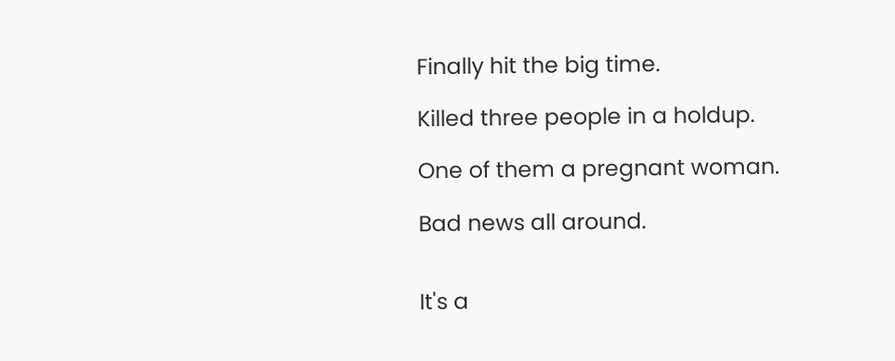Finally hit the big time.

Killed three people in a holdup.

One of them a pregnant woman.

Bad news all around.


It's a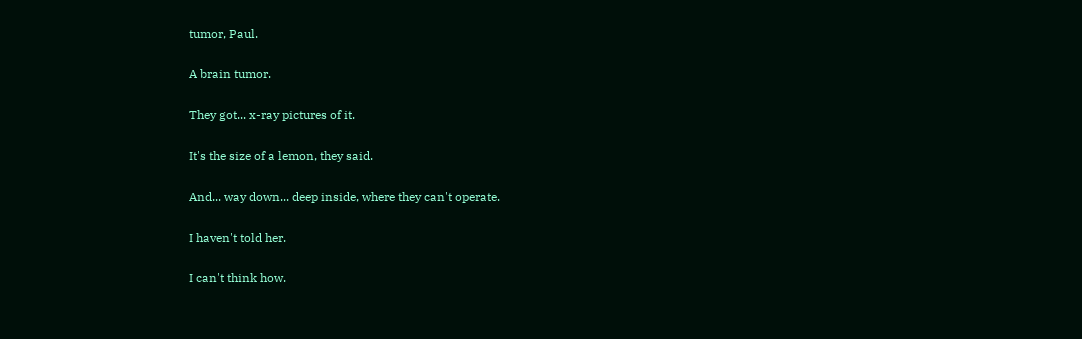tumor, Paul.

A brain tumor.

They got... x-ray pictures of it.

It's the size of a lemon, they said.

And... way down... deep inside, where they can't operate.

I haven't told her.

I can't think how.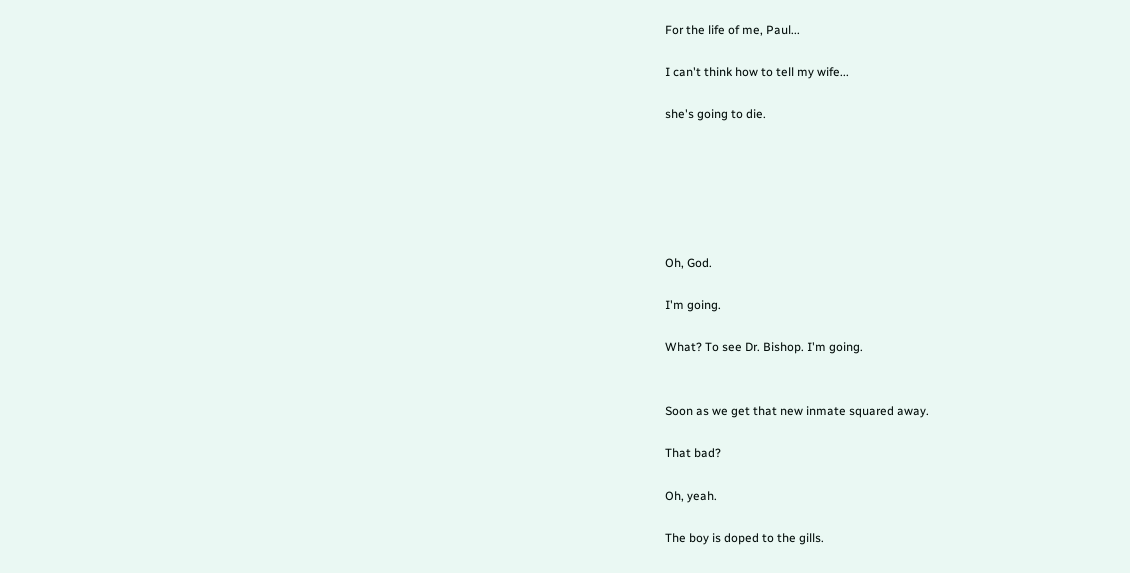For the life of me, Paul...

I can't think how to tell my wife...

she's going to die.






Oh, God.

I'm going.

What? To see Dr. Bishop. I'm going.


Soon as we get that new inmate squared away.

That bad?

Oh, yeah.

The boy is doped to the gills.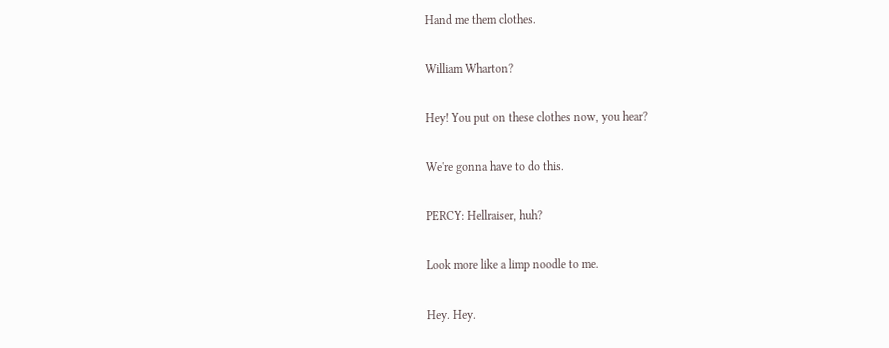Hand me them clothes.

William Wharton?

Hey! You put on these clothes now, you hear?

We're gonna have to do this.

PERCY: Hellraiser, huh?

Look more like a limp noodle to me.

Hey. Hey.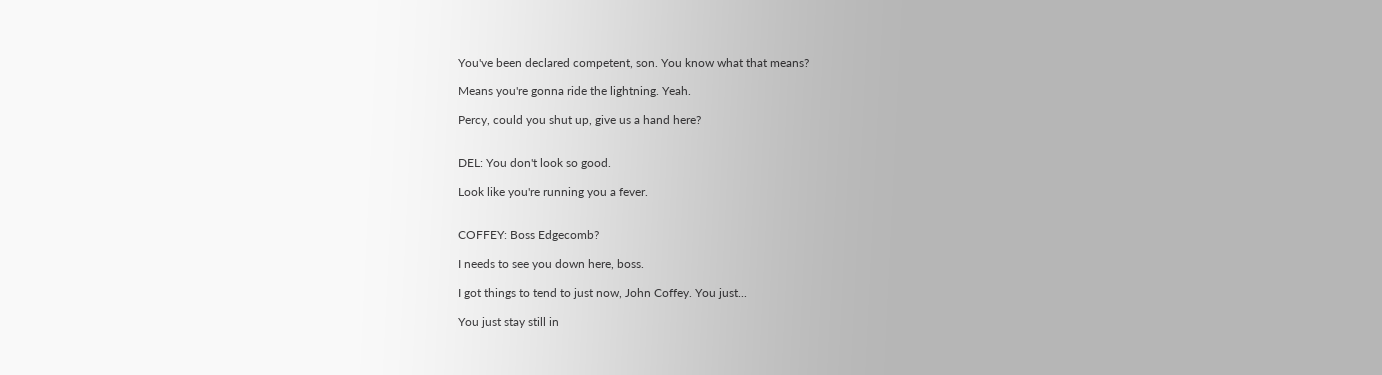You've been declared competent, son. You know what that means?

Means you're gonna ride the lightning. Yeah.

Percy, could you shut up, give us a hand here?


DEL: You don't look so good.

Look like you're running you a fever.


COFFEY: Boss Edgecomb?

I needs to see you down here, boss.

I got things to tend to just now, John Coffey. You just...

You just stay still in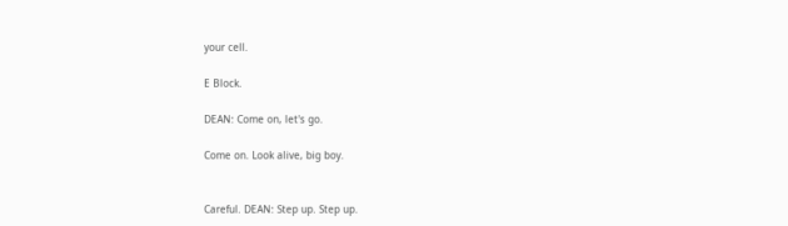your cell.

E Block.

DEAN: Come on, let's go.

Come on. Look alive, big boy.


Careful. DEAN: Step up. Step up.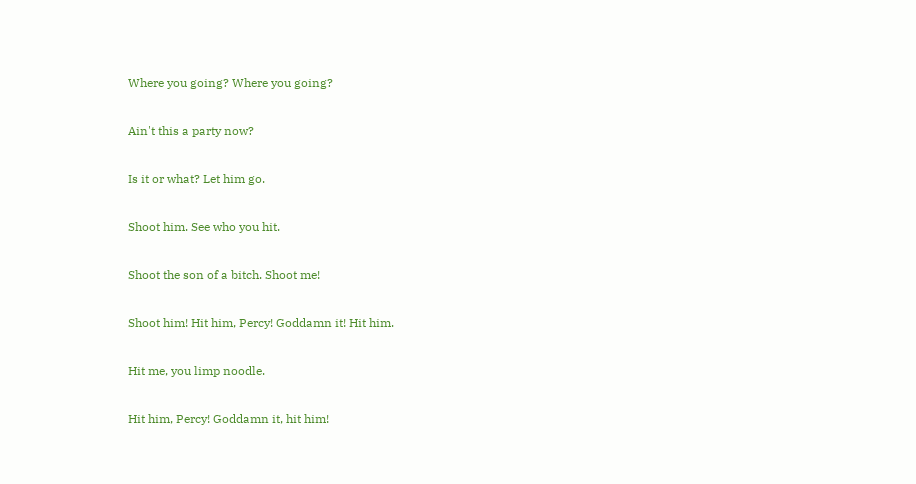Where you going? Where you going?

Ain't this a party now?

Is it or what? Let him go.

Shoot him. See who you hit.

Shoot the son of a bitch. Shoot me!

Shoot him! Hit him, Percy! Goddamn it! Hit him.

Hit me, you limp noodle.

Hit him, Percy! Goddamn it, hit him!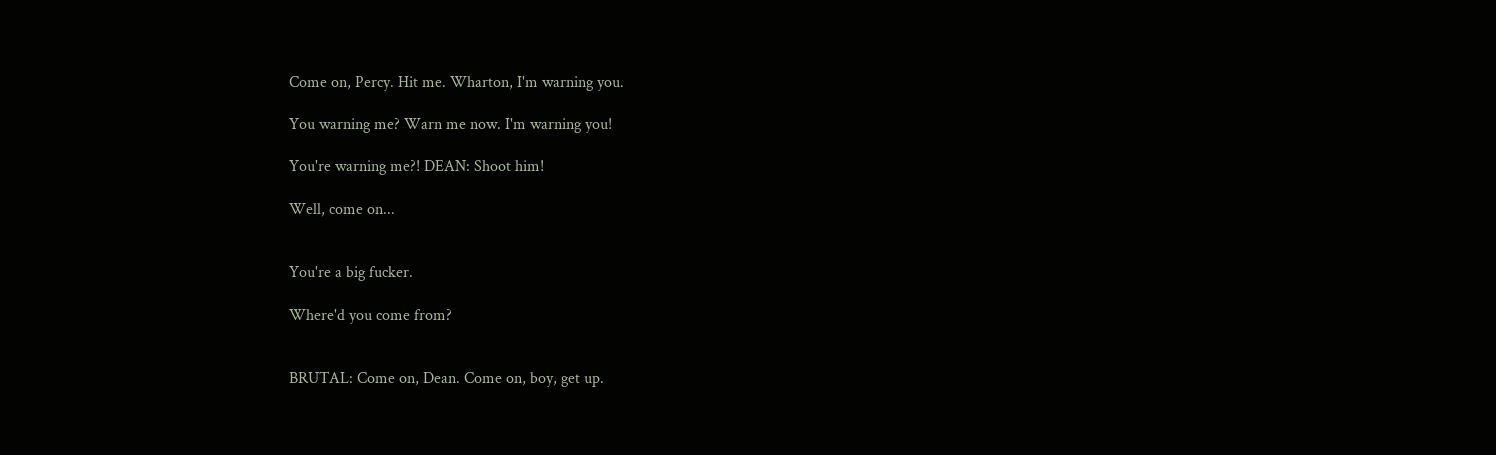Come on, Percy. Hit me. Wharton, I'm warning you.

You warning me? Warn me now. I'm warning you!

You're warning me?! DEAN: Shoot him!

Well, come on...


You're a big fucker.

Where'd you come from?


BRUTAL: Come on, Dean. Come on, boy, get up.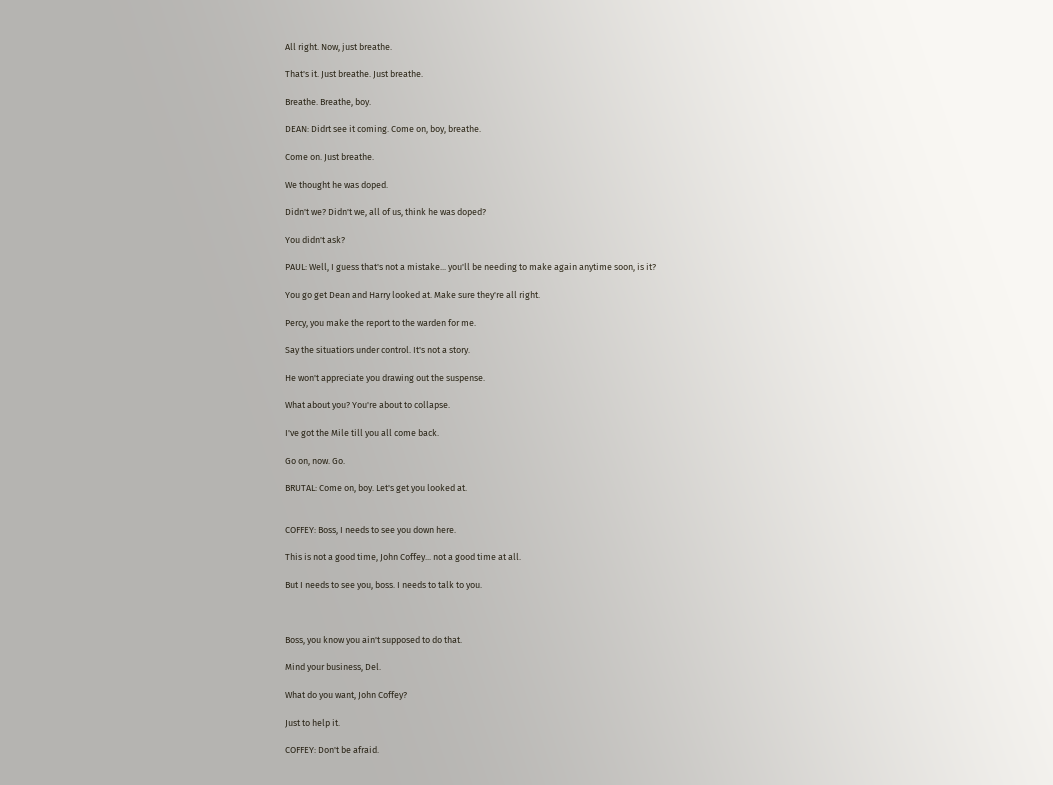All right. Now, just breathe.

That's it. Just breathe. Just breathe.

Breathe. Breathe, boy.

DEAN: Didrt see it coming. Come on, boy, breathe.

Come on. Just breathe.

We thought he was doped.

Didn't we? Didn't we, all of us, think he was doped?

You didn't ask?

PAUL: Well, I guess that's not a mistake... you'll be needing to make again anytime soon, is it?

You go get Dean and Harry looked at. Make sure they're all right.

Percy, you make the report to the warden for me.

Say the situatiors under control. It's not a story.

He won't appreciate you drawing out the suspense.

What about you? You're about to collapse.

I've got the Mile till you all come back.

Go on, now. Go.

BRUTAL: Come on, boy. Let's get you looked at.


COFFEY: Boss, I needs to see you down here.

This is not a good time, John Coffey... not a good time at all.

But I needs to see you, boss. I needs to talk to you.



Boss, you know you ain't supposed to do that.

Mind your business, Del.

What do you want, John Coffey?

Just to help it.

COFFEY: Don't be afraid.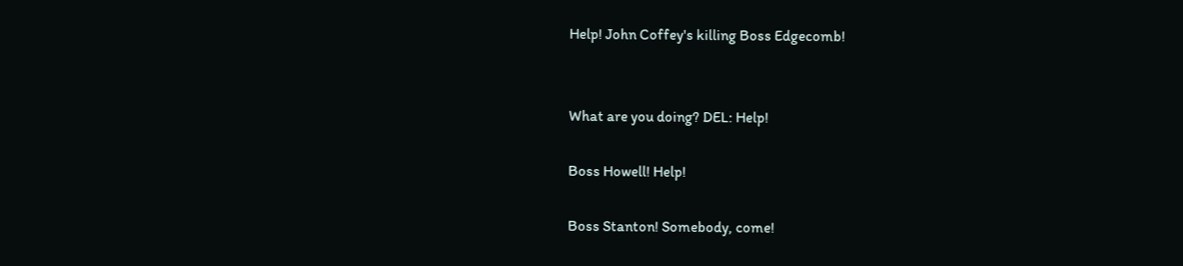Help! John Coffey's killing Boss Edgecomb!


What are you doing? DEL: Help!

Boss Howell! Help!

Boss Stanton! Somebody, come!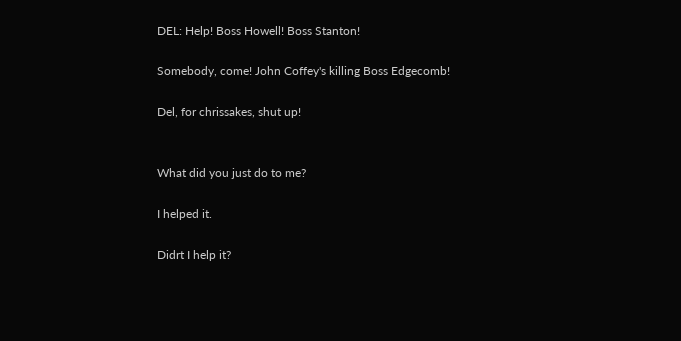DEL: Help! Boss Howell! Boss Stanton!

Somebody, come! John Coffey's killing Boss Edgecomb!

Del, for chrissakes, shut up!


What did you just do to me?

I helped it.

Didrt I help it?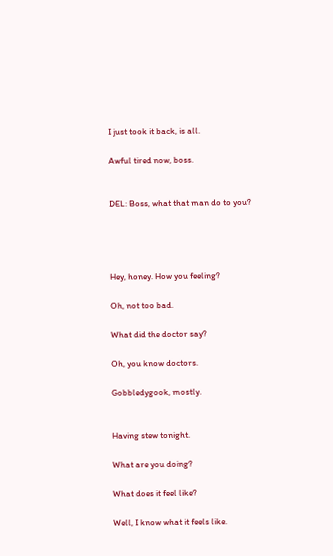I just took it back, is all.

Awful tired now, boss.


DEL: Boss, what that man do to you?




Hey, honey. How you feeling?

Oh, not too bad.

What did the doctor say?

Oh, you know doctors.

Gobbledygook, mostly.


Having stew tonight.

What are you doing?

What does it feel like?

Well, I know what it feels like.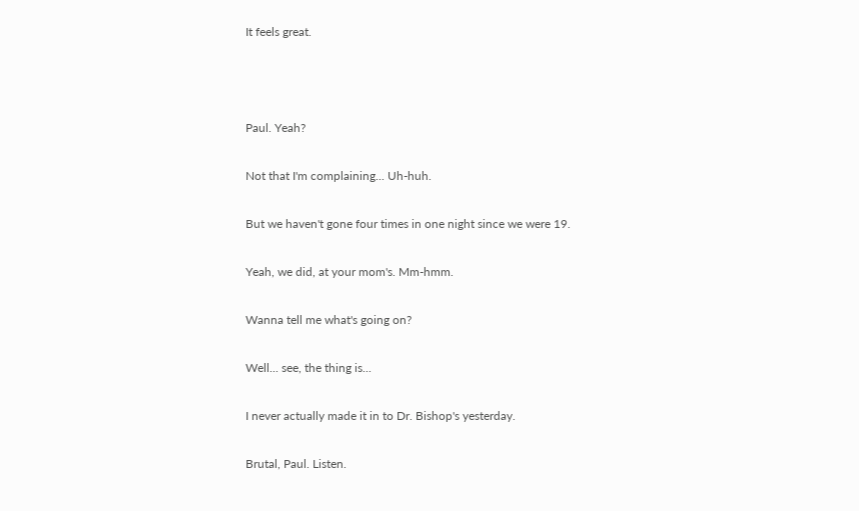It feels great.



Paul. Yeah?

Not that I'm complaining... Uh-huh.

But we haven't gone four times in one night since we were 19.

Yeah, we did, at your mom's. Mm-hmm.

Wanna tell me what's going on?

Well... see, the thing is...

I never actually made it in to Dr. Bishop's yesterday.

Brutal, Paul. Listen.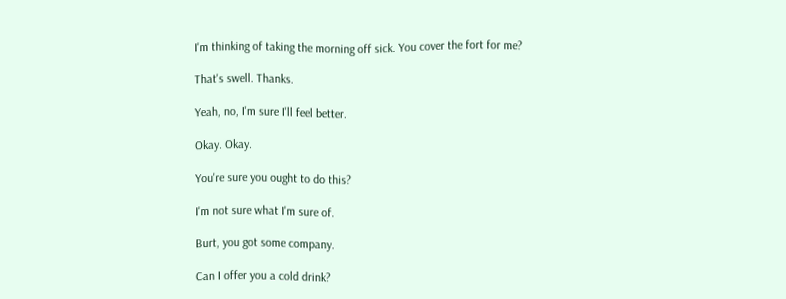I'm thinking of taking the morning off sick. You cover the fort for me?

That's swell. Thanks.

Yeah, no, I'm sure I'll feel better.

Okay. Okay.

You're sure you ought to do this?

I'm not sure what I'm sure of.

Burt, you got some company.

Can I offer you a cold drink?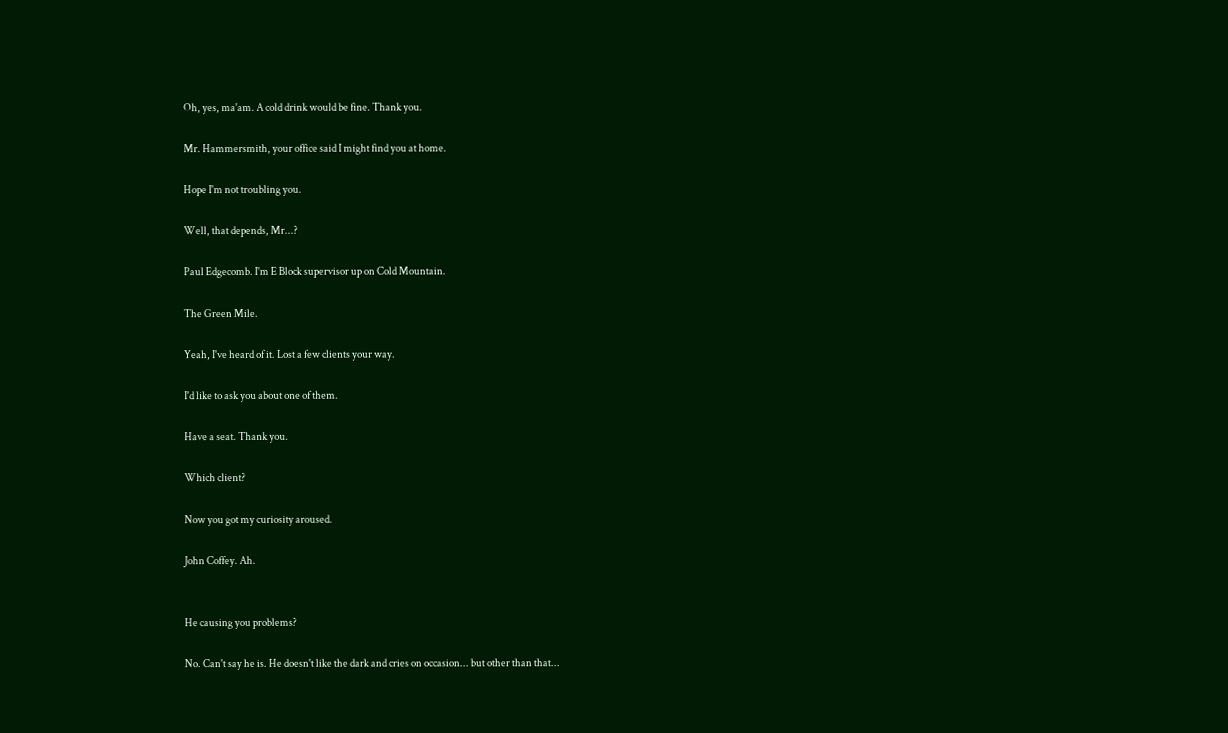Oh, yes, ma'am. A cold drink would be fine. Thank you.

Mr. Hammersmith, your office said I might find you at home.

Hope I'm not troubling you.

Well, that depends, Mr...?

Paul Edgecomb. I'm E Block supervisor up on Cold Mountain.

The Green Mile.

Yeah, I've heard of it. Lost a few clients your way.

I'd like to ask you about one of them.

Have a seat. Thank you.

Which client?

Now you got my curiosity aroused.

John Coffey. Ah.


He causing you problems?

No. Can't say he is. He doesn't like the dark and cries on occasion... but other than that...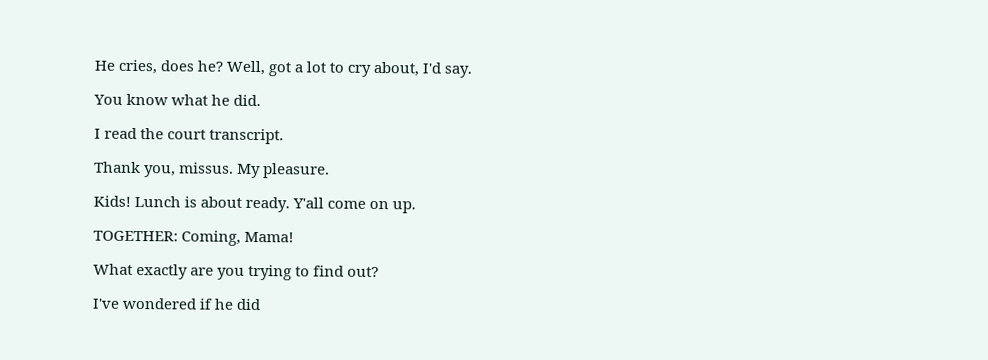He cries, does he? Well, got a lot to cry about, I'd say.

You know what he did.

I read the court transcript.

Thank you, missus. My pleasure.

Kids! Lunch is about ready. Y'all come on up.

TOGETHER: Coming, Mama!

What exactly are you trying to find out?

I've wondered if he did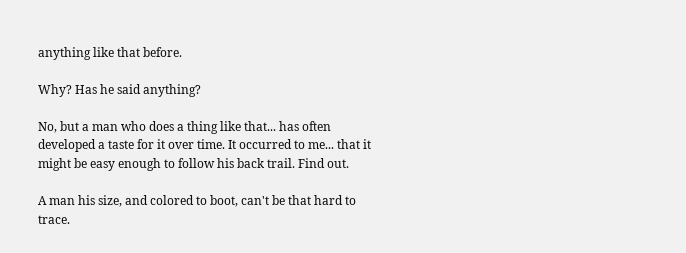anything like that before.

Why? Has he said anything?

No, but a man who does a thing like that... has often developed a taste for it over time. It occurred to me... that it might be easy enough to follow his back trail. Find out.

A man his size, and colored to boot, can't be that hard to trace.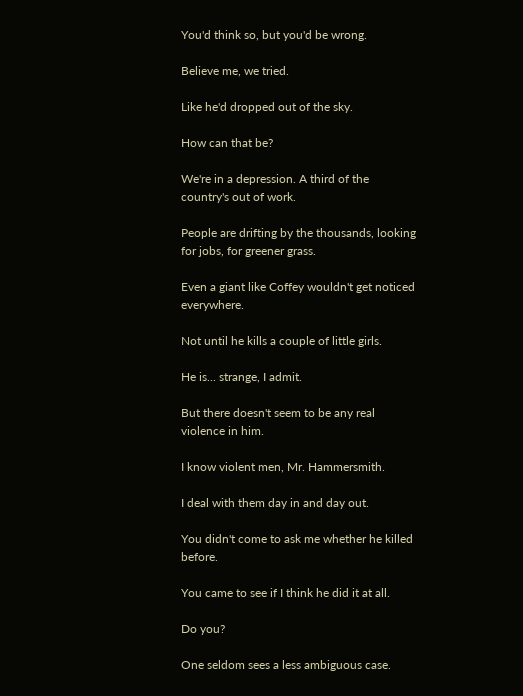You'd think so, but you'd be wrong.

Believe me, we tried.

Like he'd dropped out of the sky.

How can that be?

We're in a depression. A third of the country's out of work.

People are drifting by the thousands, looking for jobs, for greener grass.

Even a giant like Coffey wouldn't get noticed everywhere.

Not until he kills a couple of little girls.

He is... strange, I admit.

But there doesn't seem to be any real violence in him.

I know violent men, Mr. Hammersmith.

I deal with them day in and day out.

You didn't come to ask me whether he killed before.

You came to see if I think he did it at all.

Do you?

One seldom sees a less ambiguous case.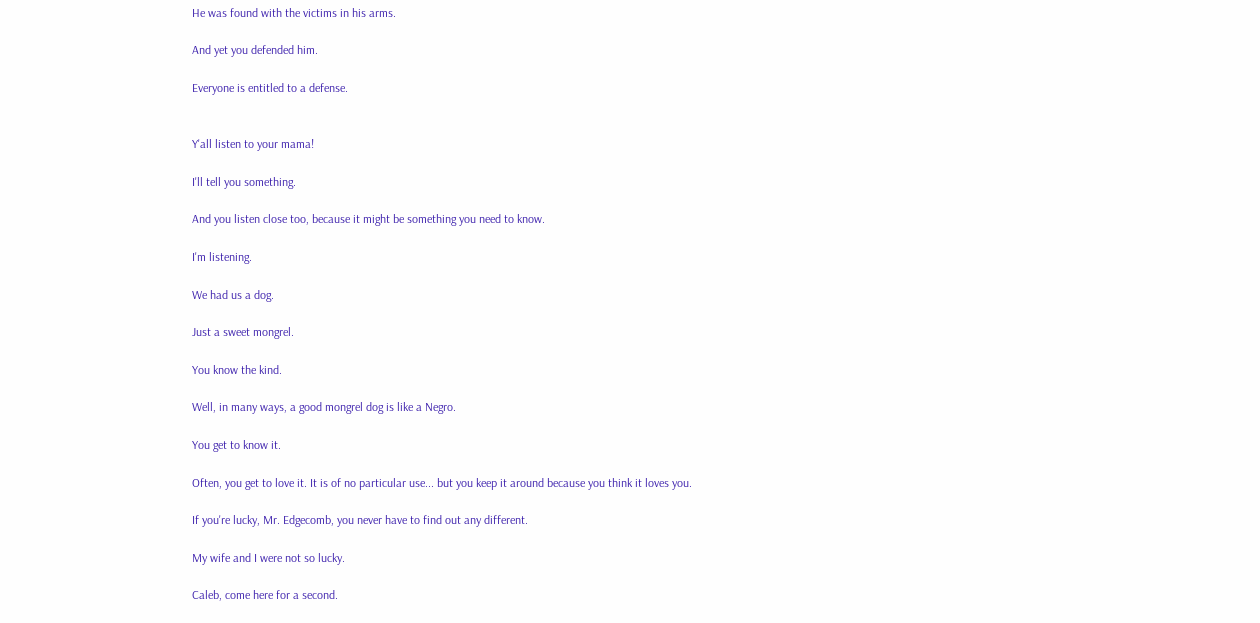He was found with the victims in his arms.

And yet you defended him.

Everyone is entitled to a defense.


Y'all listen to your mama!

I'll tell you something.

And you listen close too, because it might be something you need to know.

I'm listening.

We had us a dog.

Just a sweet mongrel.

You know the kind.

Well, in many ways, a good mongrel dog is like a Negro.

You get to know it.

Often, you get to love it. It is of no particular use... but you keep it around because you think it loves you.

If you're lucky, Mr. Edgecomb, you never have to find out any different.

My wife and I were not so lucky.

Caleb, come here for a second.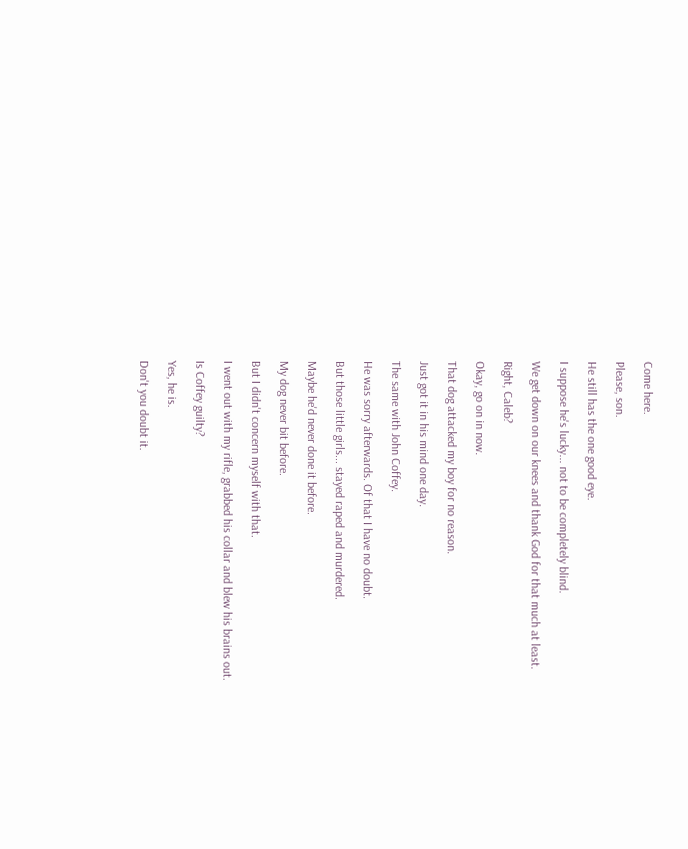Come here.

Please, son.

He still has the one good eye.

I suppose he's lucky... not to be completely blind.

We get down on our knees and thank God for that much at least.

Right, Caleb?

Okay, go on in now.

That dog attacked my boy for no reason.

Just got it in his mind one day.

The same with John Coffey.

He was sorry afterwards. Of that I have no doubt.

But those little girls... stayed raped and murdered.

Maybe he'd never done it before.

My dog never bit before.

But I didn't concern myself with that.

I went out with my rifle, grabbed his collar and blew his brains out.

Is Coffey guilty?

Yes, he is.

Don't you doubt it.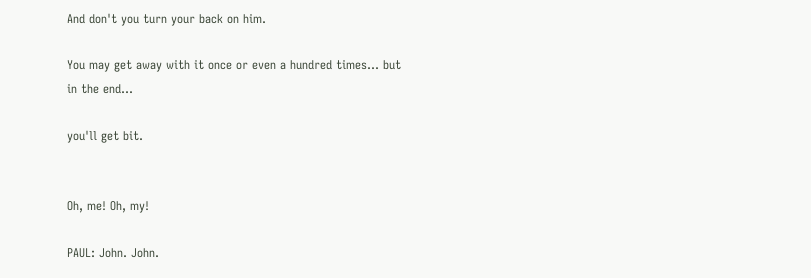And don't you turn your back on him.

You may get away with it once or even a hundred times... but in the end...

you'll get bit.


Oh, me! Oh, my!

PAUL: John. John.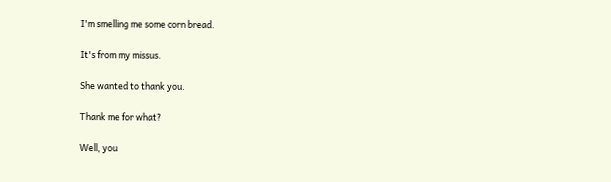I'm smelling me some corn bread.

It's from my missus.

She wanted to thank you.

Thank me for what?

Well, you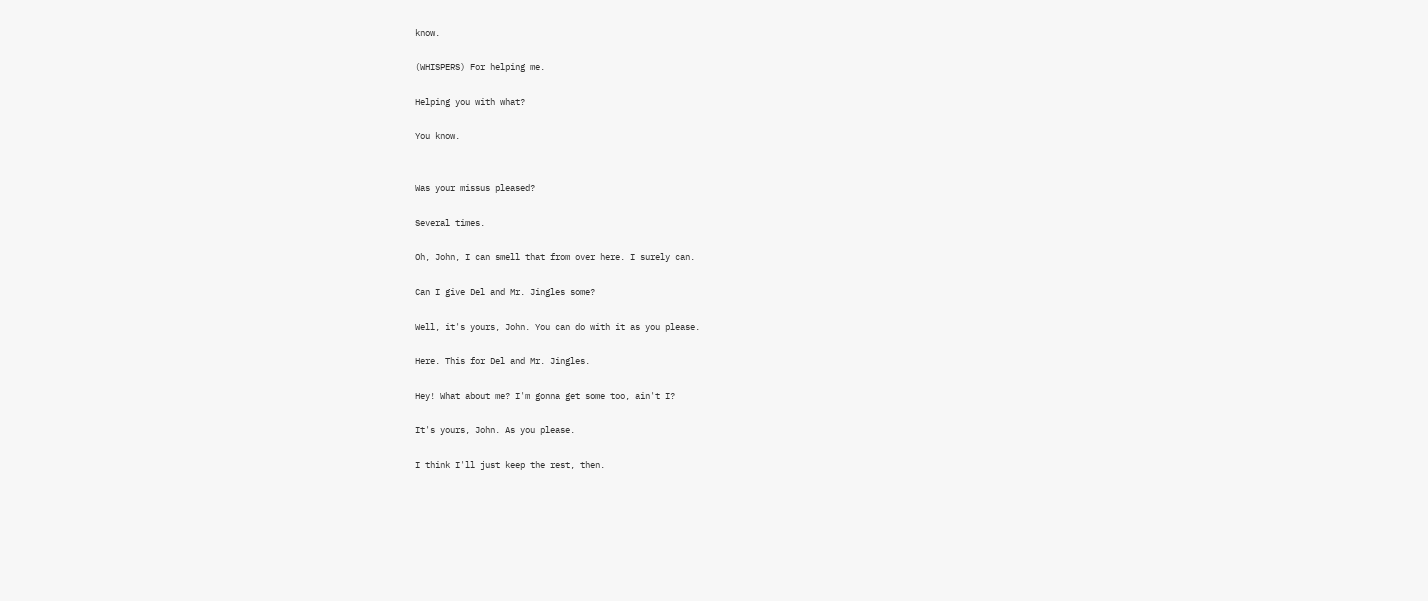know.

(WHISPERS) For helping me.

Helping you with what?

You know.


Was your missus pleased?

Several times.

Oh, John, I can smell that from over here. I surely can.

Can I give Del and Mr. Jingles some?

Well, it's yours, John. You can do with it as you please.

Here. This for Del and Mr. Jingles.

Hey! What about me? I'm gonna get some too, ain't I?

It's yours, John. As you please.

I think I'll just keep the rest, then.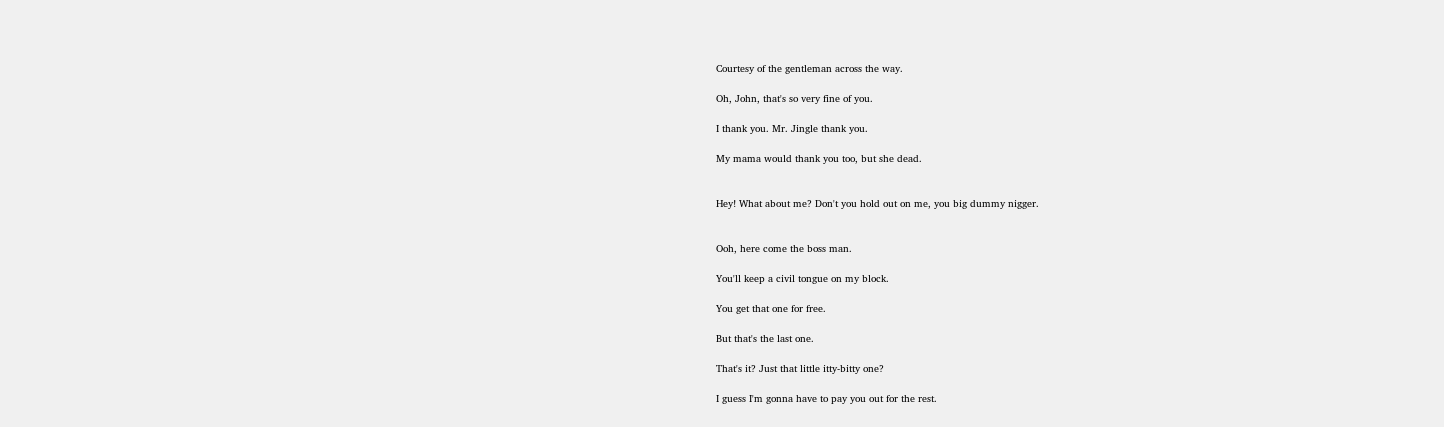Courtesy of the gentleman across the way.

Oh, John, that's so very fine of you.

I thank you. Mr. Jingle thank you.

My mama would thank you too, but she dead.


Hey! What about me? Don't you hold out on me, you big dummy nigger.


Ooh, here come the boss man.

You'll keep a civil tongue on my block.

You get that one for free.

But that's the last one.

That's it? Just that little itty-bitty one?

I guess I'm gonna have to pay you out for the rest.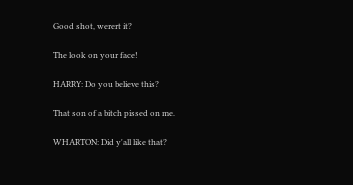Good shot, werert it?

The look on your face!

HARRY: Do you believe this?

That son of a bitch pissed on me.

WHARTON: Did y'all like that?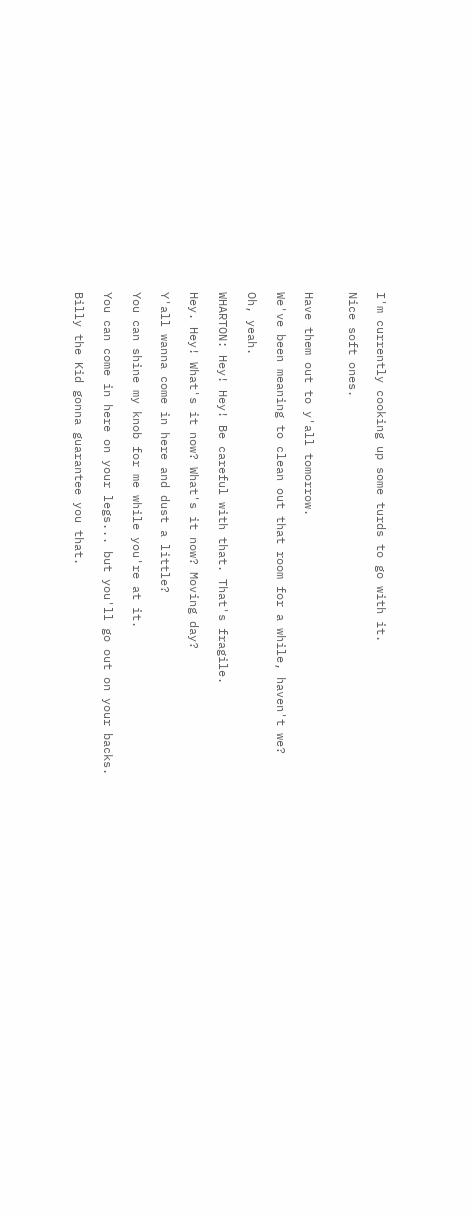I'm currently cooking up some turds to go with it.

Nice soft ones.


Have them out to y'all tomorrow.

We've been meaning to clean out that room for a while, haven't we?

Oh, yeah.

WHARTON: Hey! Hey! Be careful with that. That's fragile.

Hey. Hey! What's it now? What's it now? Moving day?

Y'all wanna come in here and dust a little?

You can shine my knob for me while you're at it.

You can come in here on your legs... but you'll go out on your backs.

Billy the Kid gonna guarantee you that.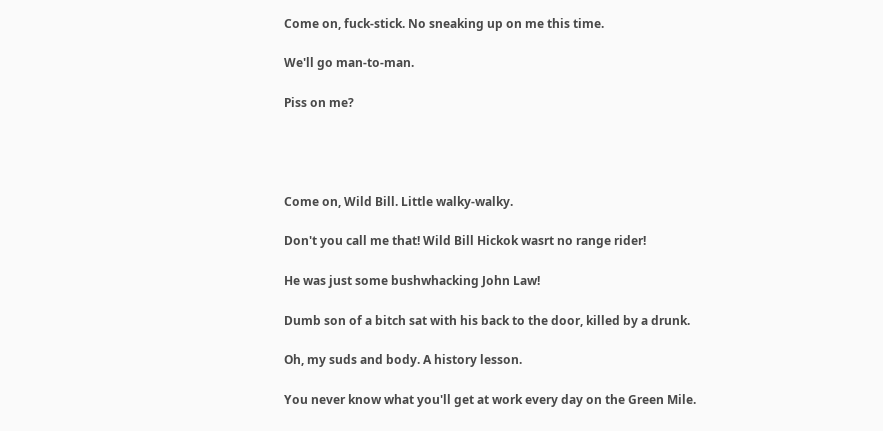Come on, fuck-stick. No sneaking up on me this time.

We'll go man-to-man.

Piss on me?




Come on, Wild Bill. Little walky-walky.

Don't you call me that! Wild Bill Hickok wasrt no range rider!

He was just some bushwhacking John Law!

Dumb son of a bitch sat with his back to the door, killed by a drunk.

Oh, my suds and body. A history lesson.

You never know what you'll get at work every day on the Green Mile.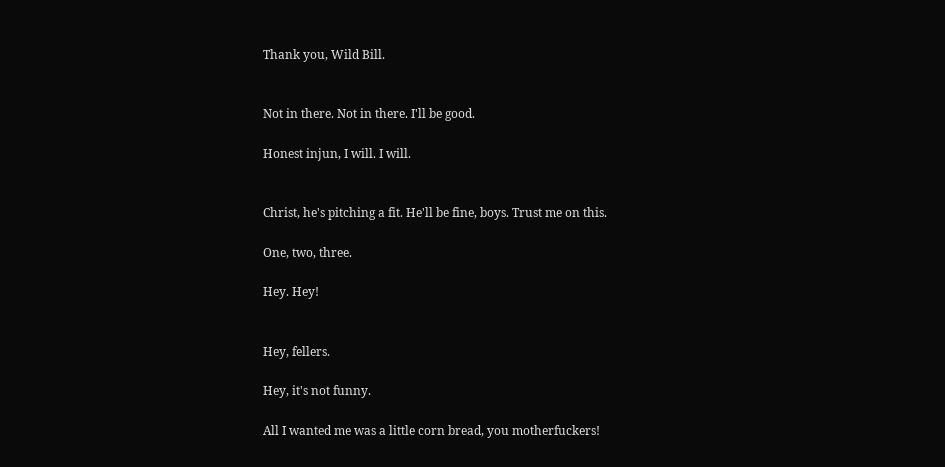Thank you, Wild Bill.


Not in there. Not in there. I'll be good.

Honest injun, I will. I will.


Christ, he's pitching a fit. He'll be fine, boys. Trust me on this.

One, two, three.

Hey. Hey!


Hey, fellers.

Hey, it's not funny.

All I wanted me was a little corn bread, you motherfuckers!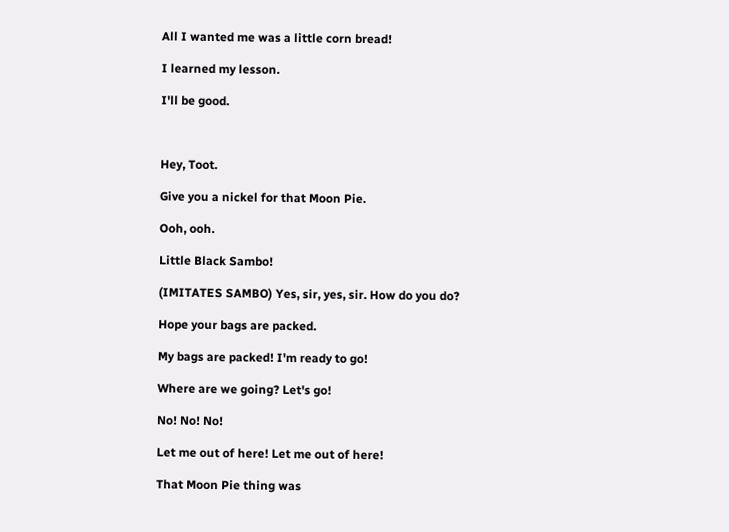All I wanted me was a little corn bread!

I learned my lesson.

I'll be good.



Hey, Toot.

Give you a nickel for that Moon Pie.

Ooh, ooh.

Little Black Sambo!

(IMITATES SAMBO) Yes, sir, yes, sir. How do you do?

Hope your bags are packed.

My bags are packed! I'm ready to go!

Where are we going? Let's go!

No! No! No!

Let me out of here! Let me out of here!

That Moon Pie thing was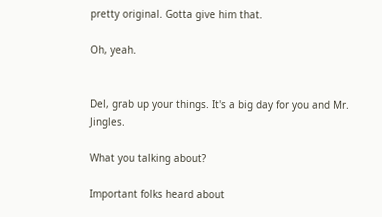pretty original. Gotta give him that.

Oh, yeah.


Del, grab up your things. It's a big day for you and Mr. Jingles.

What you talking about?

Important folks heard about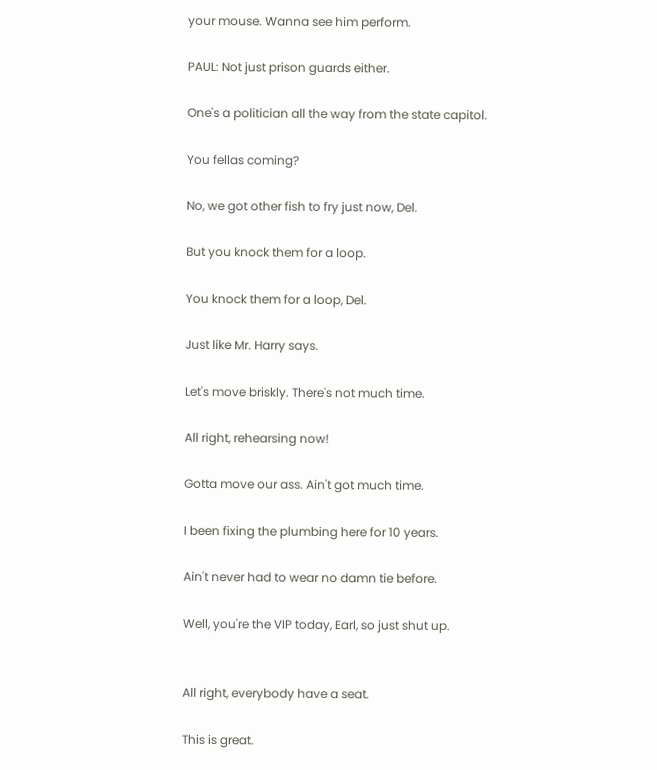your mouse. Wanna see him perform.

PAUL: Not just prison guards either.

One's a politician all the way from the state capitol.

You fellas coming?

No, we got other fish to fry just now, Del.

But you knock them for a loop.

You knock them for a loop, Del.

Just like Mr. Harry says.

Let's move briskly. There's not much time.

All right, rehearsing now!

Gotta move our ass. Ain't got much time.

I been fixing the plumbing here for 10 years.

Ain't never had to wear no damn tie before.

Well, you're the VIP today, Earl, so just shut up.


All right, everybody have a seat.

This is great.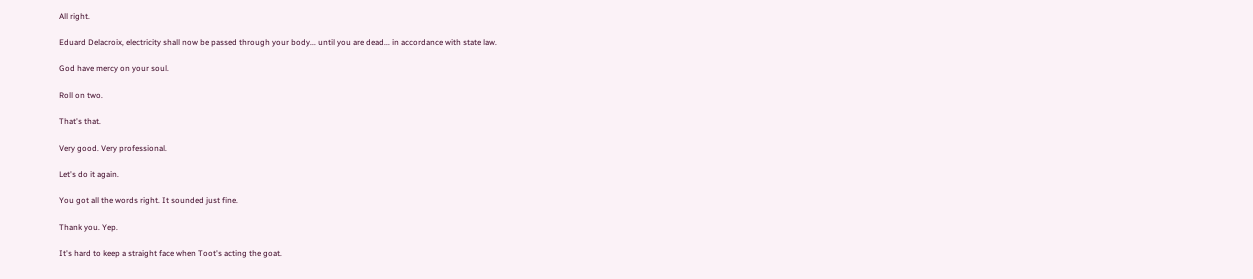All right.

Eduard Delacroix, electricity shall now be passed through your body... until you are dead... in accordance with state law.

God have mercy on your soul.

Roll on two.

That's that.

Very good. Very professional.

Let's do it again.

You got all the words right. It sounded just fine.

Thank you. Yep.

It's hard to keep a straight face when Toot's acting the goat.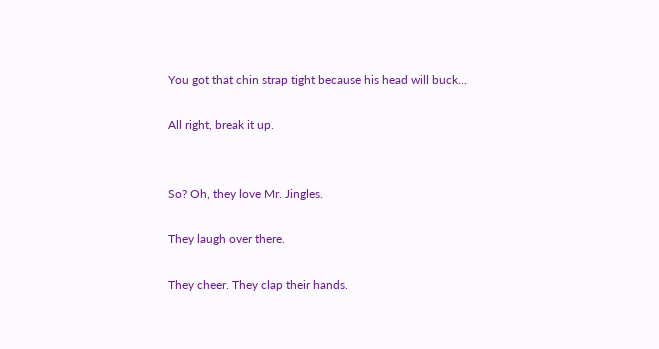You got that chin strap tight because his head will buck...

All right, break it up.


So? Oh, they love Mr. Jingles.

They laugh over there.

They cheer. They clap their hands.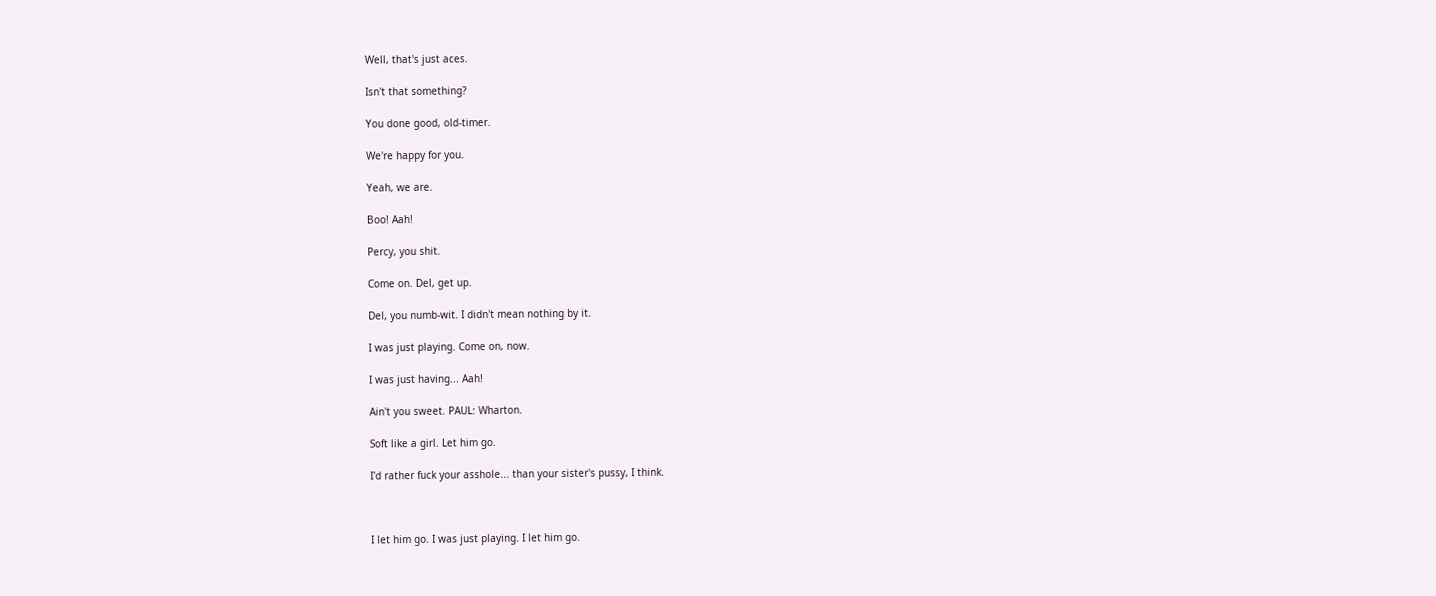Well, that's just aces.

Isn't that something?

You done good, old-timer.

We're happy for you.

Yeah, we are.

Boo! Aah!

Percy, you shit.

Come on. Del, get up.

Del, you numb-wit. I didn't mean nothing by it.

I was just playing. Come on, now.

I was just having... Aah!

Ain't you sweet. PAUL: Wharton.

Soft like a girl. Let him go.

I'd rather fuck your asshole... than your sister's pussy, I think.



I let him go. I was just playing. I let him go.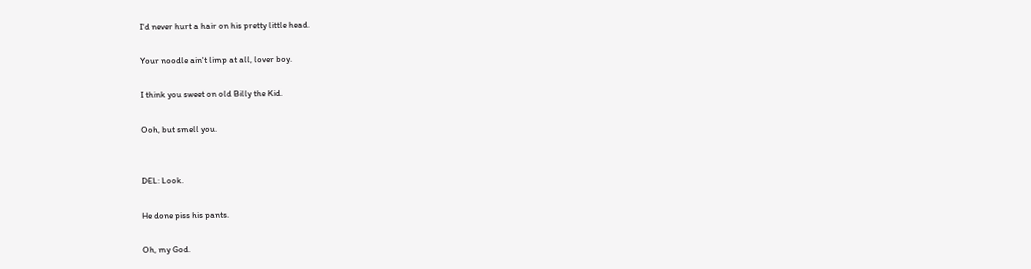I'd never hurt a hair on his pretty little head.

Your noodle ain't limp at all, lover boy.

I think you sweet on old Billy the Kid.

Ooh, but smell you.


DEL: Look.

He done piss his pants.

Oh, my God.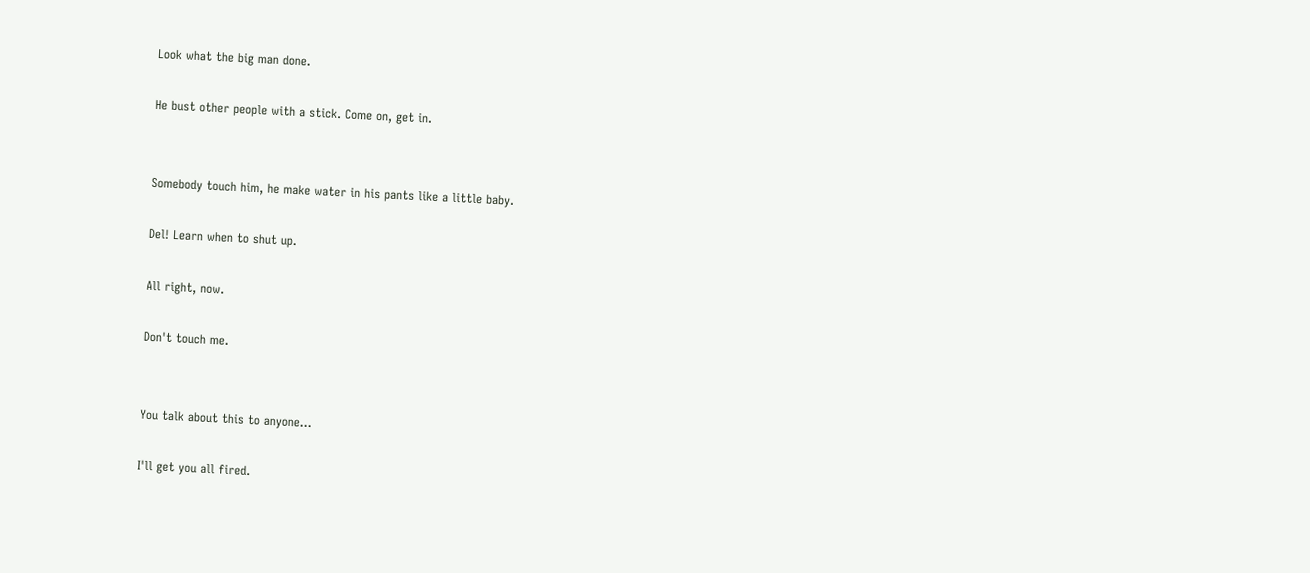Look what the big man done.

He bust other people with a stick. Come on, get in.


Somebody touch him, he make water in his pants like a little baby.

Del! Learn when to shut up.

All right, now.

Don't touch me.


You talk about this to anyone...

I'll get you all fired.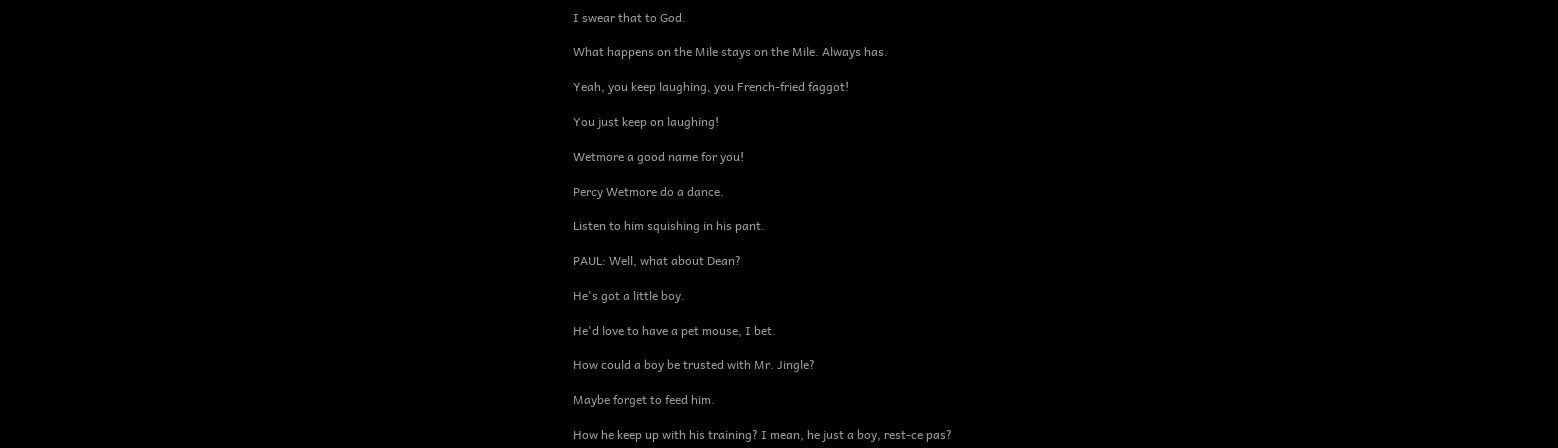I swear that to God.

What happens on the Mile stays on the Mile. Always has.

Yeah, you keep laughing, you French-fried faggot!

You just keep on laughing!

Wetmore a good name for you!

Percy Wetmore do a dance.

Listen to him squishing in his pant.

PAUL: Well, what about Dean?

He's got a little boy.

He'd love to have a pet mouse, I bet.

How could a boy be trusted with Mr. Jingle?

Maybe forget to feed him.

How he keep up with his training? I mean, he just a boy, rest-ce pas?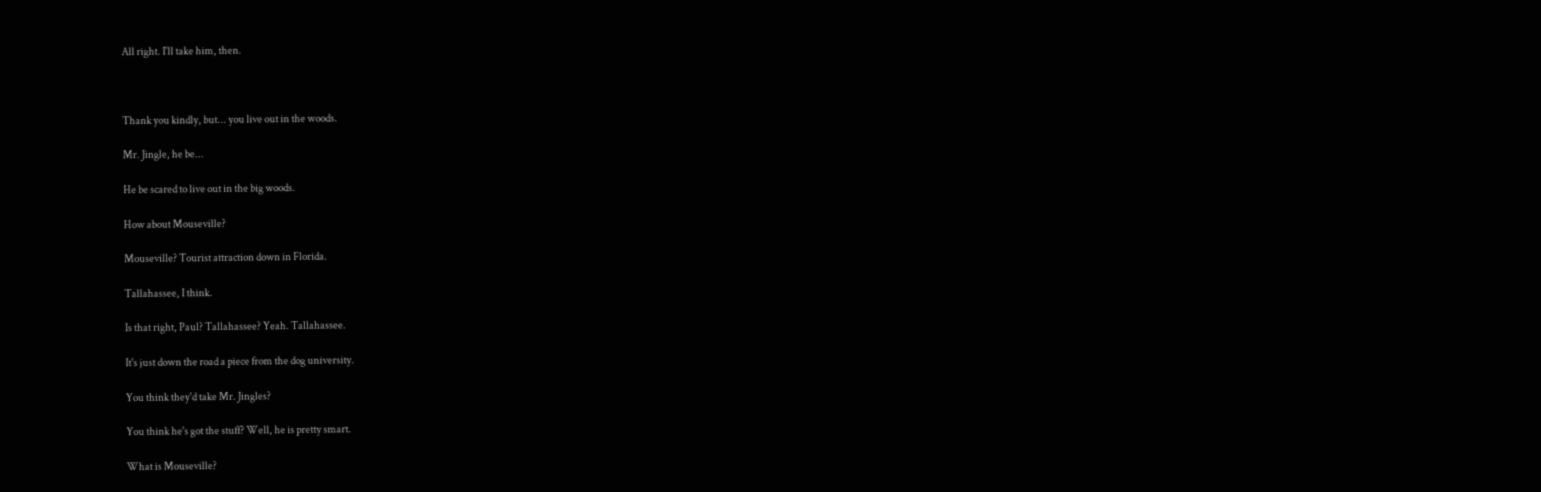All right. I'll take him, then.



Thank you kindly, but... you live out in the woods.

Mr. Jingle, he be...

He be scared to live out in the big woods.

How about Mouseville?

Mouseville? Tourist attraction down in Florida.

Tallahassee, I think.

Is that right, Paul? Tallahassee? Yeah. Tallahassee.

It's just down the road a piece from the dog university.

You think they'd take Mr. Jingles?

You think he's got the stuff? Well, he is pretty smart.

What is Mouseville?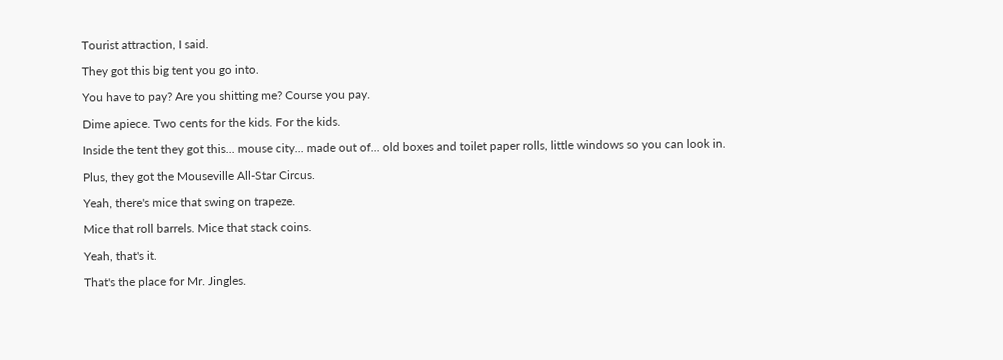Tourist attraction, I said.

They got this big tent you go into.

You have to pay? Are you shitting me? Course you pay.

Dime apiece. Two cents for the kids. For the kids.

Inside the tent they got this... mouse city... made out of... old boxes and toilet paper rolls, little windows so you can look in.

Plus, they got the Mouseville All-Star Circus.

Yeah, there's mice that swing on trapeze.

Mice that roll barrels. Mice that stack coins.

Yeah, that's it.

That's the place for Mr. Jingles.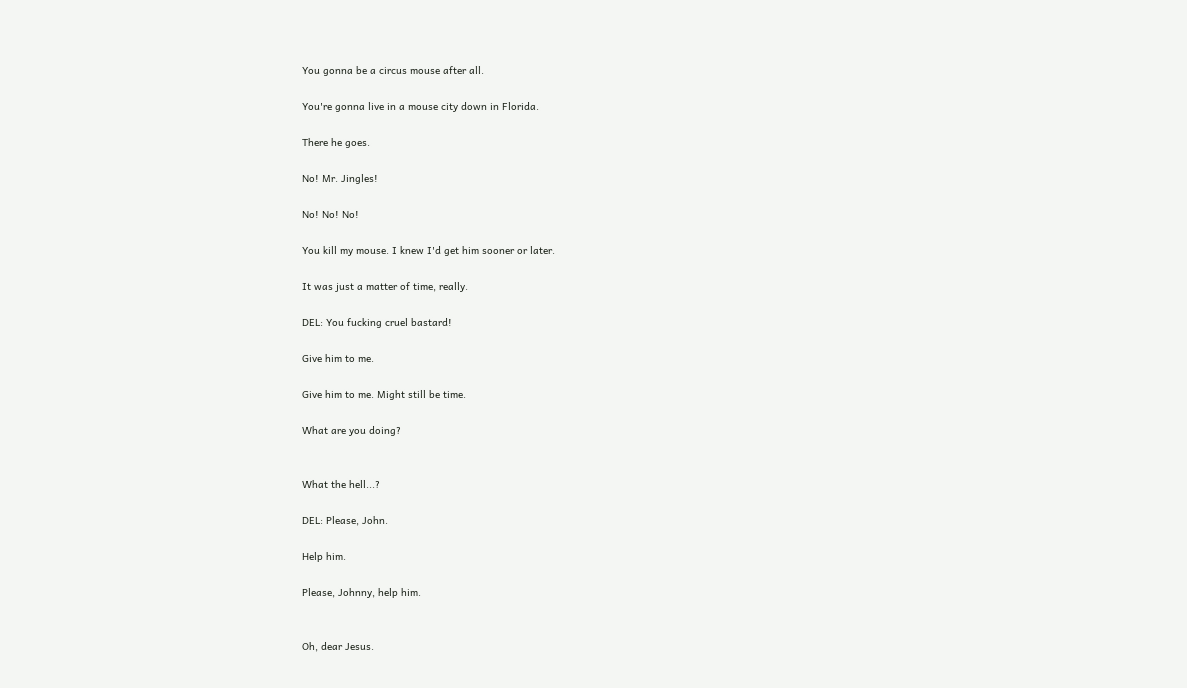You gonna be a circus mouse after all.

You're gonna live in a mouse city down in Florida.

There he goes.

No! Mr. Jingles!

No! No! No!

You kill my mouse. I knew I'd get him sooner or later.

It was just a matter of time, really.

DEL: You fucking cruel bastard!

Give him to me.

Give him to me. Might still be time.

What are you doing?


What the hell...?

DEL: Please, John.

Help him.

Please, Johnny, help him.


Oh, dear Jesus.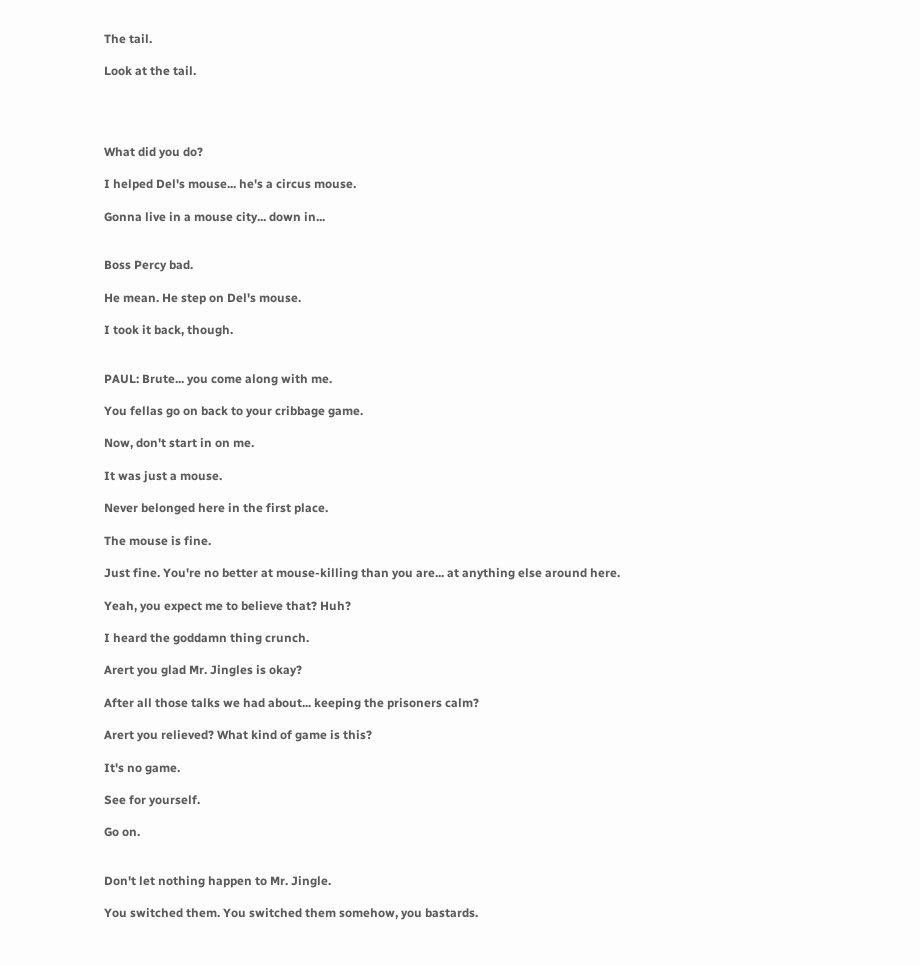The tail.

Look at the tail.




What did you do?

I helped Del's mouse... he's a circus mouse.

Gonna live in a mouse city... down in...


Boss Percy bad.

He mean. He step on Del's mouse.

I took it back, though.


PAUL: Brute... you come along with me.

You fellas go on back to your cribbage game.

Now, don't start in on me.

It was just a mouse.

Never belonged here in the first place.

The mouse is fine.

Just fine. You're no better at mouse-killing than you are... at anything else around here.

Yeah, you expect me to believe that? Huh?

I heard the goddamn thing crunch.

Arert you glad Mr. Jingles is okay?

After all those talks we had about... keeping the prisoners calm?

Arert you relieved? What kind of game is this?

It's no game.

See for yourself.

Go on.


Don't let nothing happen to Mr. Jingle.

You switched them. You switched them somehow, you bastards.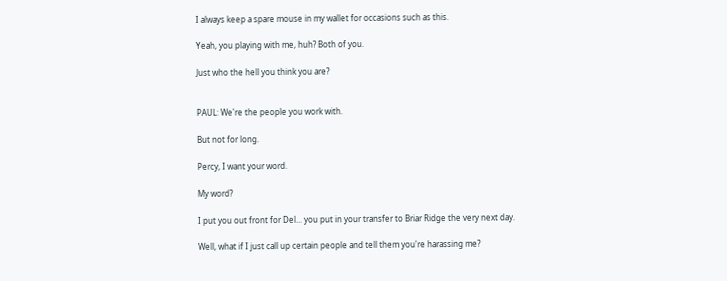I always keep a spare mouse in my wallet for occasions such as this.

Yeah, you playing with me, huh? Both of you.

Just who the hell you think you are?


PAUL: We're the people you work with.

But not for long.

Percy, I want your word.

My word?

I put you out front for Del... you put in your transfer to Briar Ridge the very next day.

Well, what if I just call up certain people and tell them you're harassing me?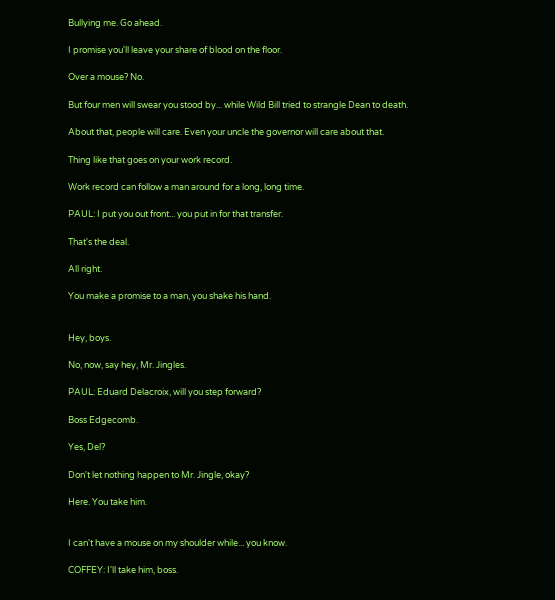Bullying me. Go ahead.

I promise you'll leave your share of blood on the floor.

Over a mouse? No.

But four men will swear you stood by... while Wild Bill tried to strangle Dean to death.

About that, people will care. Even your uncle the governor will care about that.

Thing like that goes on your work record.

Work record can follow a man around for a long, long time.

PAUL: I put you out front... you put in for that transfer.

That's the deal.

All right.

You make a promise to a man, you shake his hand.


Hey, boys.

No, now, say hey, Mr. Jingles.

PAUL: Eduard Delacroix, will you step forward?

Boss Edgecomb.

Yes, Del?

Don't let nothing happen to Mr. Jingle, okay?

Here. You take him.


I can't have a mouse on my shoulder while... you know.

COFFEY: I'll take him, boss.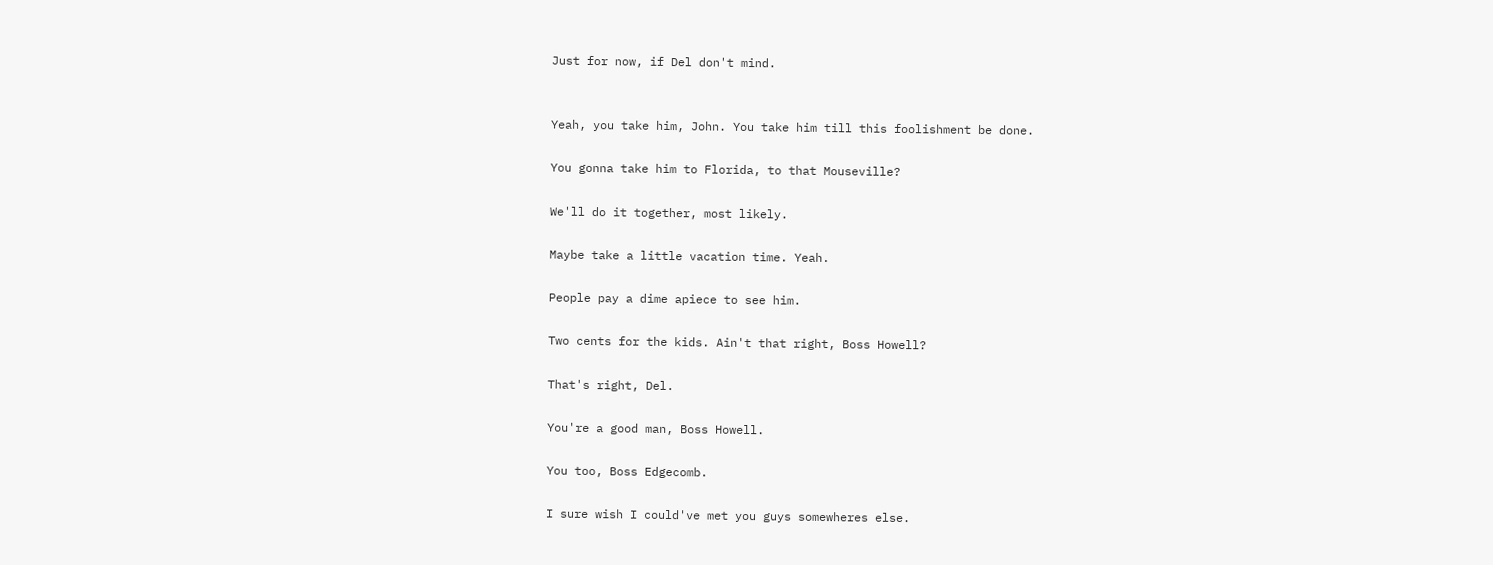Just for now, if Del don't mind.


Yeah, you take him, John. You take him till this foolishment be done.

You gonna take him to Florida, to that Mouseville?

We'll do it together, most likely.

Maybe take a little vacation time. Yeah.

People pay a dime apiece to see him.

Two cents for the kids. Ain't that right, Boss Howell?

That's right, Del.

You're a good man, Boss Howell.

You too, Boss Edgecomb.

I sure wish I could've met you guys somewheres else.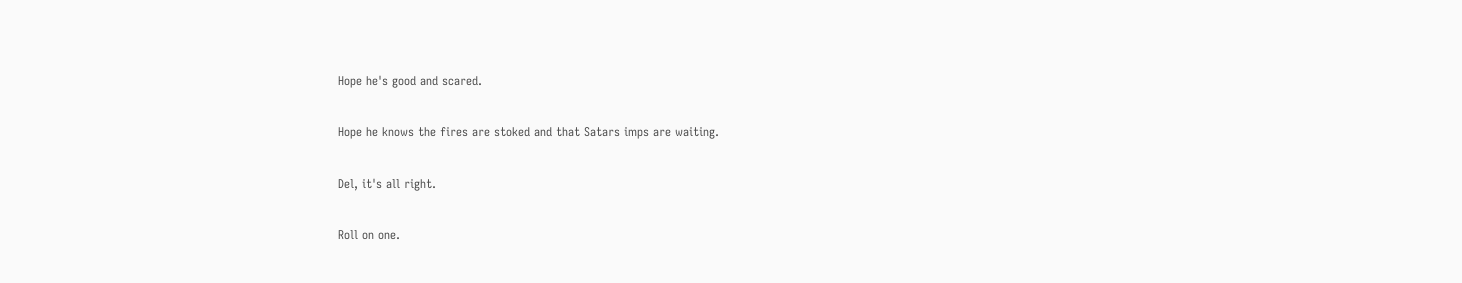Hope he's good and scared.

Hope he knows the fires are stoked and that Satars imps are waiting.

Del, it's all right.

Roll on one.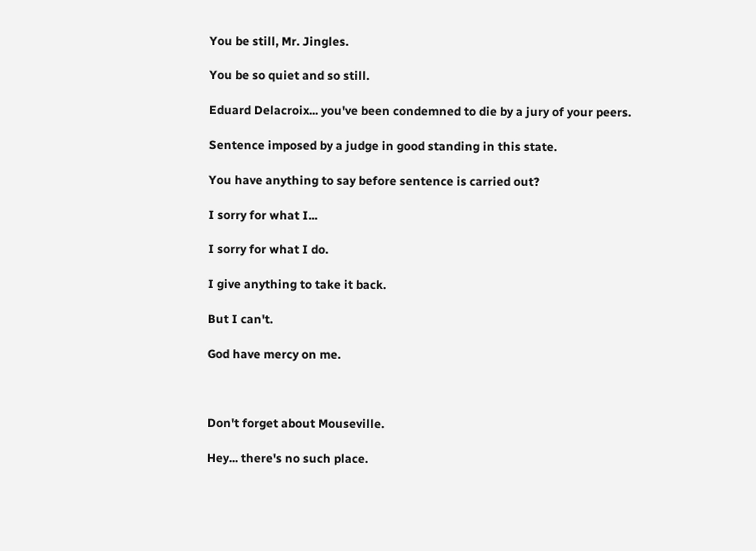You be still, Mr. Jingles.

You be so quiet and so still.

Eduard Delacroix... you've been condemned to die by a jury of your peers.

Sentence imposed by a judge in good standing in this state.

You have anything to say before sentence is carried out?

I sorry for what I...

I sorry for what I do.

I give anything to take it back.

But I can't.

God have mercy on me.



Don't forget about Mouseville.

Hey... there's no such place.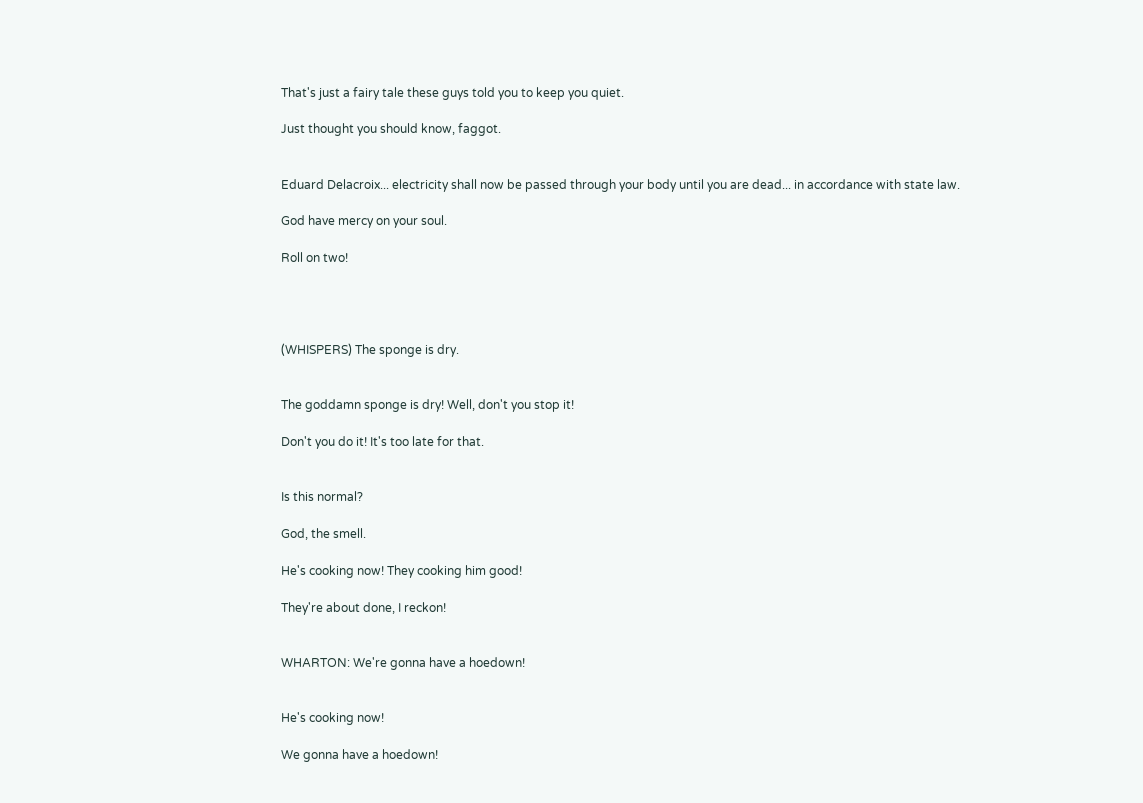That's just a fairy tale these guys told you to keep you quiet.

Just thought you should know, faggot.


Eduard Delacroix... electricity shall now be passed through your body until you are dead... in accordance with state law.

God have mercy on your soul.

Roll on two!




(WHISPERS) The sponge is dry.


The goddamn sponge is dry! Well, don't you stop it!

Don't you do it! It's too late for that.


Is this normal?

God, the smell.

He's cooking now! They cooking him good!

They're about done, I reckon!


WHARTON: We're gonna have a hoedown!


He's cooking now!

We gonna have a hoedown!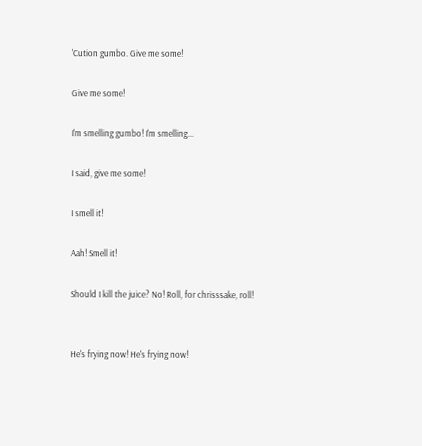'Cution gumbo. Give me some!

Give me some!

I'm smelling gumbo! I'm smelling...

I said, give me some!

I smell it!

Aah! Smell it!

Should I kill the juice? No! Roll, for chrisssake, roll!


He's frying now! He's frying now!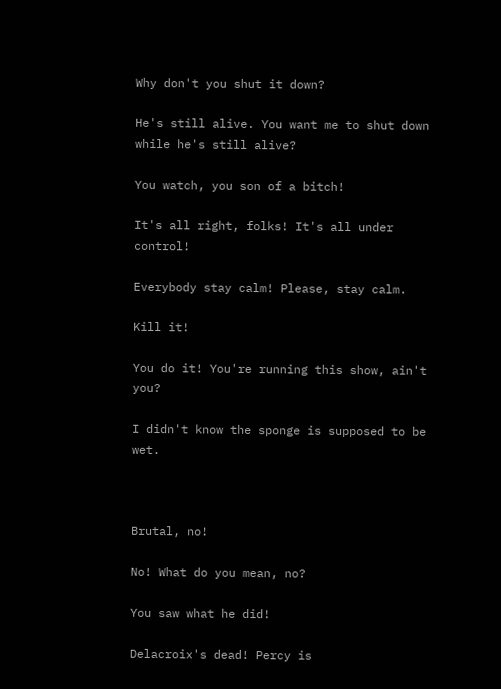Why don't you shut it down?

He's still alive. You want me to shut down while he's still alive?

You watch, you son of a bitch!

It's all right, folks! It's all under control!

Everybody stay calm! Please, stay calm.

Kill it!

You do it! You're running this show, ain't you?

I didn't know the sponge is supposed to be wet.



Brutal, no!

No! What do you mean, no?

You saw what he did!

Delacroix's dead! Percy is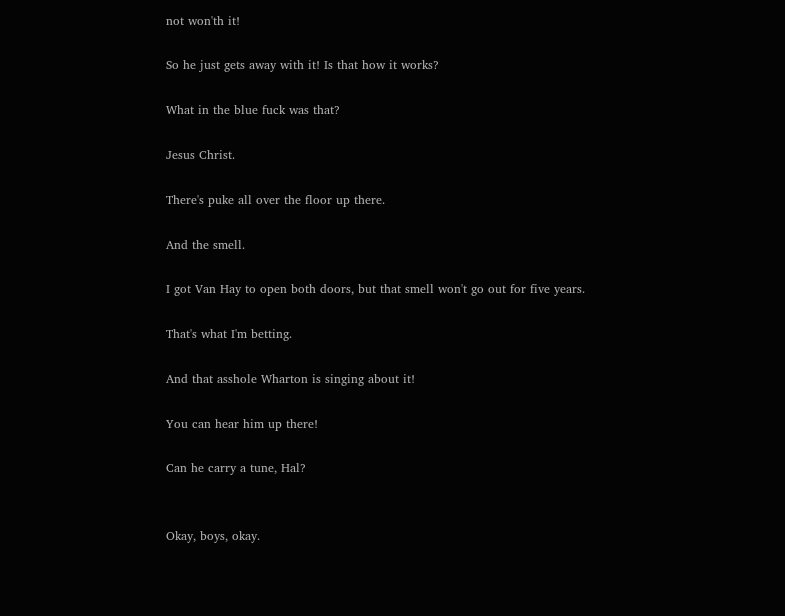not won'th it!

So he just gets away with it! Is that how it works?

What in the blue fuck was that?

Jesus Christ.

There's puke all over the floor up there.

And the smell.

I got Van Hay to open both doors, but that smell won't go out for five years.

That's what I'm betting.

And that asshole Wharton is singing about it!

You can hear him up there!

Can he carry a tune, Hal?


Okay, boys, okay.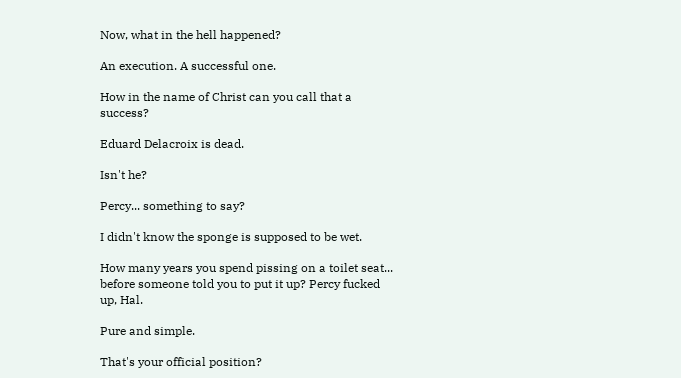Now, what in the hell happened?

An execution. A successful one.

How in the name of Christ can you call that a success?

Eduard Delacroix is dead.

Isn't he?

Percy... something to say?

I didn't know the sponge is supposed to be wet.

How many years you spend pissing on a toilet seat... before someone told you to put it up? Percy fucked up, Hal.

Pure and simple.

That's your official position?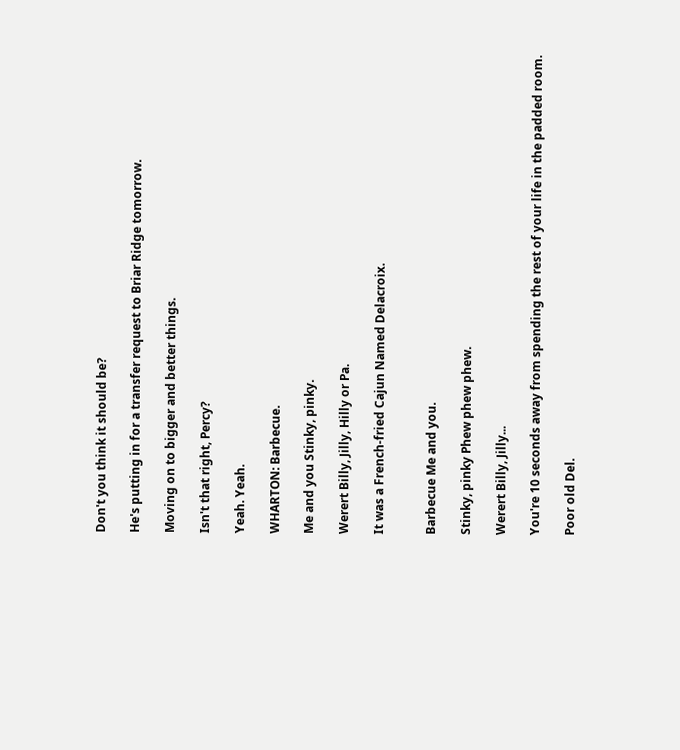Don't you think it should be?

He's putting in for a transfer request to Briar Ridge tomorrow.

Moving on to bigger and better things.

Isn't that right, Percy?

Yeah. Yeah.

WHARTON: Barbecue.

Me and you Stinky, pinky.

Werert Billy, Jilly, Hilly or Pa.

It was a French-fried Cajun Named Delacroix.


Barbecue Me and you.

Stinky, pinky Phew phew phew.

Werert Billy, Jilly...

You're 10 seconds away from spending the rest of your life in the padded room.

Poor old Del.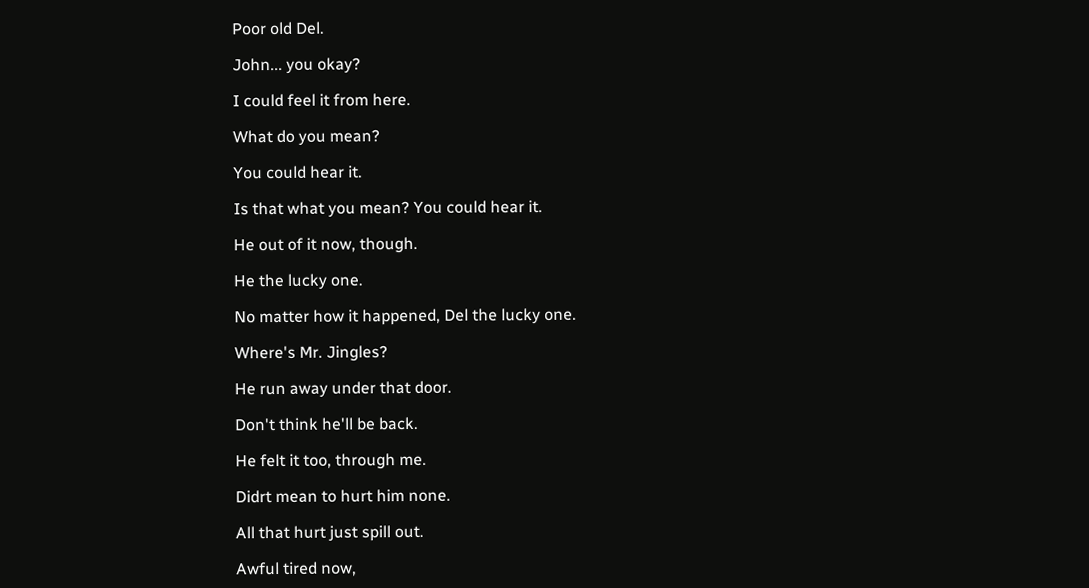Poor old Del.

John... you okay?

I could feel it from here.

What do you mean?

You could hear it.

Is that what you mean? You could hear it.

He out of it now, though.

He the lucky one.

No matter how it happened, Del the lucky one.

Where's Mr. Jingles?

He run away under that door.

Don't think he'll be back.

He felt it too, through me.

Didrt mean to hurt him none.

All that hurt just spill out.

Awful tired now,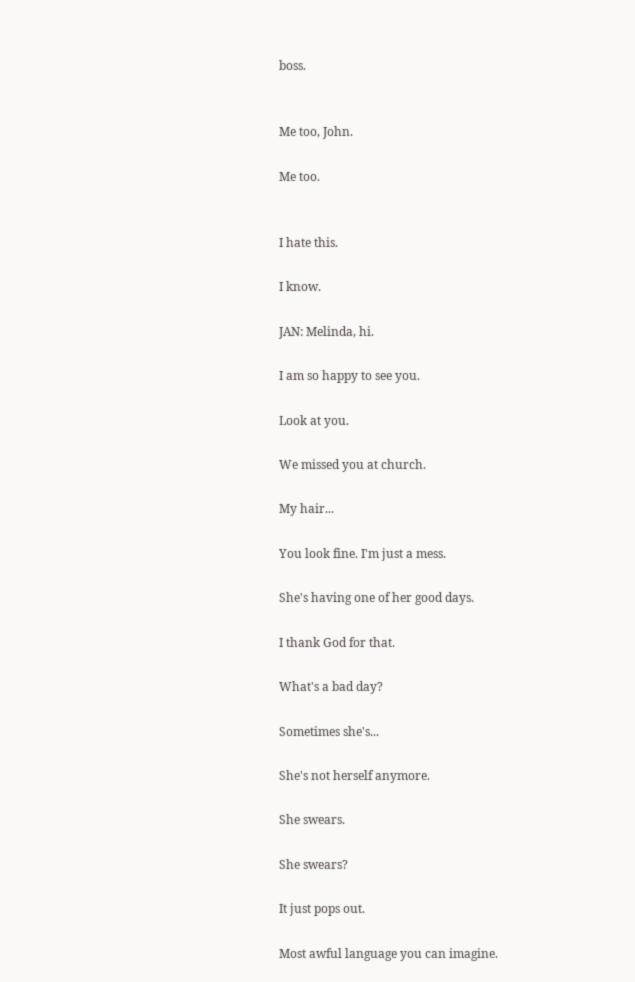boss.


Me too, John.

Me too.


I hate this.

I know.

JAN: Melinda, hi.

I am so happy to see you.

Look at you.

We missed you at church.

My hair...

You look fine. I'm just a mess.

She's having one of her good days.

I thank God for that.

What's a bad day?

Sometimes she's...

She's not herself anymore.

She swears.

She swears?

It just pops out.

Most awful language you can imagine.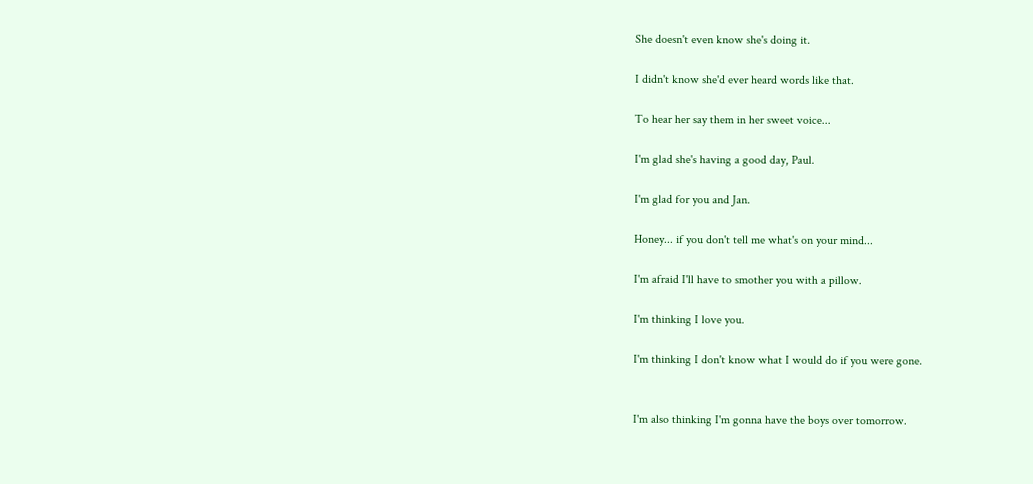She doesn't even know she's doing it.

I didn't know she'd ever heard words like that.

To hear her say them in her sweet voice...

I'm glad she's having a good day, Paul.

I'm glad for you and Jan.

Honey... if you don't tell me what's on your mind...

I'm afraid I'll have to smother you with a pillow.

I'm thinking I love you.

I'm thinking I don't know what I would do if you were gone.


I'm also thinking I'm gonna have the boys over tomorrow.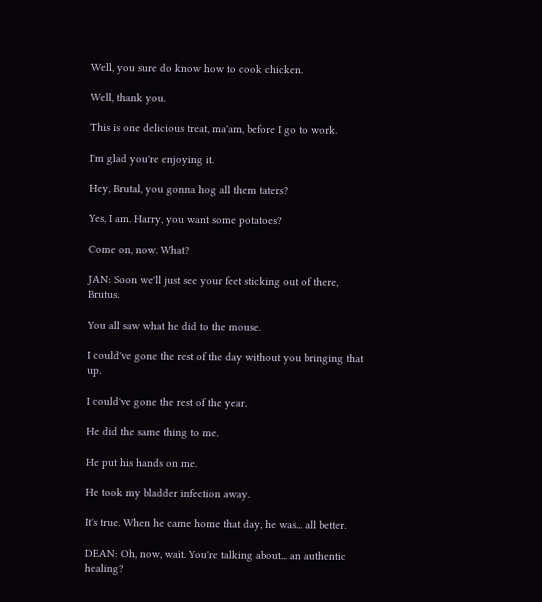Well, you sure do know how to cook chicken.

Well, thank you.

This is one delicious treat, ma'am, before I go to work.

I'm glad you're enjoying it.

Hey, Brutal, you gonna hog all them taters?

Yes, I am. Harry, you want some potatoes?

Come on, now. What?

JAN: Soon we'll just see your feet sticking out of there, Brutus.

You all saw what he did to the mouse.

I could've gone the rest of the day without you bringing that up.

I could've gone the rest of the year.

He did the same thing to me.

He put his hands on me.

He took my bladder infection away.

It's true. When he came home that day, he was... all better.

DEAN: Oh, now, wait. You're talking about... an authentic healing?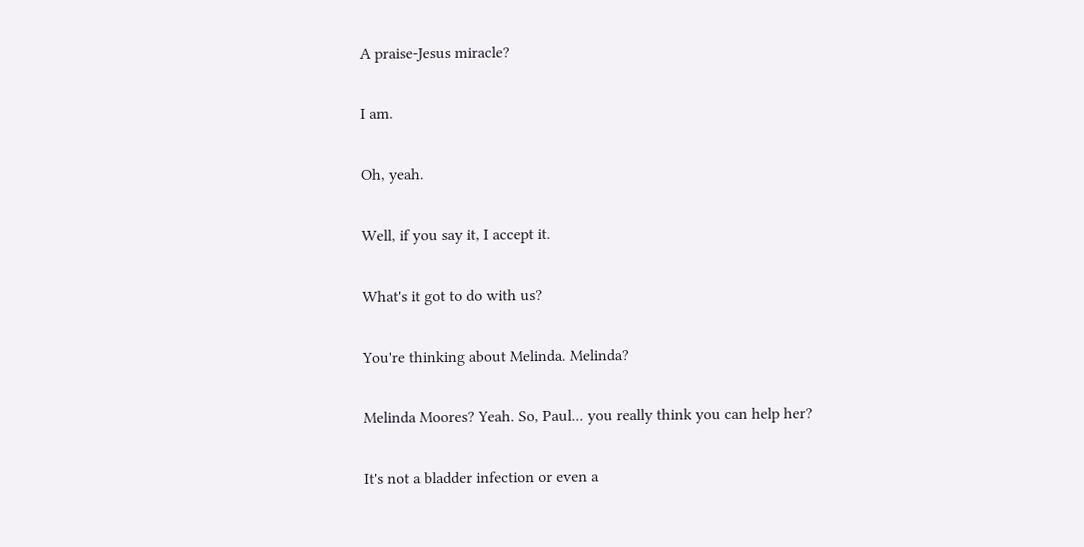A praise-Jesus miracle?

I am.

Oh, yeah.

Well, if you say it, I accept it.

What's it got to do with us?

You're thinking about Melinda. Melinda?

Melinda Moores? Yeah. So, Paul... you really think you can help her?

It's not a bladder infection or even a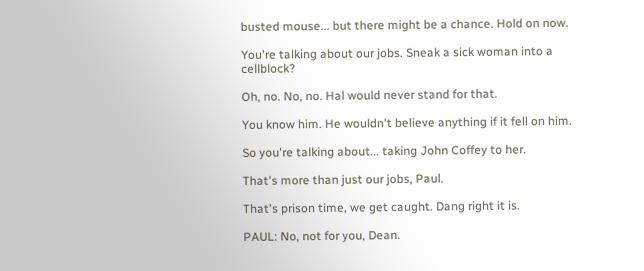busted mouse... but there might be a chance. Hold on now.

You're talking about our jobs. Sneak a sick woman into a cellblock?

Oh, no. No, no. Hal would never stand for that.

You know him. He wouldn't believe anything if it fell on him.

So you're talking about... taking John Coffey to her.

That's more than just our jobs, Paul.

That's prison time, we get caught. Dang right it is.

PAUL: No, not for you, Dean.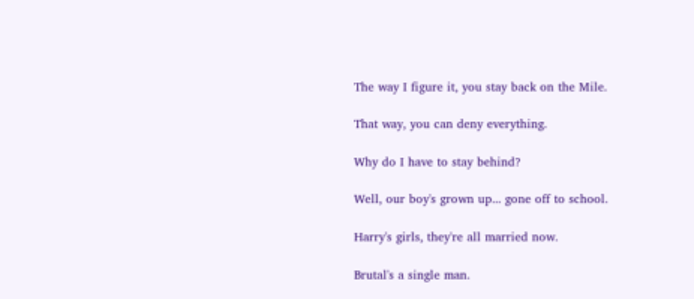The way I figure it, you stay back on the Mile.

That way, you can deny everything.

Why do I have to stay behind?

Well, our boy's grown up... gone off to school.

Harry's girls, they're all married now.

Brutal's a single man.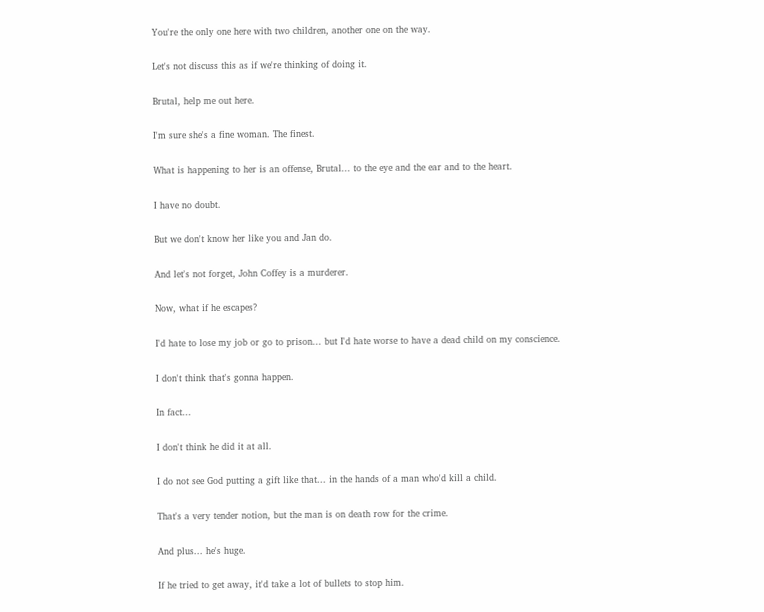You're the only one here with two children, another one on the way.

Let's not discuss this as if we're thinking of doing it.

Brutal, help me out here.

I'm sure she's a fine woman. The finest.

What is happening to her is an offense, Brutal... to the eye and the ear and to the heart.

I have no doubt.

But we don't know her like you and Jan do.

And let's not forget, John Coffey is a murderer.

Now, what if he escapes?

I'd hate to lose my job or go to prison... but I'd hate worse to have a dead child on my conscience.

I don't think that's gonna happen.

In fact...

I don't think he did it at all.

I do not see God putting a gift like that... in the hands of a man who'd kill a child.

That's a very tender notion, but the man is on death row for the crime.

And plus... he's huge.

If he tried to get away, it'd take a lot of bullets to stop him.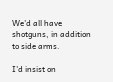We'd all have shotguns, in addition to side arms.

I'd insist on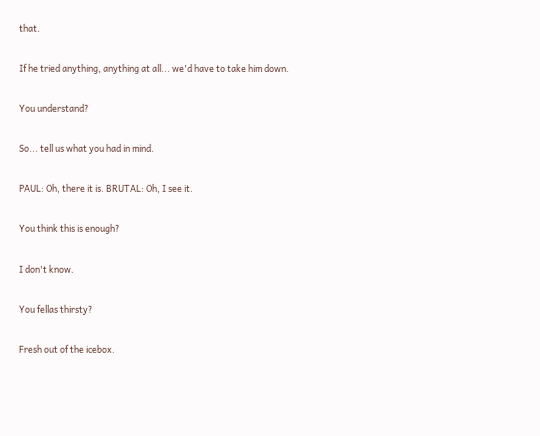that.

If he tried anything, anything at all... we'd have to take him down.

You understand?

So... tell us what you had in mind.

PAUL: Oh, there it is. BRUTAL: Oh, I see it.

You think this is enough?

I don't know.

You fellas thirsty?

Fresh out of the icebox.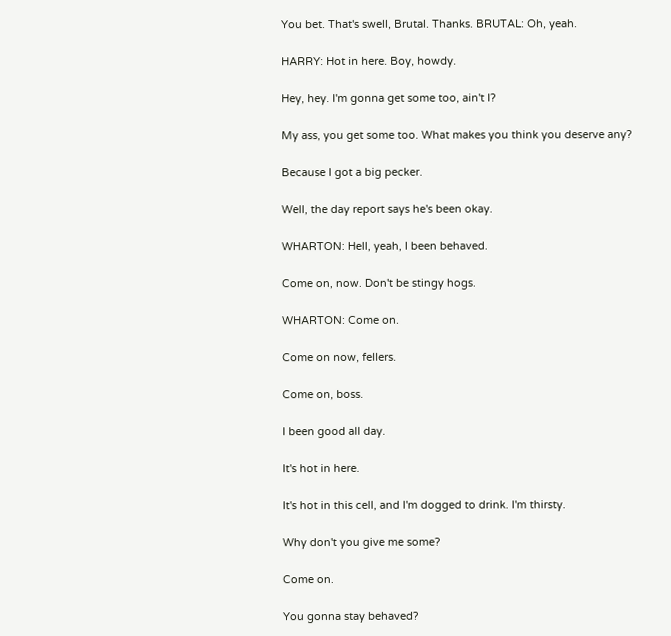You bet. That's swell, Brutal. Thanks. BRUTAL: Oh, yeah.

HARRY: Hot in here. Boy, howdy.

Hey, hey. I'm gonna get some too, ain't I?

My ass, you get some too. What makes you think you deserve any?

Because I got a big pecker.

Well, the day report says he's been okay.

WHARTON: Hell, yeah, I been behaved.

Come on, now. Don't be stingy hogs.

WHARTON: Come on.

Come on now, fellers.

Come on, boss.

I been good all day.

It's hot in here.

It's hot in this cell, and I'm dogged to drink. I'm thirsty.

Why don't you give me some?

Come on.

You gonna stay behaved?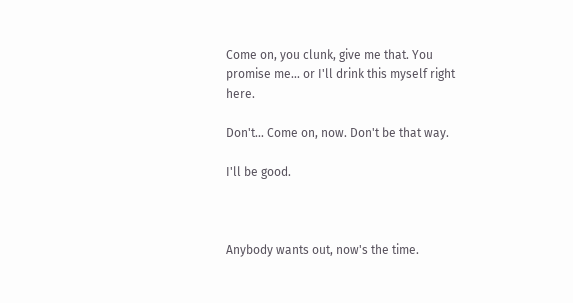Come on, you clunk, give me that. You promise me... or I'll drink this myself right here.

Don't... Come on, now. Don't be that way.

I'll be good.



Anybody wants out, now's the time.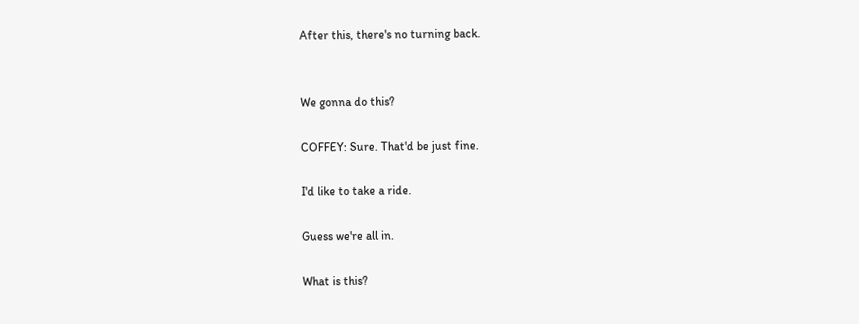After this, there's no turning back.


We gonna do this?

COFFEY: Sure. That'd be just fine.

I'd like to take a ride.

Guess we're all in.

What is this?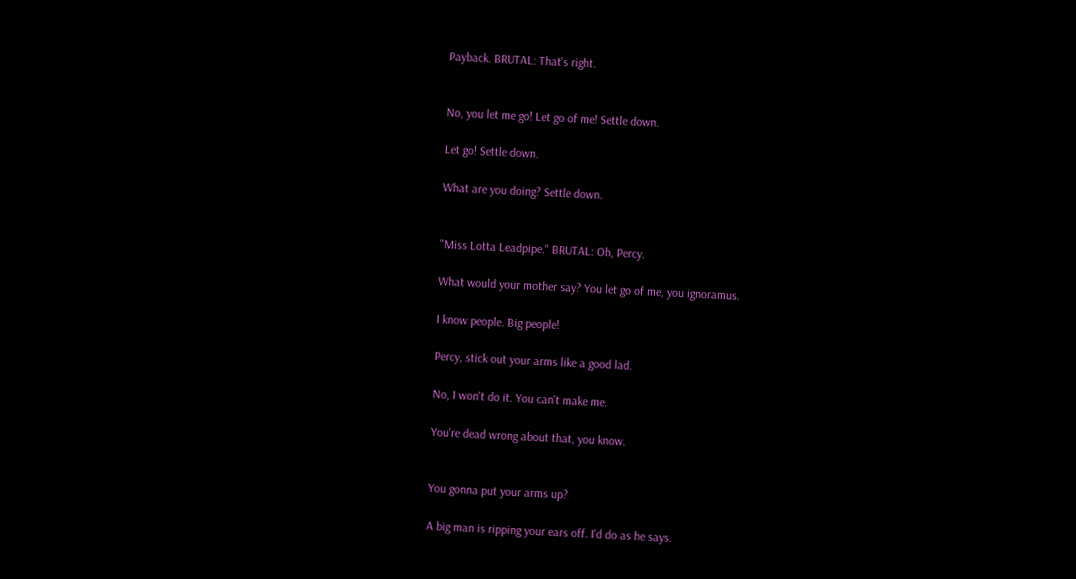Payback. BRUTAL: That's right.


No, you let me go! Let go of me! Settle down.

Let go! Settle down.

What are you doing? Settle down.


"Miss Lotta Leadpipe." BRUTAL: Oh, Percy.

What would your mother say? You let go of me, you ignoramus.

I know people. Big people!

Percy, stick out your arms like a good lad.

No, I won't do it. You can't make me.

You're dead wrong about that, you know.


You gonna put your arms up?

A big man is ripping your ears off. I'd do as he says.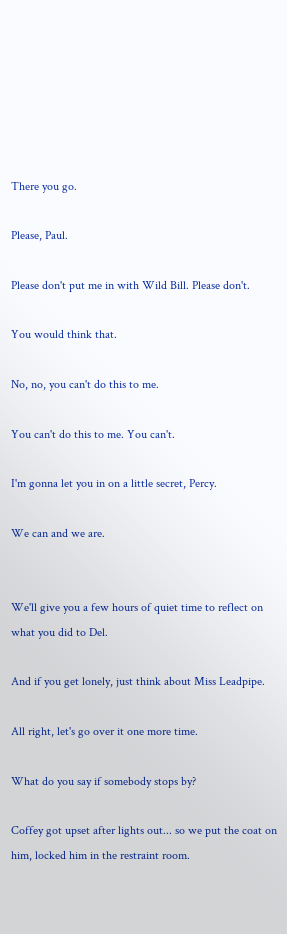There you go.

Please, Paul.

Please don't put me in with Wild Bill. Please don't.

You would think that.

No, no, you can't do this to me.

You can't do this to me. You can't.

I'm gonna let you in on a little secret, Percy.

We can and we are.


We'll give you a few hours of quiet time to reflect on what you did to Del.

And if you get lonely, just think about Miss Leadpipe.

All right, let's go over it one more time.

What do you say if somebody stops by?

Coffey got upset after lights out... so we put the coat on him, locked him in the restraint room.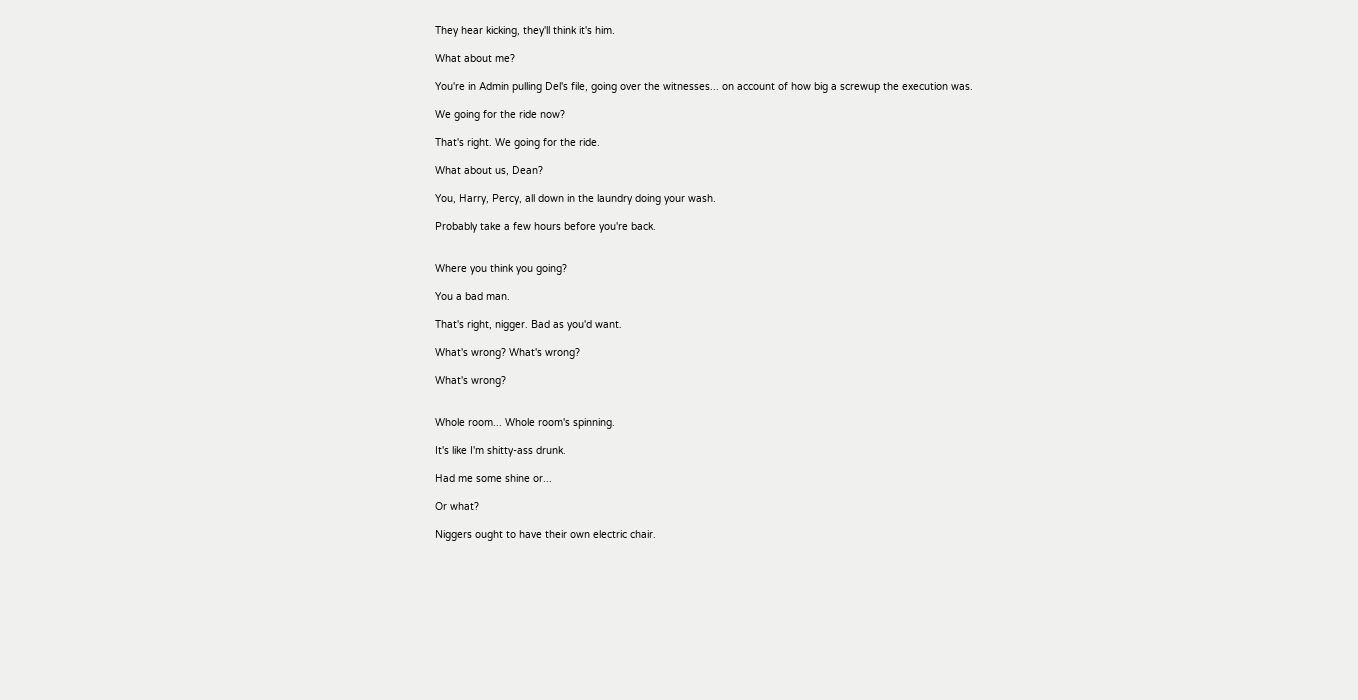They hear kicking, they'll think it's him.

What about me?

You're in Admin pulling Del's file, going over the witnesses... on account of how big a screwup the execution was.

We going for the ride now?

That's right. We going for the ride.

What about us, Dean?

You, Harry, Percy, all down in the laundry doing your wash.

Probably take a few hours before you're back.


Where you think you going?

You a bad man.

That's right, nigger. Bad as you'd want.

What's wrong? What's wrong?

What's wrong?


Whole room... Whole room's spinning.

It's like I'm shitty-ass drunk.

Had me some shine or...

Or what?

Niggers ought to have their own electric chair.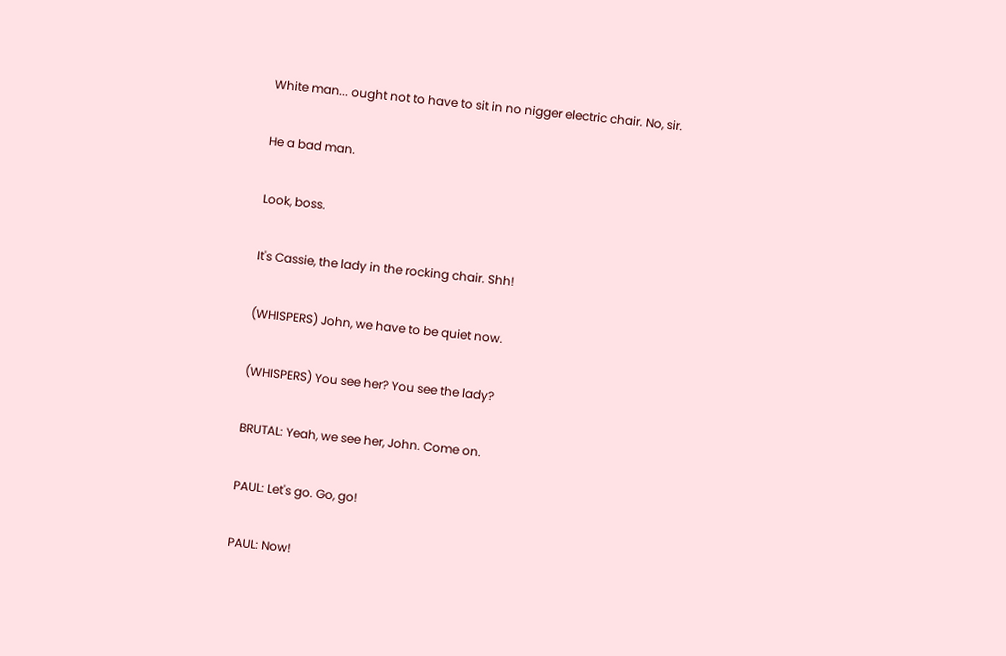White man... ought not to have to sit in no nigger electric chair. No, sir.

He a bad man.

Look, boss.

It's Cassie, the lady in the rocking chair. Shh!

(WHISPERS) John, we have to be quiet now.

(WHISPERS) You see her? You see the lady?

BRUTAL: Yeah, we see her, John. Come on.

PAUL: Let's go. Go, go!

PAUL: Now!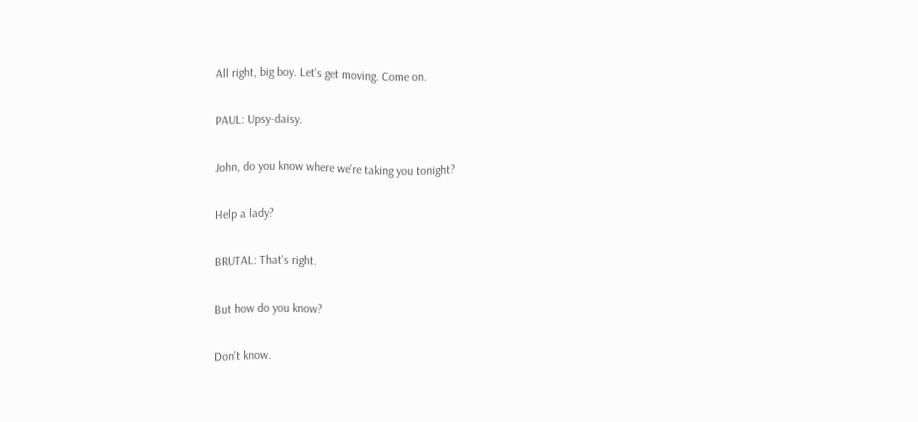All right, big boy. Let's get moving. Come on.

PAUL: Upsy-daisy.

John, do you know where we're taking you tonight?

Help a lady?

BRUTAL: That's right.

But how do you know?

Don't know.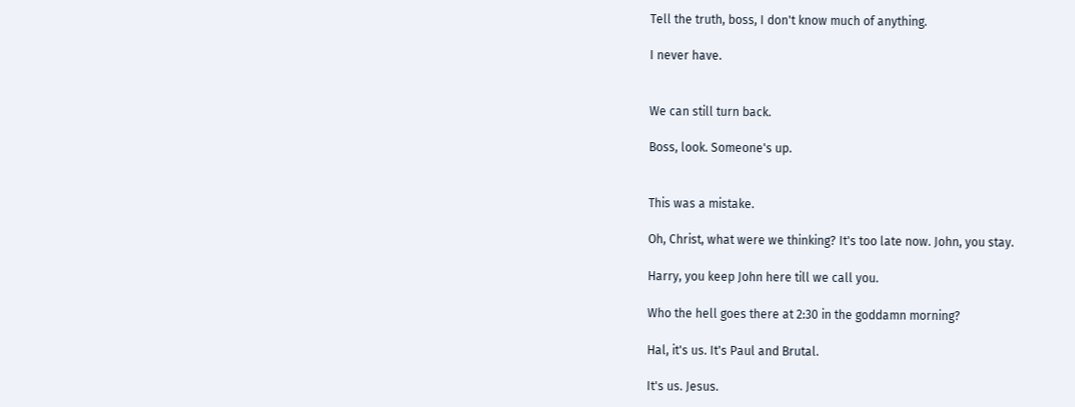Tell the truth, boss, I don't know much of anything.

I never have.


We can still turn back.

Boss, look. Someone's up.


This was a mistake.

Oh, Christ, what were we thinking? It's too late now. John, you stay.

Harry, you keep John here till we call you.

Who the hell goes there at 2:30 in the goddamn morning?

Hal, it's us. It's Paul and Brutal.

It's us. Jesus.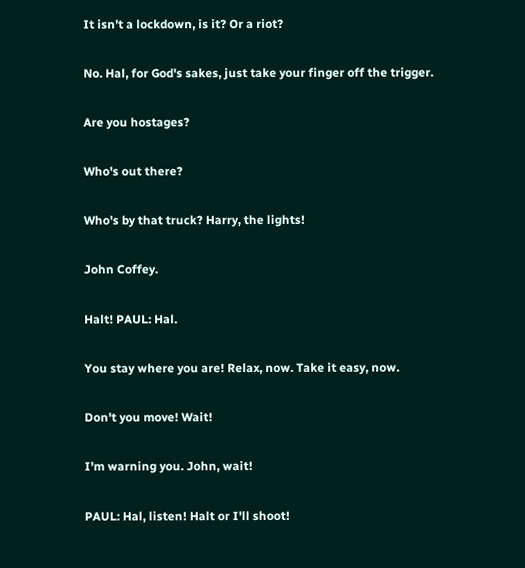It isn't a lockdown, is it? Or a riot?

No. Hal, for God's sakes, just take your finger off the trigger.

Are you hostages?

Who's out there?

Who's by that truck? Harry, the lights!

John Coffey.

Halt! PAUL: Hal.

You stay where you are! Relax, now. Take it easy, now.

Don't you move! Wait!

I'm warning you. John, wait!

PAUL: Hal, listen! Halt or I'll shoot!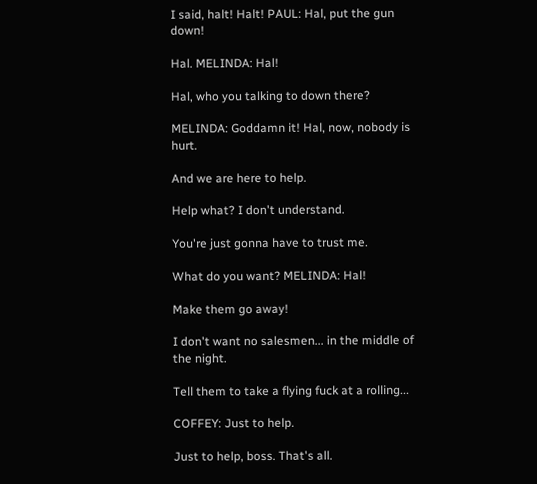I said, halt! Halt! PAUL: Hal, put the gun down!

Hal. MELINDA: Hal!

Hal, who you talking to down there?

MELINDA: Goddamn it! Hal, now, nobody is hurt.

And we are here to help.

Help what? I don't understand.

You're just gonna have to trust me.

What do you want? MELINDA: Hal!

Make them go away!

I don't want no salesmen... in the middle of the night.

Tell them to take a flying fuck at a rolling...

COFFEY: Just to help.

Just to help, boss. That's all.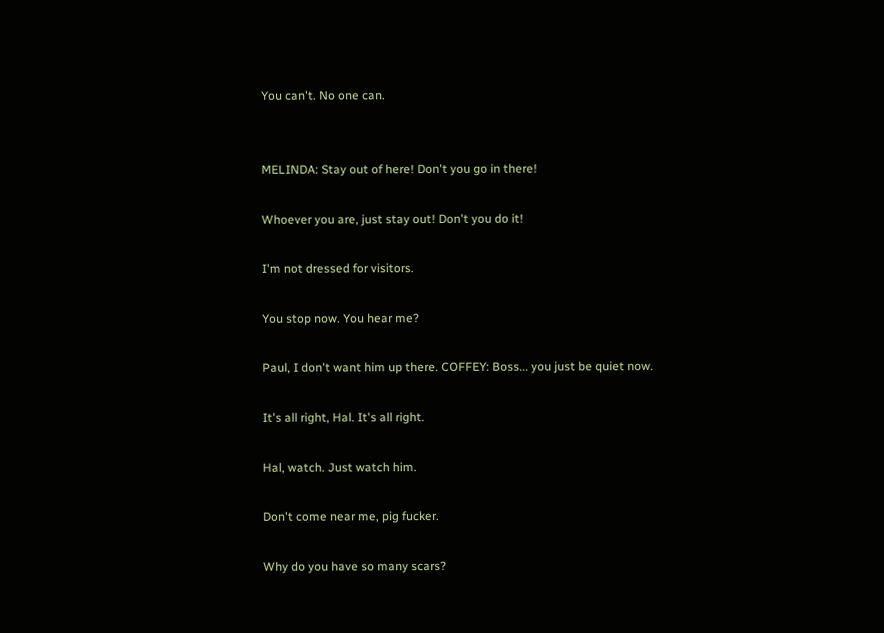You can't. No one can.


MELINDA: Stay out of here! Don't you go in there!

Whoever you are, just stay out! Don't you do it!

I'm not dressed for visitors.

You stop now. You hear me?

Paul, I don't want him up there. COFFEY: Boss... you just be quiet now.

It's all right, Hal. It's all right.

Hal, watch. Just watch him.

Don't come near me, pig fucker.

Why do you have so many scars?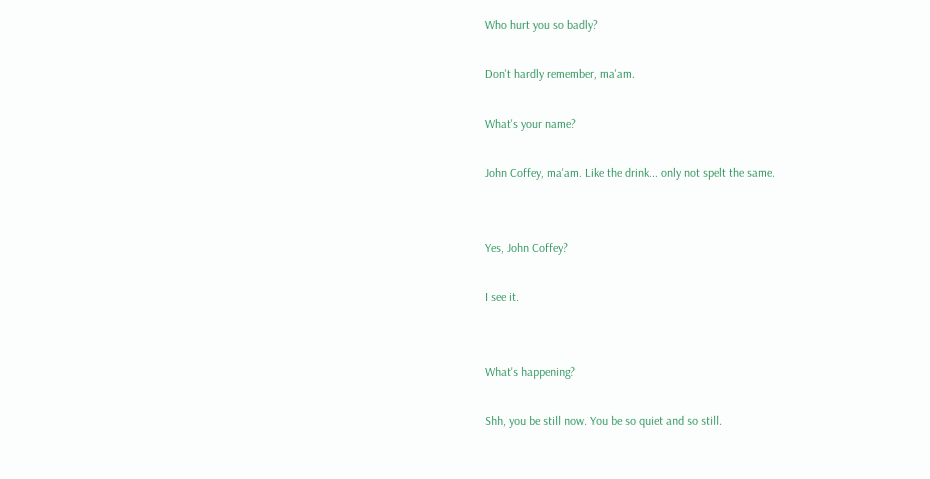Who hurt you so badly?

Don't hardly remember, ma'am.

What's your name?

John Coffey, ma'am. Like the drink... only not spelt the same.


Yes, John Coffey?

I see it.


What's happening?

Shh, you be still now. You be so quiet and so still.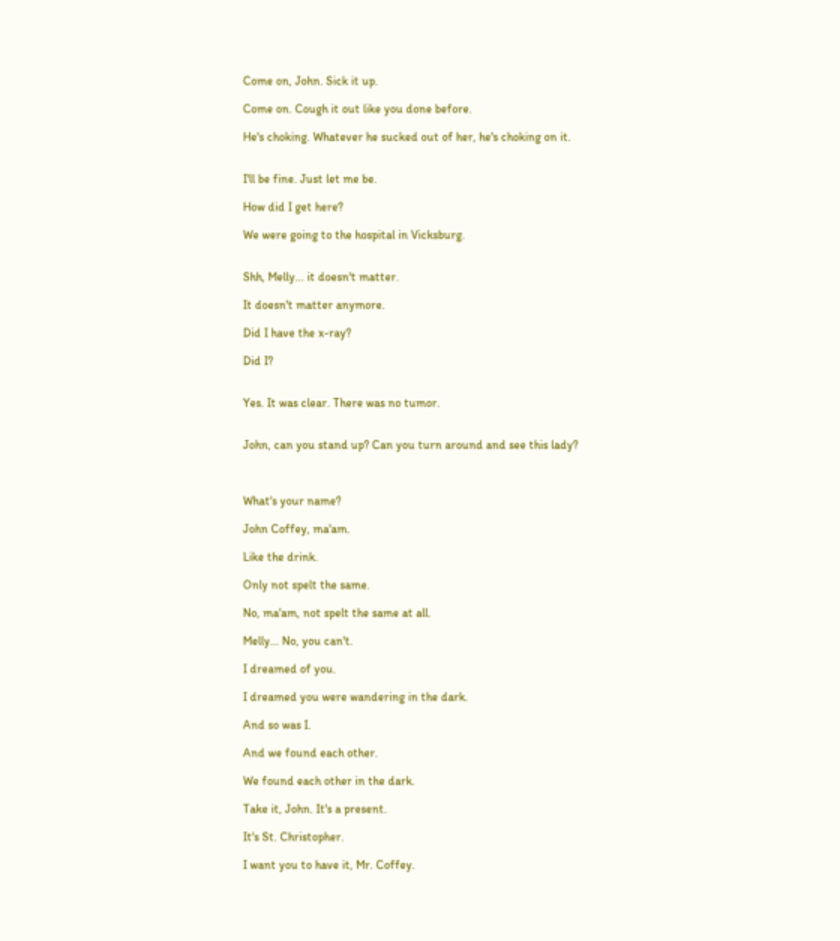Come on, John. Sick it up.

Come on. Cough it out like you done before.

He's choking. Whatever he sucked out of her, he's choking on it.


I'll be fine. Just let me be.

How did I get here?

We were going to the hospital in Vicksburg.


Shh, Melly... it doesn't matter.

It doesn't matter anymore.

Did I have the x-ray?

Did I?


Yes. It was clear. There was no tumor.


John, can you stand up? Can you turn around and see this lady?



What's your name?

John Coffey, ma'am.

Like the drink.

Only not spelt the same.

No, ma'am, not spelt the same at all.

Melly... No, you can't.

I dreamed of you.

I dreamed you were wandering in the dark.

And so was I.

And we found each other.

We found each other in the dark.

Take it, John. It's a present.

It's St. Christopher.

I want you to have it, Mr. Coffey.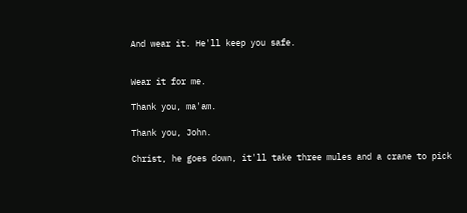And wear it. He'll keep you safe.


Wear it for me.

Thank you, ma'am.

Thank you, John.

Christ, he goes down, it'll take three mules and a crane to pick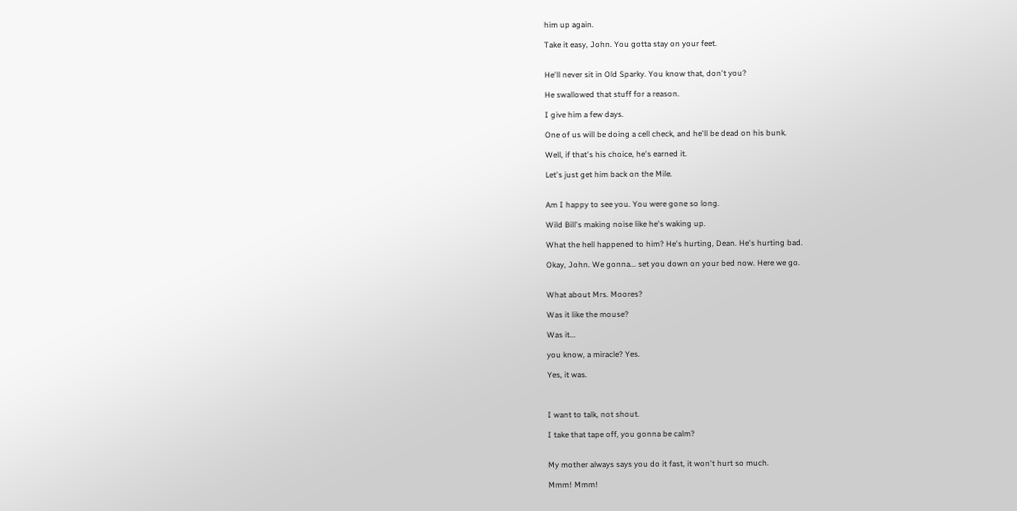him up again.

Take it easy, John. You gotta stay on your feet.


He'll never sit in Old Sparky. You know that, don't you?

He swallowed that stuff for a reason.

I give him a few days.

One of us will be doing a cell check, and he'll be dead on his bunk.

Well, if that's his choice, he's earned it.

Let's just get him back on the Mile.


Am I happy to see you. You were gone so long.

Wild Bill's making noise like he's waking up.

What the hell happened to him? He's hurting, Dean. He's hurting bad.

Okay, John. We gonna... set you down on your bed now. Here we go.


What about Mrs. Moores?

Was it like the mouse?

Was it...

you know, a miracle? Yes.

Yes, it was.



I want to talk, not shout.

I take that tape off, you gonna be calm?


My mother always says you do it fast, it won't hurt so much.

Mmm! Mmm!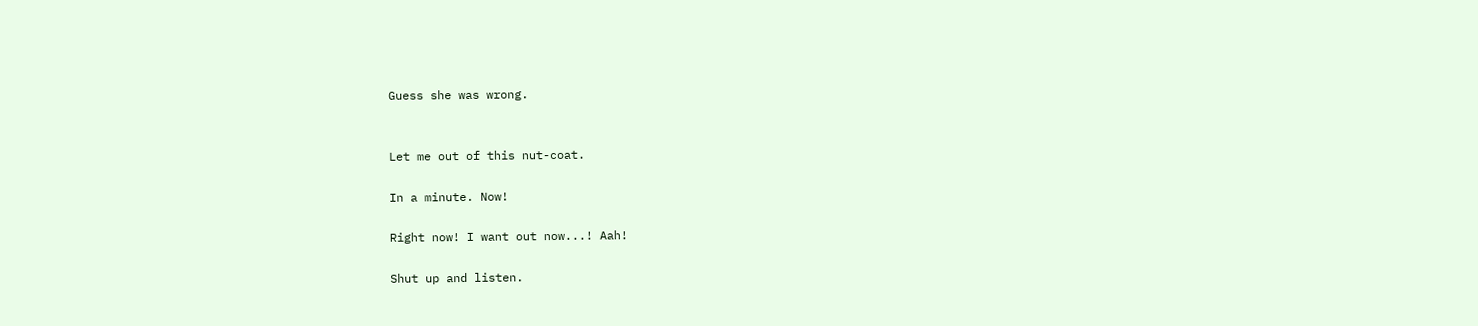Guess she was wrong.


Let me out of this nut-coat.

In a minute. Now!

Right now! I want out now...! Aah!

Shut up and listen.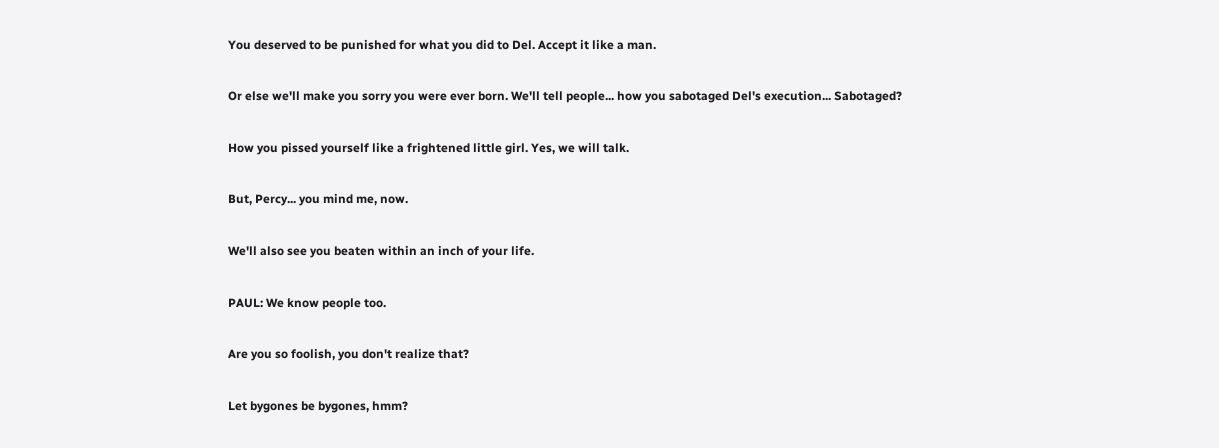You deserved to be punished for what you did to Del. Accept it like a man.

Or else we'll make you sorry you were ever born. We'll tell people... how you sabotaged Del's execution... Sabotaged?

How you pissed yourself like a frightened little girl. Yes, we will talk.

But, Percy... you mind me, now.

We'll also see you beaten within an inch of your life.

PAUL: We know people too.

Are you so foolish, you don't realize that?

Let bygones be bygones, hmm?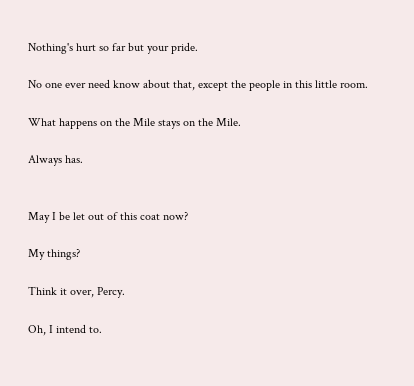Nothing's hurt so far but your pride.

No one ever need know about that, except the people in this little room.

What happens on the Mile stays on the Mile.

Always has.


May I be let out of this coat now?

My things?

Think it over, Percy.

Oh, I intend to.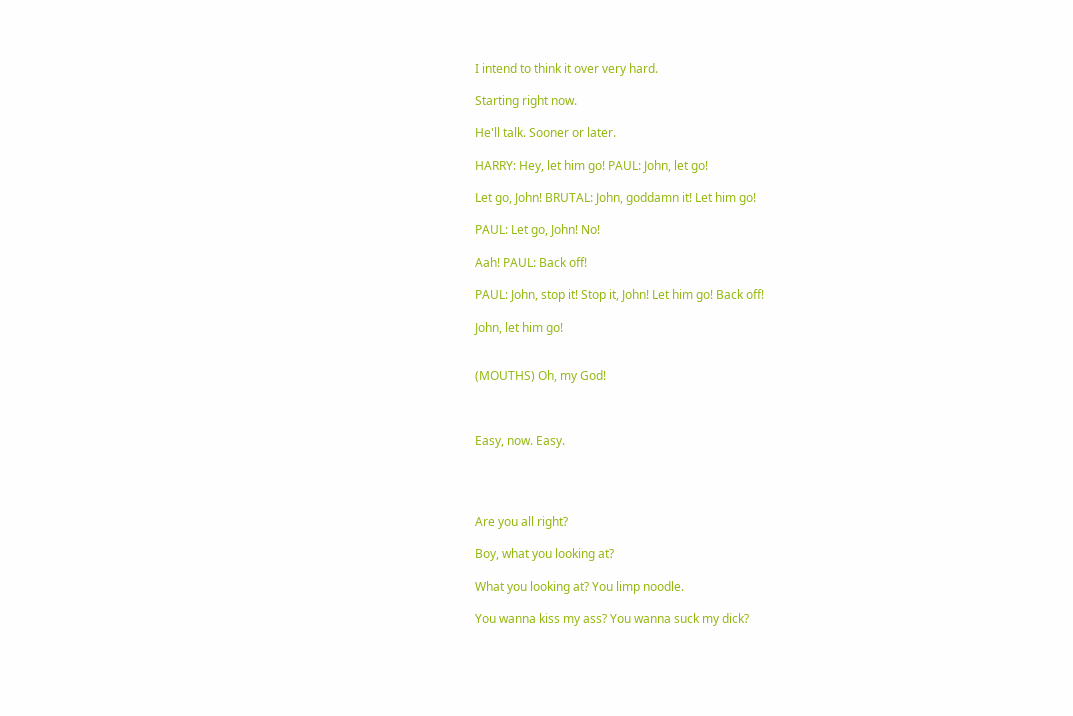I intend to think it over very hard.

Starting right now.

He'll talk. Sooner or later.

HARRY: Hey, let him go! PAUL: John, let go!

Let go, John! BRUTAL: John, goddamn it! Let him go!

PAUL: Let go, John! No!

Aah! PAUL: Back off!

PAUL: John, stop it! Stop it, John! Let him go! Back off!

John, let him go!


(MOUTHS) Oh, my God!



Easy, now. Easy.




Are you all right?

Boy, what you looking at?

What you looking at? You limp noodle.

You wanna kiss my ass? You wanna suck my dick?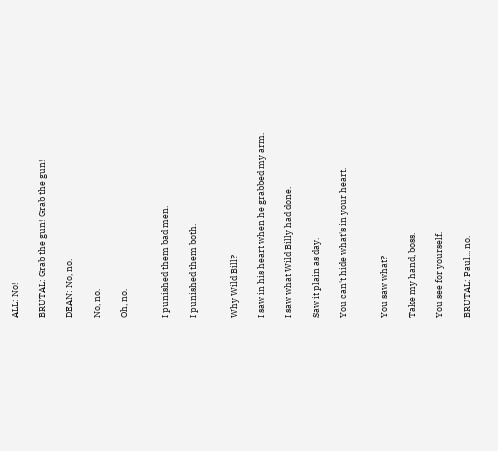ALL: No!

BRUTAL: Grab the gun! Grab the gun!

DEAN: No, no.

No, no.

Oh, no.


I punished them bad men.

I punished them both.


Why Wild Bill?

I saw in his heart when he grabbed my arm.

I saw what Wild Billy had done.

Saw it plain as day.

You can't hide what's in your heart.


You saw what?

Take my hand, boss.

You see for yourself.

BRUTAL: Paul... no.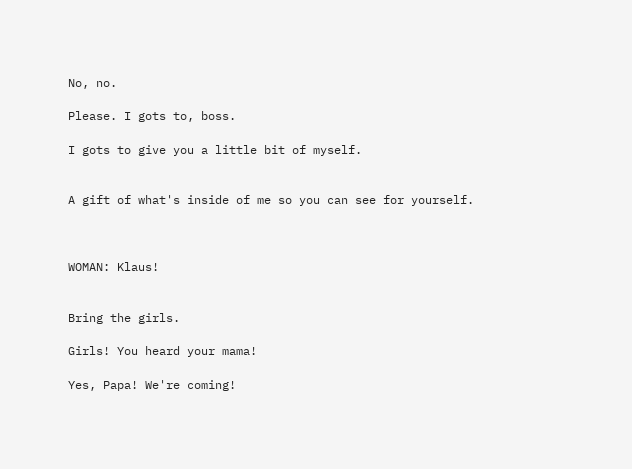No, no.

Please. I gots to, boss.

I gots to give you a little bit of myself.


A gift of what's inside of me so you can see for yourself.



WOMAN: Klaus!


Bring the girls.

Girls! You heard your mama!

Yes, Papa! We're coming!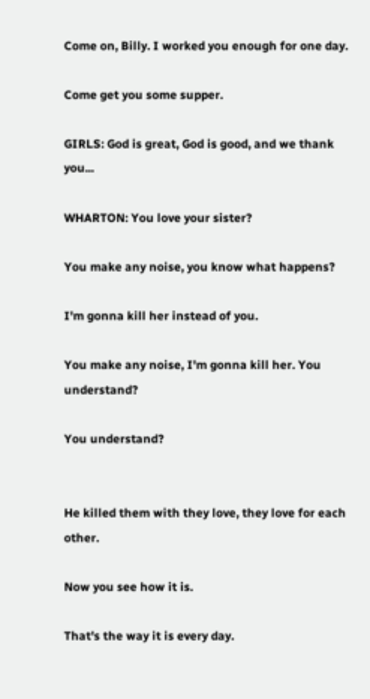Come on, Billy. I worked you enough for one day.

Come get you some supper.

GIRLS: God is great, God is good, and we thank you...

WHARTON: You love your sister?

You make any noise, you know what happens?

I'm gonna kill her instead of you.

You make any noise, I'm gonna kill her. You understand?

You understand?


He killed them with they love, they love for each other.

Now you see how it is.

That's the way it is every day.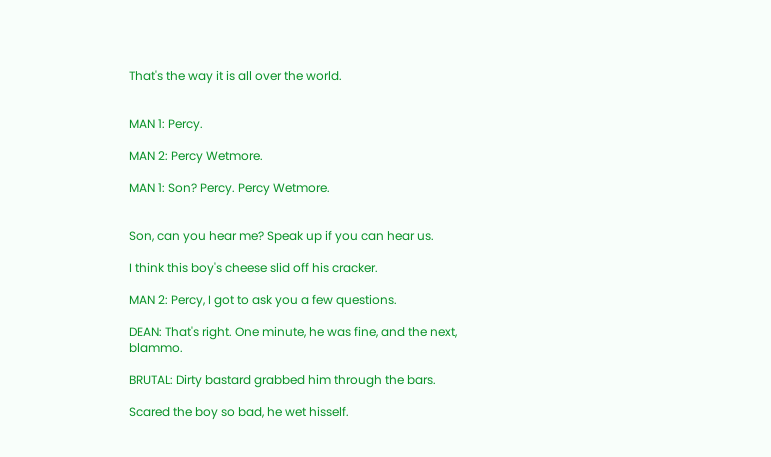That's the way it is all over the world.


MAN 1: Percy.

MAN 2: Percy Wetmore.

MAN 1: Son? Percy. Percy Wetmore.


Son, can you hear me? Speak up if you can hear us.

I think this boy's cheese slid off his cracker.

MAN 2: Percy, I got to ask you a few questions.

DEAN: That's right. One minute, he was fine, and the next, blammo.

BRUTAL: Dirty bastard grabbed him through the bars.

Scared the boy so bad, he wet hisself.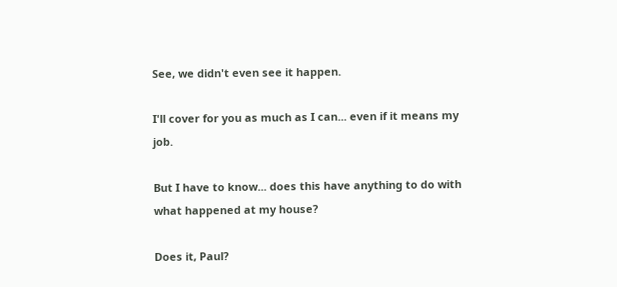See, we didn't even see it happen.

I'll cover for you as much as I can... even if it means my job.

But I have to know... does this have anything to do with what happened at my house?

Does it, Paul?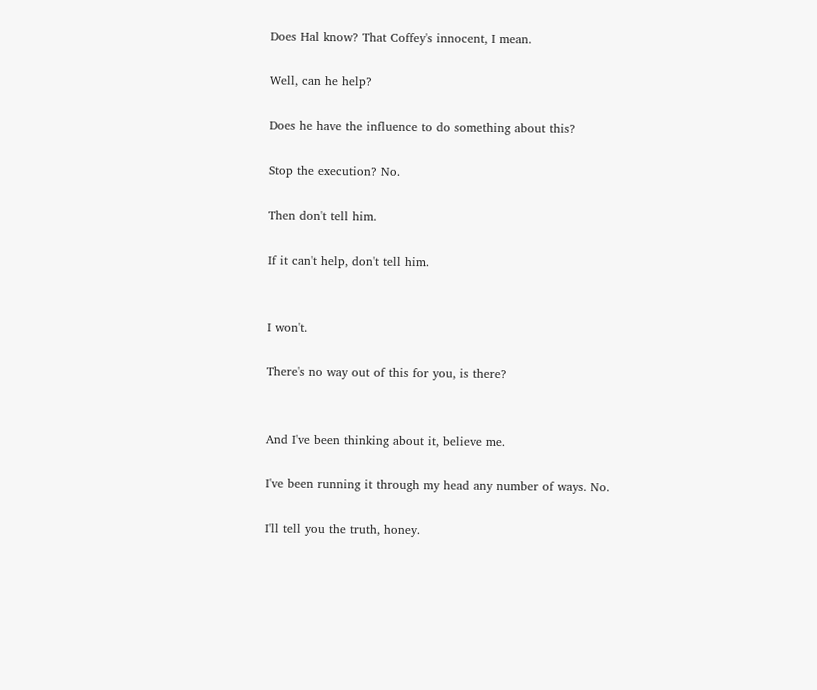Does Hal know? That Coffey's innocent, I mean.

Well, can he help?

Does he have the influence to do something about this?

Stop the execution? No.

Then don't tell him.

If it can't help, don't tell him.


I won't.

There's no way out of this for you, is there?


And I've been thinking about it, believe me.

I've been running it through my head any number of ways. No.

I'll tell you the truth, honey.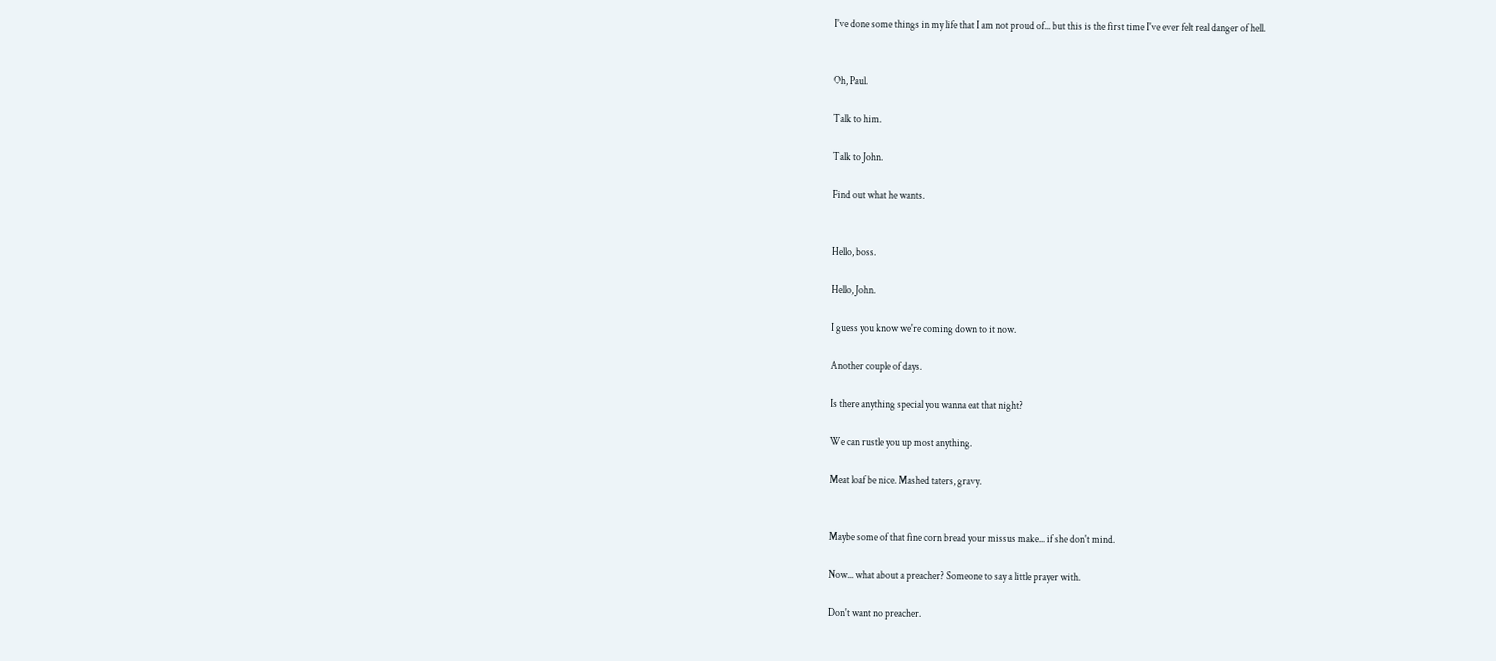I've done some things in my life that I am not proud of... but this is the first time I've ever felt real danger of hell.


Oh, Paul.

Talk to him.

Talk to John.

Find out what he wants.


Hello, boss.

Hello, John.

I guess you know we're coming down to it now.

Another couple of days.

Is there anything special you wanna eat that night?

We can rustle you up most anything.

Meat loaf be nice. Mashed taters, gravy.


Maybe some of that fine corn bread your missus make... if she don't mind.

Now... what about a preacher? Someone to say a little prayer with.

Don't want no preacher.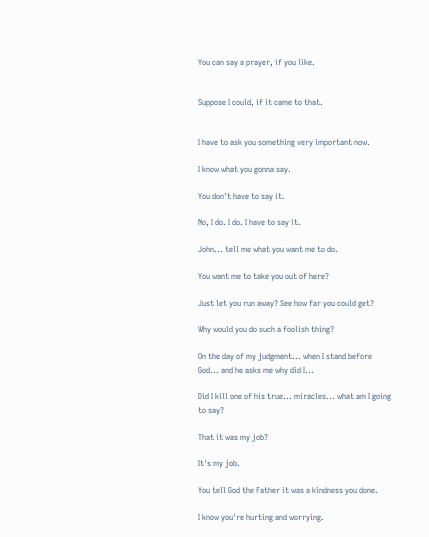You can say a prayer, if you like.


Suppose I could, if it came to that.


I have to ask you something very important now.

I know what you gonna say.

You don't have to say it.

No, I do. I do. I have to say it.

John... tell me what you want me to do.

You want me to take you out of here?

Just let you run away? See how far you could get?

Why would you do such a foolish thing?

On the day of my judgment... when I stand before God... and he asks me why did I...

Did I kill one of his true... miracles... what am I going to say?

That it was my job?

It's my job.

You tell God the Father it was a kindness you done.

I know you're hurting and worrying.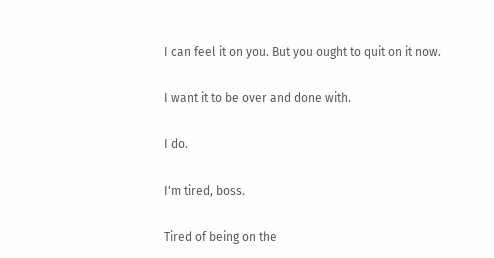I can feel it on you. But you ought to quit on it now.

I want it to be over and done with.

I do.

I'm tired, boss.

Tired of being on the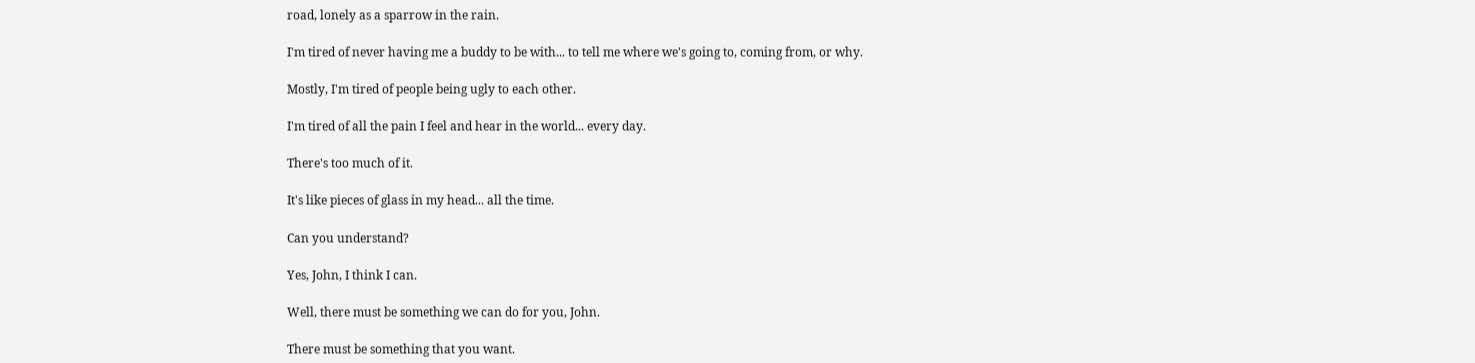road, lonely as a sparrow in the rain.

I'm tired of never having me a buddy to be with... to tell me where we's going to, coming from, or why.

Mostly, I'm tired of people being ugly to each other.

I'm tired of all the pain I feel and hear in the world... every day.

There's too much of it.

It's like pieces of glass in my head... all the time.

Can you understand?

Yes, John, I think I can.

Well, there must be something we can do for you, John.

There must be something that you want.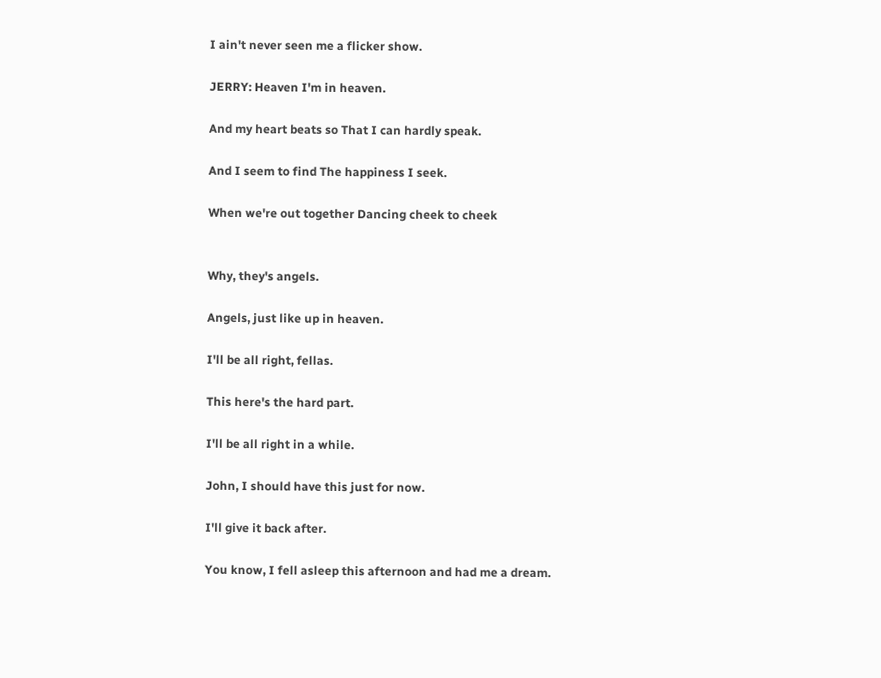I ain't never seen me a flicker show.

JERRY: Heaven I'm in heaven.

And my heart beats so That I can hardly speak.

And I seem to find The happiness I seek.

When we're out together Dancing cheek to cheek


Why, they's angels.

Angels, just like up in heaven.

I'll be all right, fellas.

This here's the hard part.

I'll be all right in a while.

John, I should have this just for now.

I'll give it back after.

You know, I fell asleep this afternoon and had me a dream.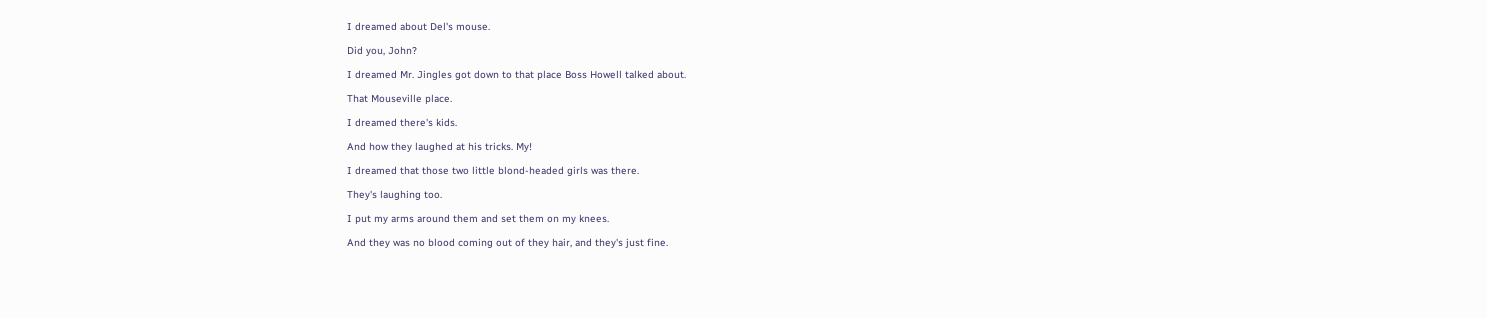I dreamed about Del's mouse.

Did you, John?

I dreamed Mr. Jingles got down to that place Boss Howell talked about.

That Mouseville place.

I dreamed there's kids.

And how they laughed at his tricks. My!

I dreamed that those two little blond-headed girls was there.

They's laughing too.

I put my arms around them and set them on my knees.

And they was no blood coming out of they hair, and they's just fine.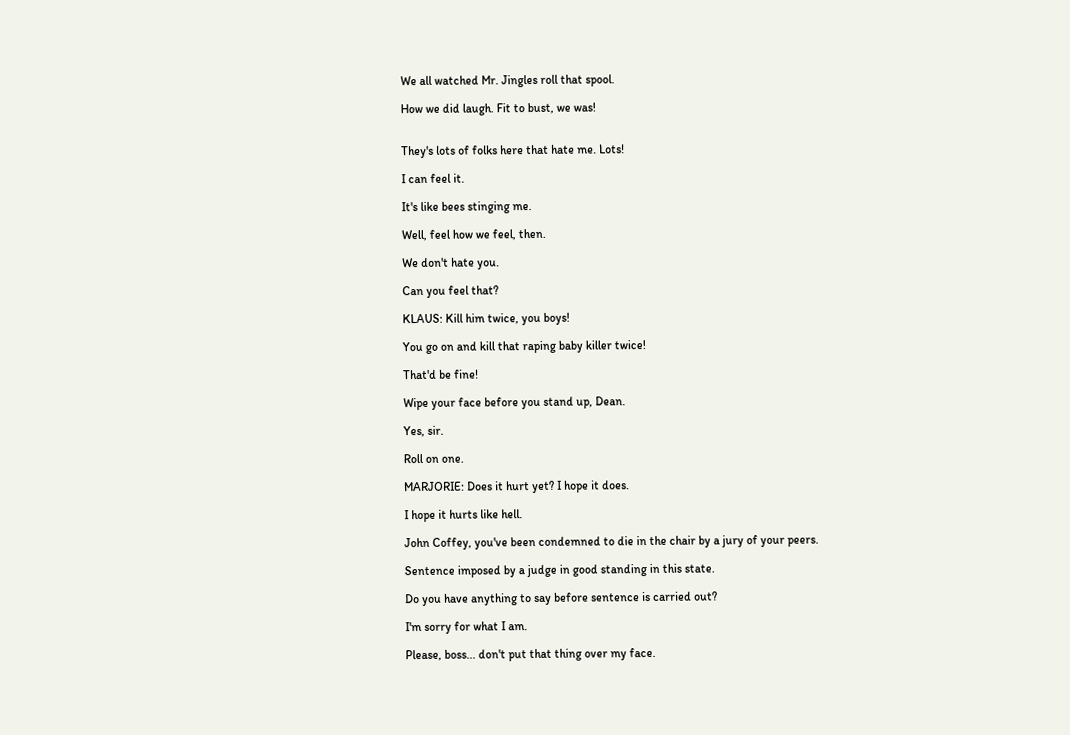We all watched Mr. Jingles roll that spool.

How we did laugh. Fit to bust, we was!


They's lots of folks here that hate me. Lots!

I can feel it.

It's like bees stinging me.

Well, feel how we feel, then.

We don't hate you.

Can you feel that?

KLAUS: Kill him twice, you boys!

You go on and kill that raping baby killer twice!

That'd be fine!

Wipe your face before you stand up, Dean.

Yes, sir.

Roll on one.

MARJORIE: Does it hurt yet? I hope it does.

I hope it hurts like hell.

John Coffey, you've been condemned to die in the chair by a jury of your peers.

Sentence imposed by a judge in good standing in this state.

Do you have anything to say before sentence is carried out?

I'm sorry for what I am.

Please, boss... don't put that thing over my face.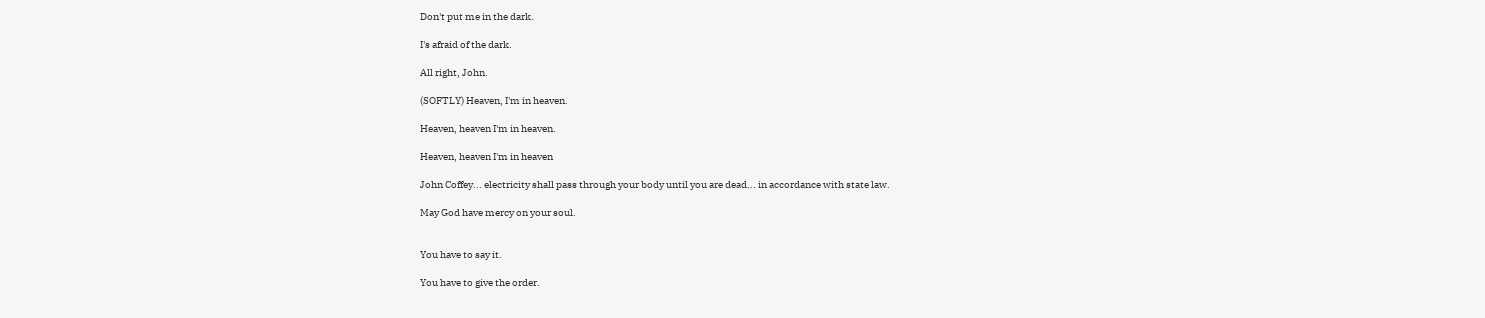Don't put me in the dark.

I's afraid of the dark.

All right, John.

(SOFTLY) Heaven, I'm in heaven.

Heaven, heaven I'm in heaven.

Heaven, heaven I'm in heaven

John Coffey... electricity shall pass through your body until you are dead... in accordance with state law.

May God have mercy on your soul.


You have to say it.

You have to give the order.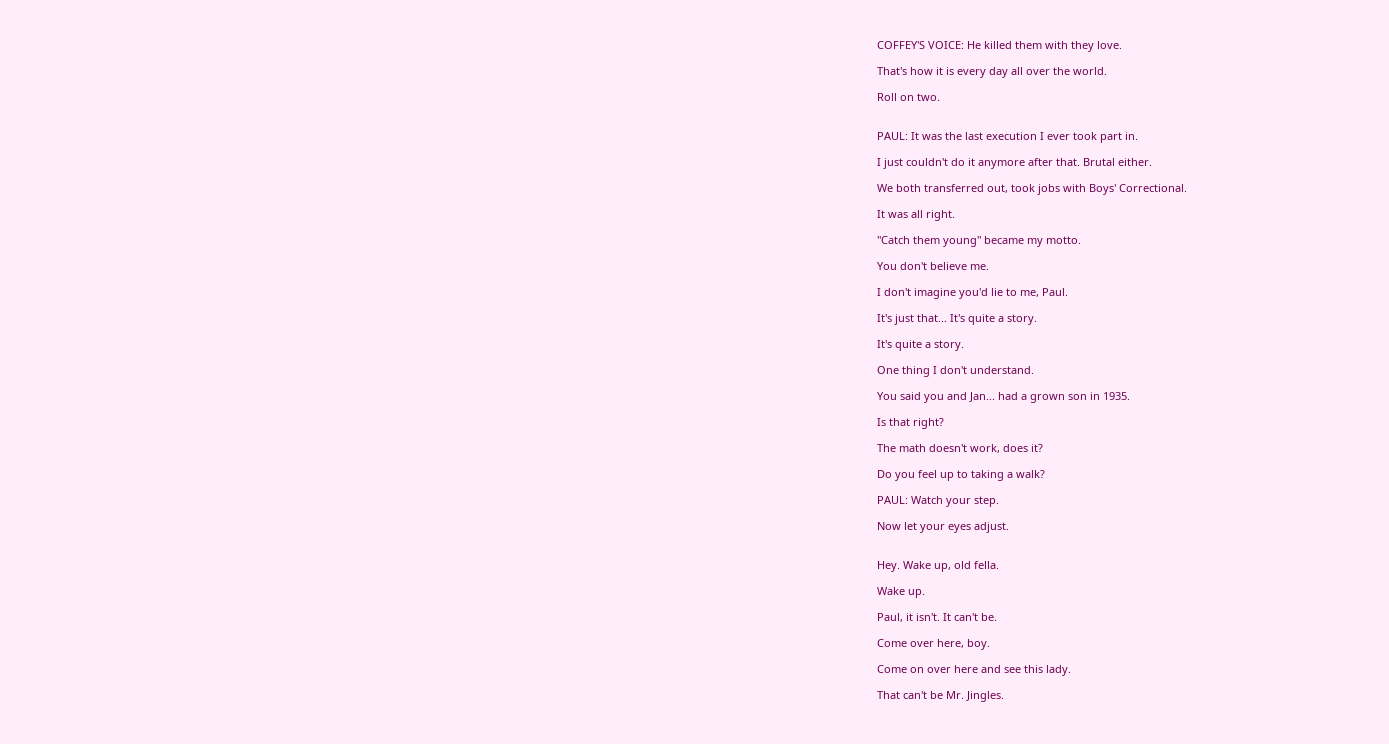COFFEY'S VOICE: He killed them with they love.

That's how it is every day all over the world.

Roll on two.


PAUL: It was the last execution I ever took part in.

I just couldn't do it anymore after that. Brutal either.

We both transferred out, took jobs with Boys' Correctional.

It was all right.

"Catch them young" became my motto.

You don't believe me.

I don't imagine you'd lie to me, Paul.

It's just that... It's quite a story.

It's quite a story.

One thing I don't understand.

You said you and Jan... had a grown son in 1935.

Is that right?

The math doesn't work, does it?

Do you feel up to taking a walk?

PAUL: Watch your step.

Now let your eyes adjust.


Hey. Wake up, old fella.

Wake up.

Paul, it isn't. It can't be.

Come over here, boy.

Come on over here and see this lady.

That can't be Mr. Jingles.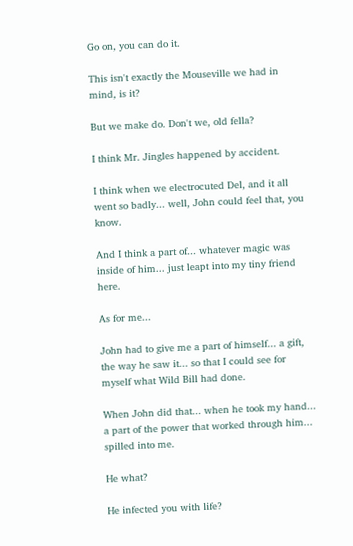Go on, you can do it.

This isn't exactly the Mouseville we had in mind, is it?

But we make do. Don't we, old fella?

I think Mr. Jingles happened by accident.

I think when we electrocuted Del, and it all went so badly... well, John could feel that, you know.

And I think a part of... whatever magic was inside of him... just leapt into my tiny friend here.

As for me...

John had to give me a part of himself... a gift, the way he saw it... so that I could see for myself what Wild Bill had done.

When John did that... when he took my hand... a part of the power that worked through him... spilled into me.

He what?

He infected you with life?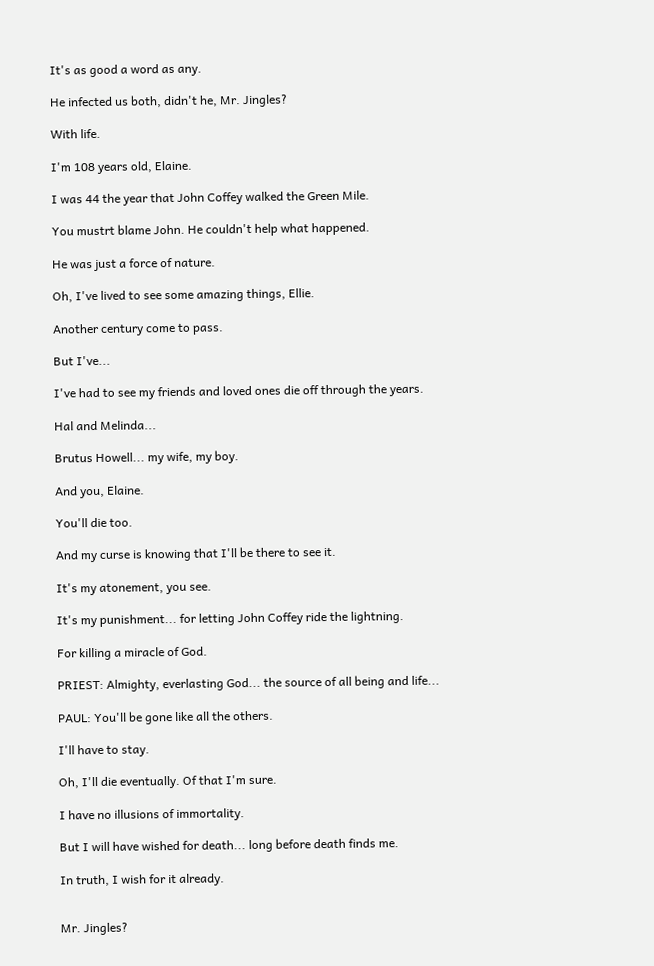It's as good a word as any.

He infected us both, didn't he, Mr. Jingles?

With life.

I'm 108 years old, Elaine.

I was 44 the year that John Coffey walked the Green Mile.

You mustrt blame John. He couldn't help what happened.

He was just a force of nature.

Oh, I've lived to see some amazing things, Ellie.

Another century come to pass.

But I've...

I've had to see my friends and loved ones die off through the years.

Hal and Melinda...

Brutus Howell... my wife, my boy.

And you, Elaine.

You'll die too.

And my curse is knowing that I'll be there to see it.

It's my atonement, you see.

It's my punishment... for letting John Coffey ride the lightning.

For killing a miracle of God.

PRIEST: Almighty, everlasting God... the source of all being and life...

PAUL: You'll be gone like all the others.

I'll have to stay.

Oh, I'll die eventually. Of that I'm sure.

I have no illusions of immortality.

But I will have wished for death... long before death finds me.

In truth, I wish for it already.


Mr. Jingles?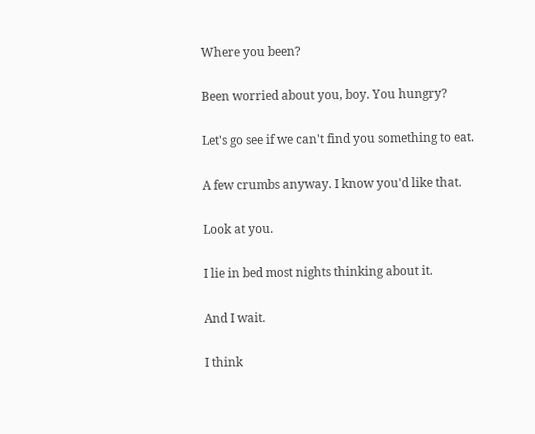Where you been?

Been worried about you, boy. You hungry?

Let's go see if we can't find you something to eat.

A few crumbs anyway. I know you'd like that.

Look at you.

I lie in bed most nights thinking about it.

And I wait.

I think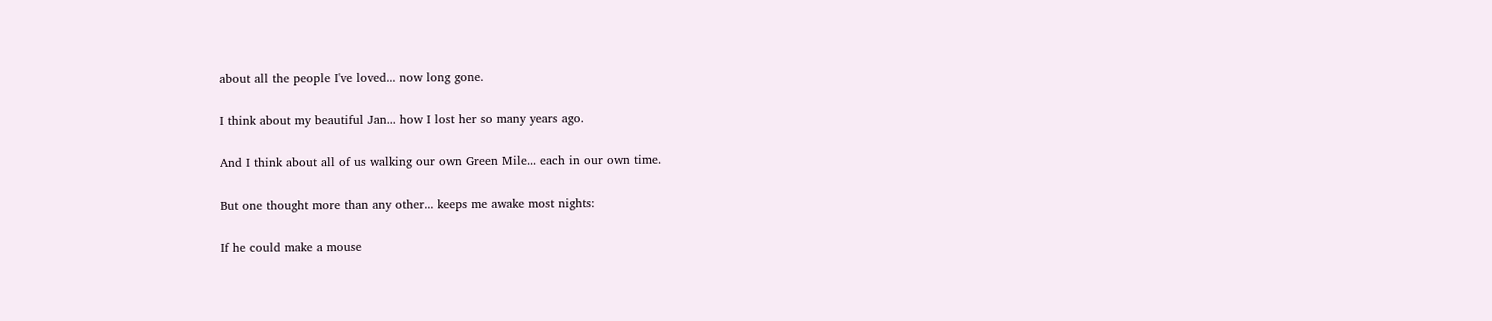about all the people I've loved... now long gone.

I think about my beautiful Jan... how I lost her so many years ago.

And I think about all of us walking our own Green Mile... each in our own time.

But one thought more than any other... keeps me awake most nights:

If he could make a mouse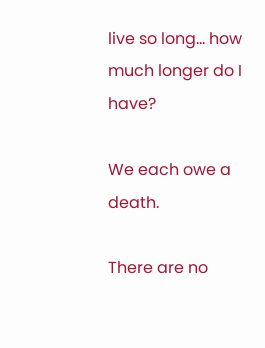live so long... how much longer do I have?

We each owe a death.

There are no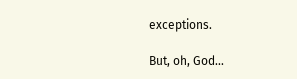exceptions.

But, oh, God...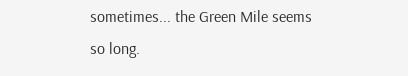sometimes... the Green Mile seems so long.